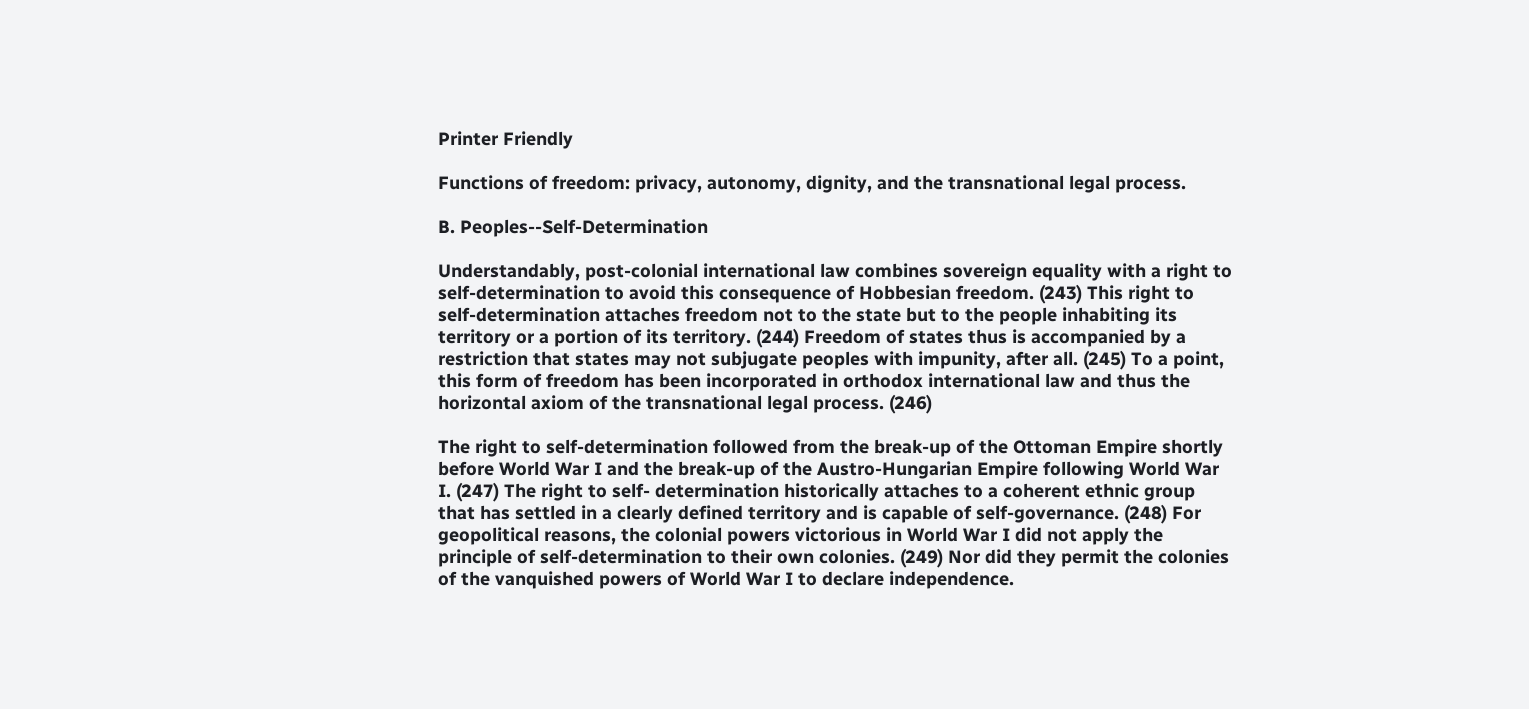Printer Friendly

Functions of freedom: privacy, autonomy, dignity, and the transnational legal process.

B. Peoples--Self-Determination

Understandably, post-colonial international law combines sovereign equality with a right to self-determination to avoid this consequence of Hobbesian freedom. (243) This right to self-determination attaches freedom not to the state but to the people inhabiting its territory or a portion of its territory. (244) Freedom of states thus is accompanied by a restriction that states may not subjugate peoples with impunity, after all. (245) To a point, this form of freedom has been incorporated in orthodox international law and thus the horizontal axiom of the transnational legal process. (246)

The right to self-determination followed from the break-up of the Ottoman Empire shortly before World War I and the break-up of the Austro-Hungarian Empire following World War I. (247) The right to self- determination historically attaches to a coherent ethnic group that has settled in a clearly defined territory and is capable of self-governance. (248) For geopolitical reasons, the colonial powers victorious in World War I did not apply the principle of self-determination to their own colonies. (249) Nor did they permit the colonies of the vanquished powers of World War I to declare independence.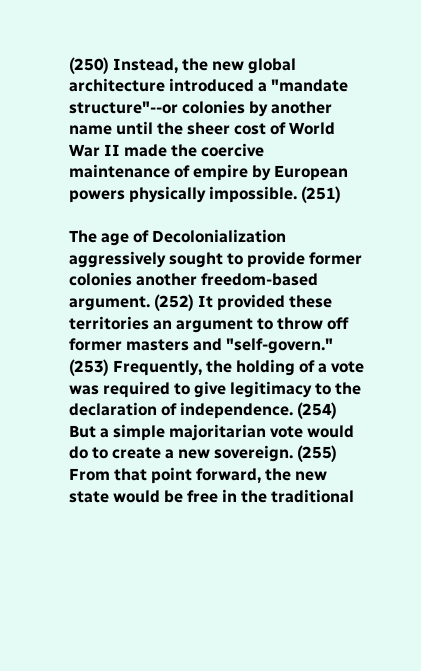(250) Instead, the new global architecture introduced a "mandate structure"--or colonies by another name until the sheer cost of World War II made the coercive maintenance of empire by European powers physically impossible. (251)

The age of Decolonialization aggressively sought to provide former colonies another freedom-based argument. (252) It provided these territories an argument to throw off former masters and "self-govern." (253) Frequently, the holding of a vote was required to give legitimacy to the declaration of independence. (254) But a simple majoritarian vote would do to create a new sovereign. (255) From that point forward, the new state would be free in the traditional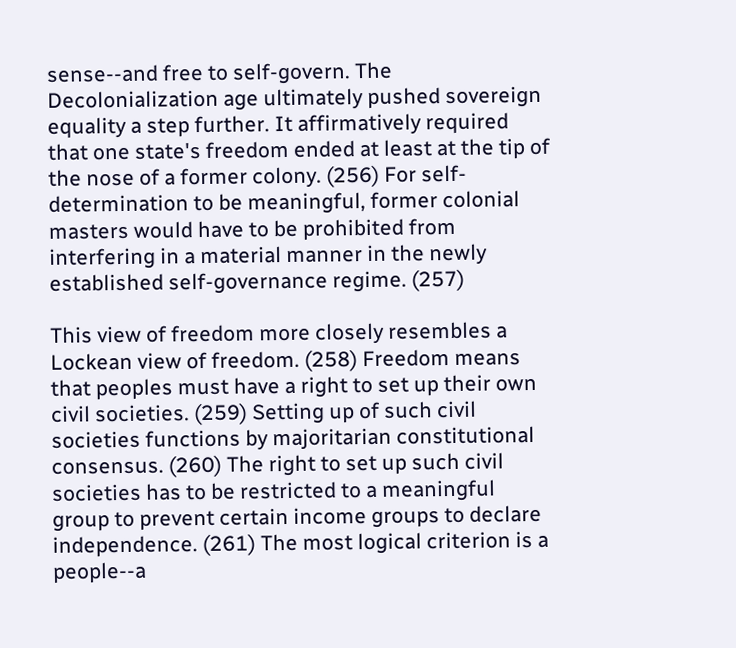sense--and free to self-govern. The Decolonialization age ultimately pushed sovereign equality a step further. It affirmatively required that one state's freedom ended at least at the tip of the nose of a former colony. (256) For self-determination to be meaningful, former colonial masters would have to be prohibited from interfering in a material manner in the newly established self-governance regime. (257)

This view of freedom more closely resembles a Lockean view of freedom. (258) Freedom means that peoples must have a right to set up their own civil societies. (259) Setting up of such civil societies functions by majoritarian constitutional consensus. (260) The right to set up such civil societies has to be restricted to a meaningful group to prevent certain income groups to declare independence. (261) The most logical criterion is a people--a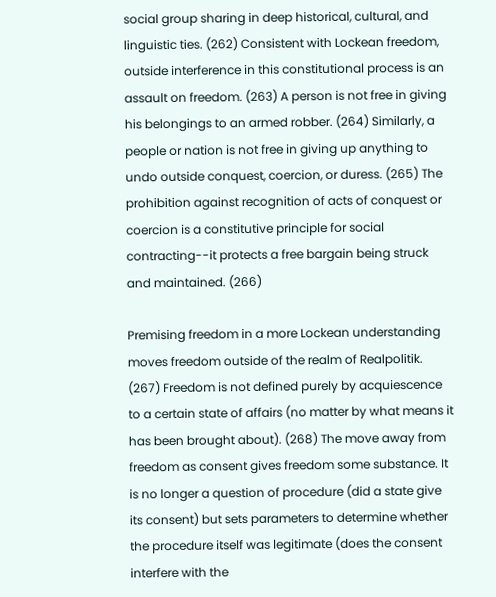social group sharing in deep historical, cultural, and linguistic ties. (262) Consistent with Lockean freedom, outside interference in this constitutional process is an assault on freedom. (263) A person is not free in giving his belongings to an armed robber. (264) Similarly, a people or nation is not free in giving up anything to undo outside conquest, coercion, or duress. (265) The prohibition against recognition of acts of conquest or coercion is a constitutive principle for social contracting--it protects a free bargain being struck and maintained. (266)

Premising freedom in a more Lockean understanding moves freedom outside of the realm of Realpolitik. (267) Freedom is not defined purely by acquiescence to a certain state of affairs (no matter by what means it has been brought about). (268) The move away from freedom as consent gives freedom some substance. It is no longer a question of procedure (did a state give its consent) but sets parameters to determine whether the procedure itself was legitimate (does the consent interfere with the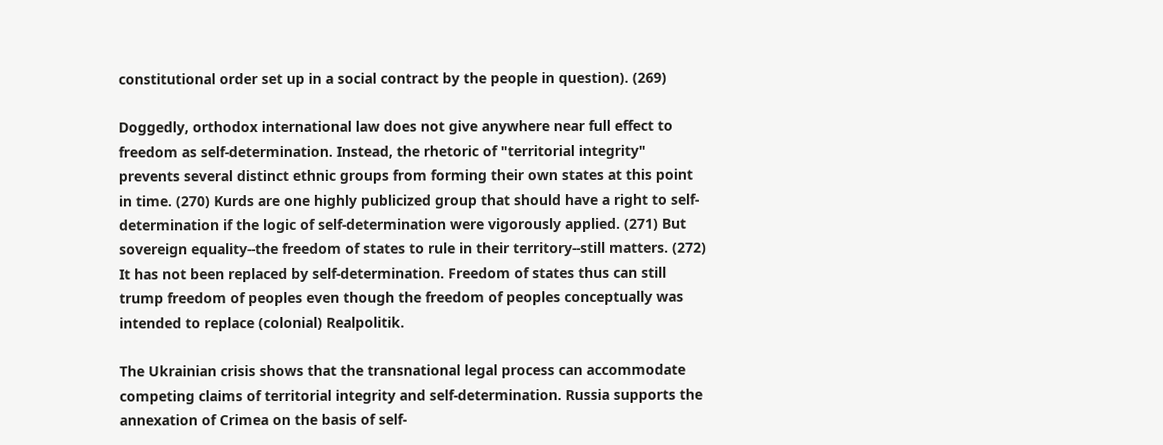constitutional order set up in a social contract by the people in question). (269)

Doggedly, orthodox international law does not give anywhere near full effect to freedom as self-determination. Instead, the rhetoric of "territorial integrity" prevents several distinct ethnic groups from forming their own states at this point in time. (270) Kurds are one highly publicized group that should have a right to self-determination if the logic of self-determination were vigorously applied. (271) But sovereign equality--the freedom of states to rule in their territory--still matters. (272) It has not been replaced by self-determination. Freedom of states thus can still trump freedom of peoples even though the freedom of peoples conceptually was intended to replace (colonial) Realpolitik.

The Ukrainian crisis shows that the transnational legal process can accommodate competing claims of territorial integrity and self-determination. Russia supports the annexation of Crimea on the basis of self-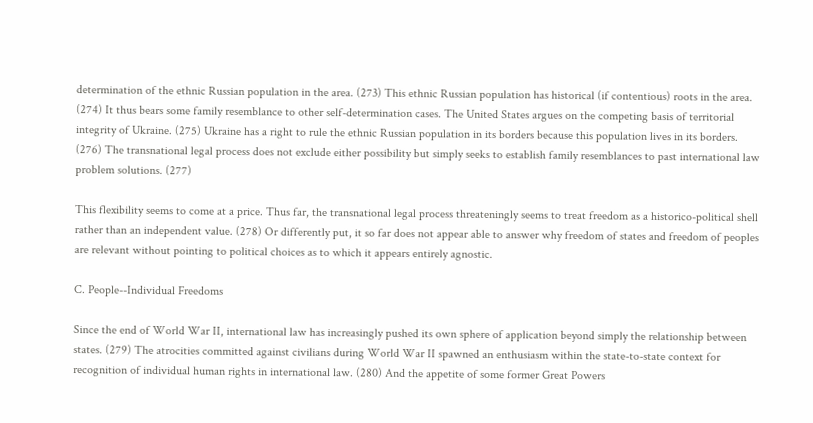determination of the ethnic Russian population in the area. (273) This ethnic Russian population has historical (if contentious) roots in the area. (274) It thus bears some family resemblance to other self-determination cases. The United States argues on the competing basis of territorial integrity of Ukraine. (275) Ukraine has a right to rule the ethnic Russian population in its borders because this population lives in its borders. (276) The transnational legal process does not exclude either possibility but simply seeks to establish family resemblances to past international law problem solutions. (277)

This flexibility seems to come at a price. Thus far, the transnational legal process threateningly seems to treat freedom as a historico-political shell rather than an independent value. (278) Or differently put, it so far does not appear able to answer why freedom of states and freedom of peoples are relevant without pointing to political choices as to which it appears entirely agnostic.

C. People--Individual Freedoms

Since the end of World War II, international law has increasingly pushed its own sphere of application beyond simply the relationship between states. (279) The atrocities committed against civilians during World War II spawned an enthusiasm within the state-to-state context for recognition of individual human rights in international law. (280) And the appetite of some former Great Powers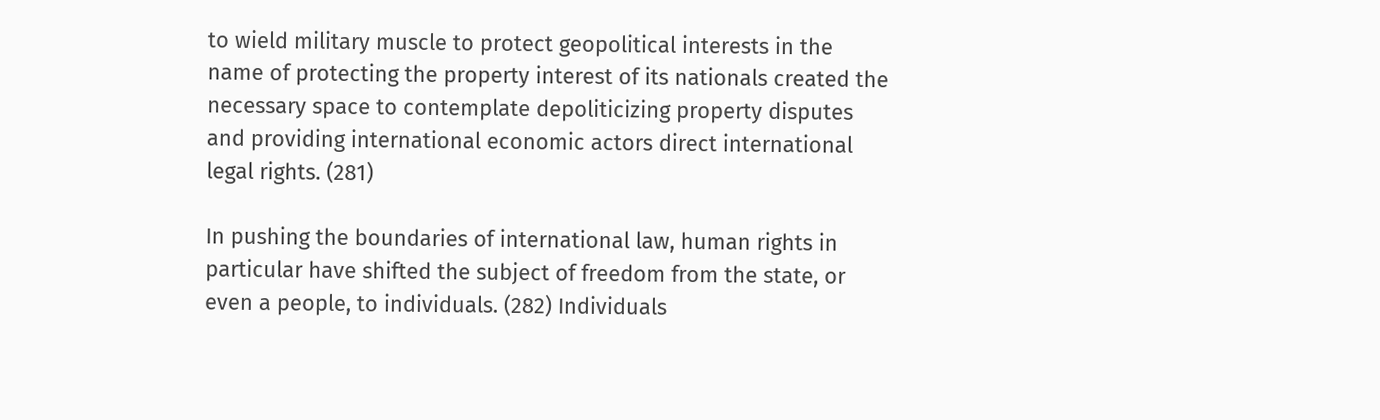to wield military muscle to protect geopolitical interests in the name of protecting the property interest of its nationals created the necessary space to contemplate depoliticizing property disputes and providing international economic actors direct international legal rights. (281)

In pushing the boundaries of international law, human rights in particular have shifted the subject of freedom from the state, or even a people, to individuals. (282) Individuals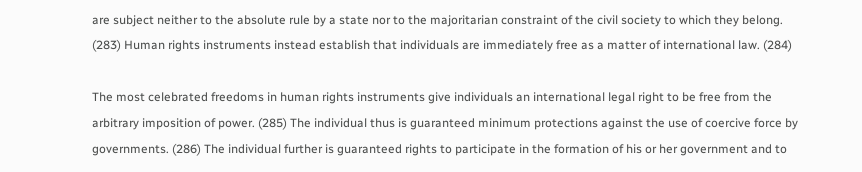are subject neither to the absolute rule by a state nor to the majoritarian constraint of the civil society to which they belong. (283) Human rights instruments instead establish that individuals are immediately free as a matter of international law. (284)

The most celebrated freedoms in human rights instruments give individuals an international legal right to be free from the arbitrary imposition of power. (285) The individual thus is guaranteed minimum protections against the use of coercive force by governments. (286) The individual further is guaranteed rights to participate in the formation of his or her government and to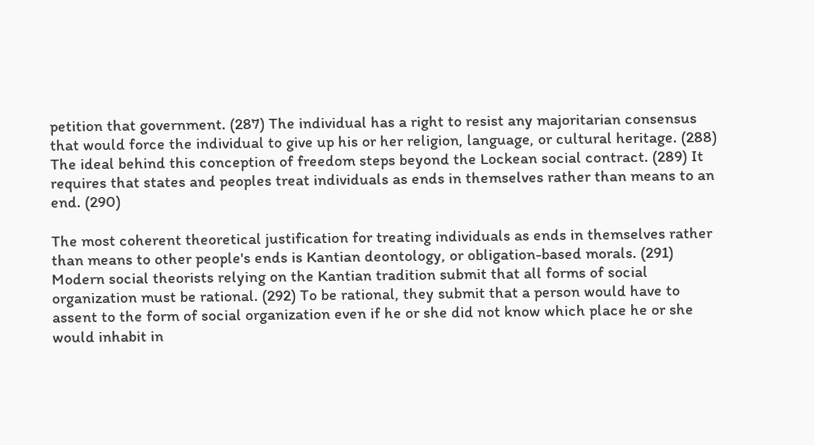petition that government. (287) The individual has a right to resist any majoritarian consensus that would force the individual to give up his or her religion, language, or cultural heritage. (288) The ideal behind this conception of freedom steps beyond the Lockean social contract. (289) It requires that states and peoples treat individuals as ends in themselves rather than means to an end. (290)

The most coherent theoretical justification for treating individuals as ends in themselves rather than means to other people's ends is Kantian deontology, or obligation-based morals. (291) Modern social theorists relying on the Kantian tradition submit that all forms of social organization must be rational. (292) To be rational, they submit that a person would have to assent to the form of social organization even if he or she did not know which place he or she would inhabit in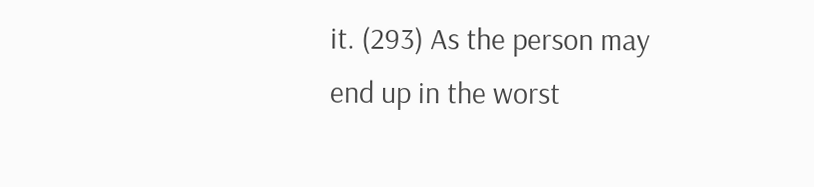it. (293) As the person may end up in the worst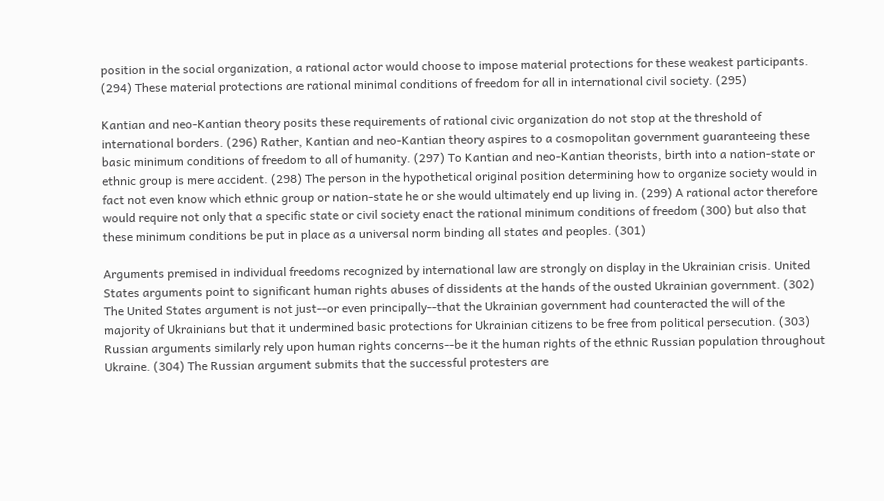position in the social organization, a rational actor would choose to impose material protections for these weakest participants. (294) These material protections are rational minimal conditions of freedom for all in international civil society. (295)

Kantian and neo-Kantian theory posits these requirements of rational civic organization do not stop at the threshold of international borders. (296) Rather, Kantian and neo-Kantian theory aspires to a cosmopolitan government guaranteeing these basic minimum conditions of freedom to all of humanity. (297) To Kantian and neo-Kantian theorists, birth into a nation-state or ethnic group is mere accident. (298) The person in the hypothetical original position determining how to organize society would in fact not even know which ethnic group or nation-state he or she would ultimately end up living in. (299) A rational actor therefore would require not only that a specific state or civil society enact the rational minimum conditions of freedom (300) but also that these minimum conditions be put in place as a universal norm binding all states and peoples. (301)

Arguments premised in individual freedoms recognized by international law are strongly on display in the Ukrainian crisis. United States arguments point to significant human rights abuses of dissidents at the hands of the ousted Ukrainian government. (302) The United States argument is not just--or even principally--that the Ukrainian government had counteracted the will of the majority of Ukrainians but that it undermined basic protections for Ukrainian citizens to be free from political persecution. (303) Russian arguments similarly rely upon human rights concerns--be it the human rights of the ethnic Russian population throughout Ukraine. (304) The Russian argument submits that the successful protesters are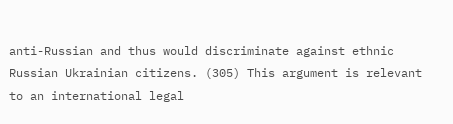anti-Russian and thus would discriminate against ethnic Russian Ukrainian citizens. (305) This argument is relevant to an international legal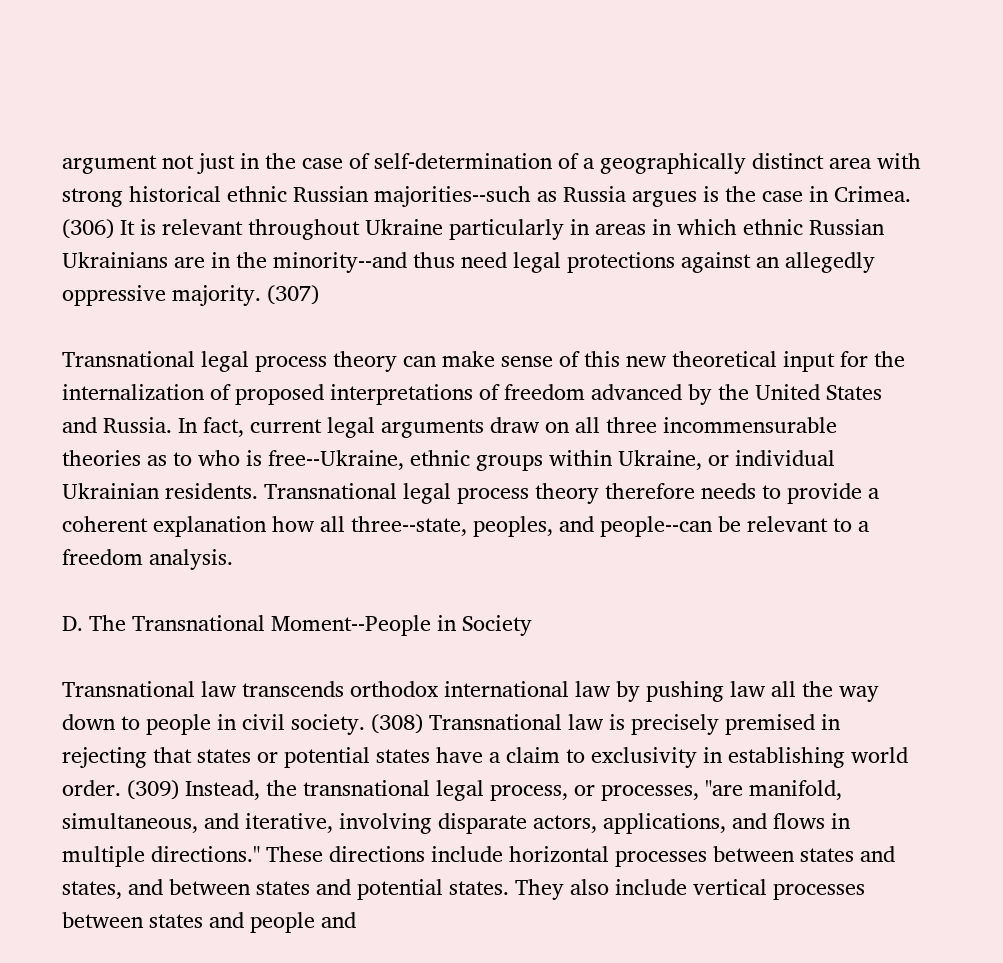argument not just in the case of self-determination of a geographically distinct area with strong historical ethnic Russian majorities--such as Russia argues is the case in Crimea. (306) It is relevant throughout Ukraine particularly in areas in which ethnic Russian Ukrainians are in the minority--and thus need legal protections against an allegedly oppressive majority. (307)

Transnational legal process theory can make sense of this new theoretical input for the internalization of proposed interpretations of freedom advanced by the United States and Russia. In fact, current legal arguments draw on all three incommensurable theories as to who is free--Ukraine, ethnic groups within Ukraine, or individual Ukrainian residents. Transnational legal process theory therefore needs to provide a coherent explanation how all three--state, peoples, and people--can be relevant to a freedom analysis.

D. The Transnational Moment--People in Society

Transnational law transcends orthodox international law by pushing law all the way down to people in civil society. (308) Transnational law is precisely premised in rejecting that states or potential states have a claim to exclusivity in establishing world order. (309) Instead, the transnational legal process, or processes, "are manifold, simultaneous, and iterative, involving disparate actors, applications, and flows in multiple directions." These directions include horizontal processes between states and states, and between states and potential states. They also include vertical processes between states and people and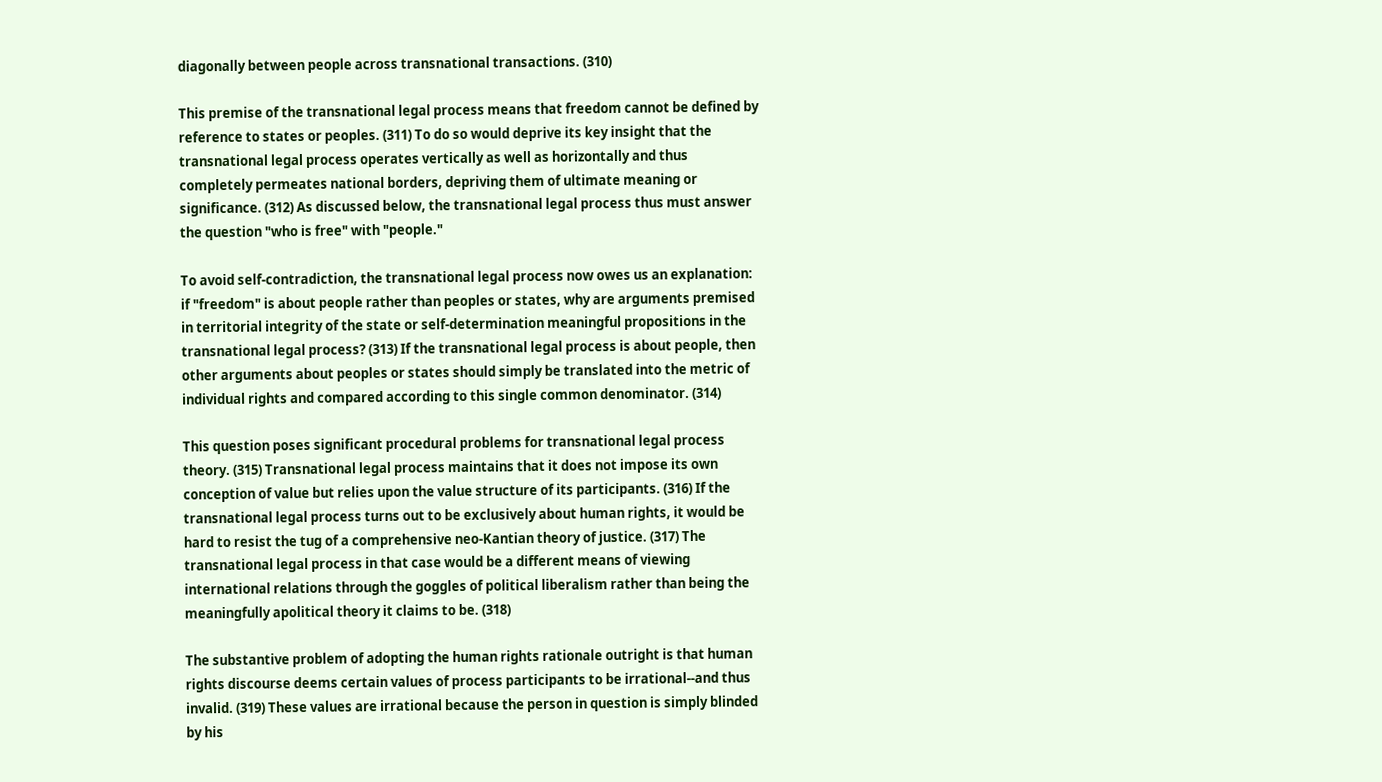diagonally between people across transnational transactions. (310)

This premise of the transnational legal process means that freedom cannot be defined by reference to states or peoples. (311) To do so would deprive its key insight that the transnational legal process operates vertically as well as horizontally and thus completely permeates national borders, depriving them of ultimate meaning or significance. (312) As discussed below, the transnational legal process thus must answer the question "who is free" with "people."

To avoid self-contradiction, the transnational legal process now owes us an explanation: if "freedom" is about people rather than peoples or states, why are arguments premised in territorial integrity of the state or self-determination meaningful propositions in the transnational legal process? (313) If the transnational legal process is about people, then other arguments about peoples or states should simply be translated into the metric of individual rights and compared according to this single common denominator. (314)

This question poses significant procedural problems for transnational legal process theory. (315) Transnational legal process maintains that it does not impose its own conception of value but relies upon the value structure of its participants. (316) If the transnational legal process turns out to be exclusively about human rights, it would be hard to resist the tug of a comprehensive neo-Kantian theory of justice. (317) The transnational legal process in that case would be a different means of viewing international relations through the goggles of political liberalism rather than being the meaningfully apolitical theory it claims to be. (318)

The substantive problem of adopting the human rights rationale outright is that human rights discourse deems certain values of process participants to be irrational--and thus invalid. (319) These values are irrational because the person in question is simply blinded by his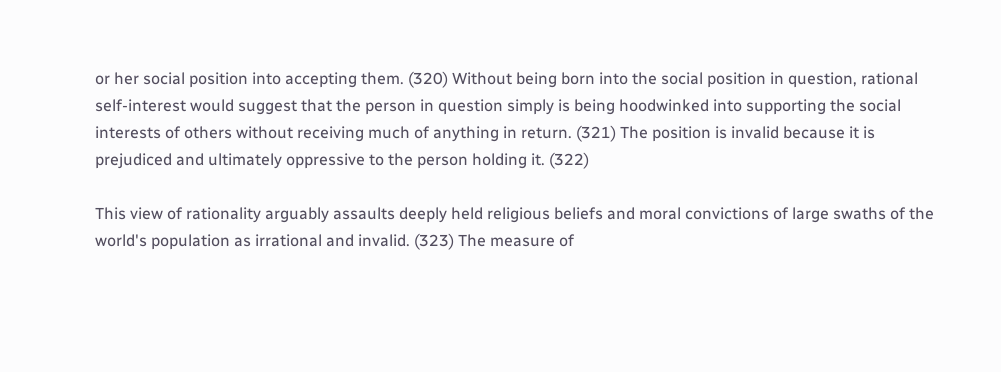or her social position into accepting them. (320) Without being born into the social position in question, rational self-interest would suggest that the person in question simply is being hoodwinked into supporting the social interests of others without receiving much of anything in return. (321) The position is invalid because it is prejudiced and ultimately oppressive to the person holding it. (322)

This view of rationality arguably assaults deeply held religious beliefs and moral convictions of large swaths of the world's population as irrational and invalid. (323) The measure of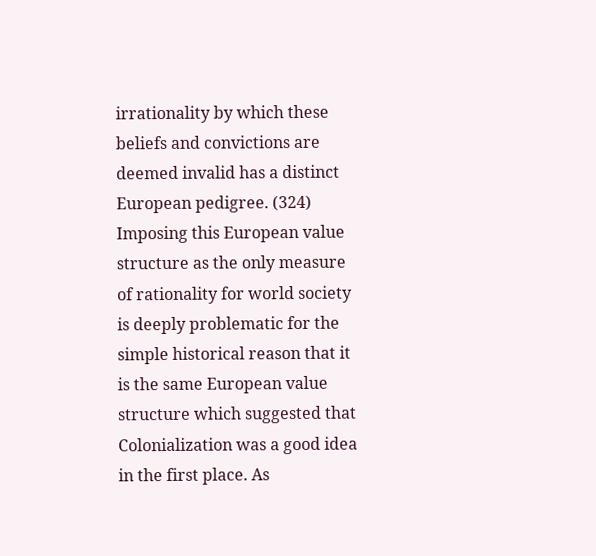irrationality by which these beliefs and convictions are deemed invalid has a distinct European pedigree. (324) Imposing this European value structure as the only measure of rationality for world society is deeply problematic for the simple historical reason that it is the same European value structure which suggested that Colonialization was a good idea in the first place. As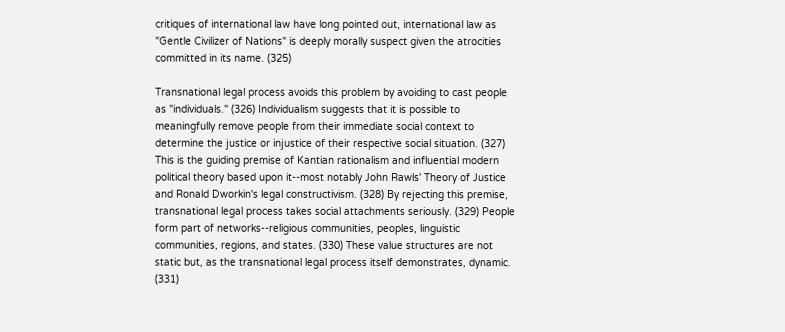critiques of international law have long pointed out, international law as "Gentle Civilizer of Nations" is deeply morally suspect given the atrocities committed in its name. (325)

Transnational legal process avoids this problem by avoiding to cast people as "individuals." (326) Individualism suggests that it is possible to meaningfully remove people from their immediate social context to determine the justice or injustice of their respective social situation. (327) This is the guiding premise of Kantian rationalism and influential modern political theory based upon it--most notably John Rawls' Theory of Justice and Ronald Dworkin's legal constructivism. (328) By rejecting this premise, transnational legal process takes social attachments seriously. (329) People form part of networks--religious communities, peoples, linguistic communities, regions, and states. (330) These value structures are not static but, as the transnational legal process itself demonstrates, dynamic. (331)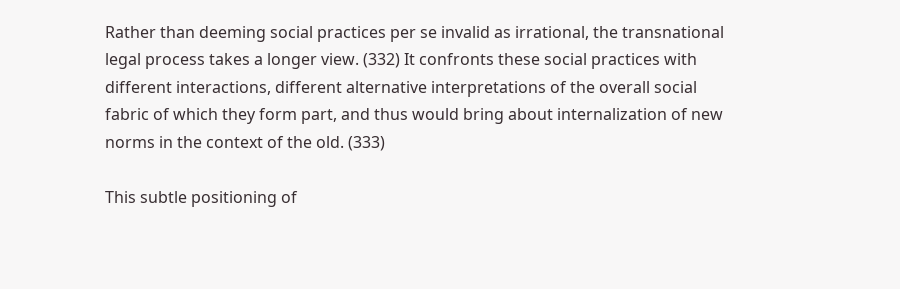Rather than deeming social practices per se invalid as irrational, the transnational legal process takes a longer view. (332) It confronts these social practices with different interactions, different alternative interpretations of the overall social fabric of which they form part, and thus would bring about internalization of new norms in the context of the old. (333)

This subtle positioning of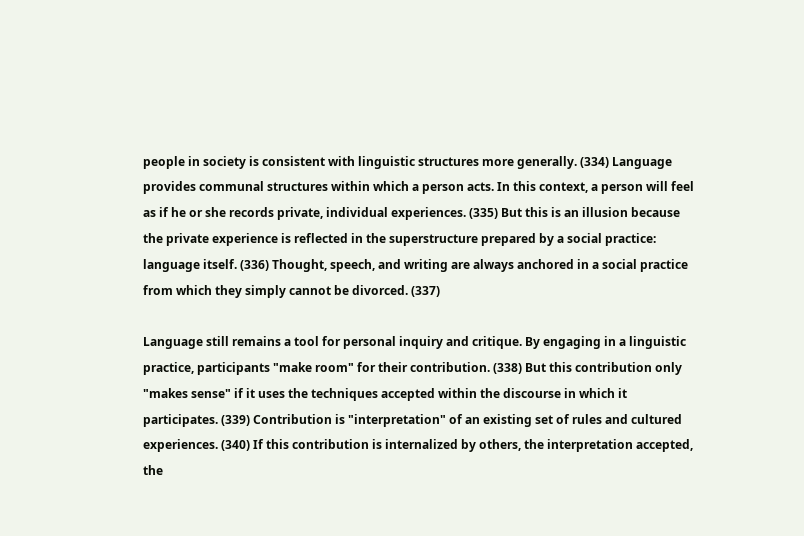people in society is consistent with linguistic structures more generally. (334) Language provides communal structures within which a person acts. In this context, a person will feel as if he or she records private, individual experiences. (335) But this is an illusion because the private experience is reflected in the superstructure prepared by a social practice: language itself. (336) Thought, speech, and writing are always anchored in a social practice from which they simply cannot be divorced. (337)

Language still remains a tool for personal inquiry and critique. By engaging in a linguistic practice, participants "make room" for their contribution. (338) But this contribution only "makes sense" if it uses the techniques accepted within the discourse in which it participates. (339) Contribution is "interpretation" of an existing set of rules and cultured experiences. (340) If this contribution is internalized by others, the interpretation accepted, the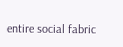entire social fabric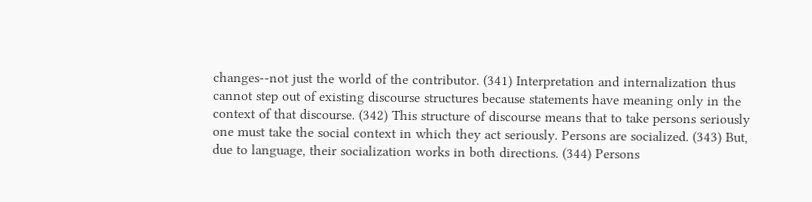changes--not just the world of the contributor. (341) Interpretation and internalization thus cannot step out of existing discourse structures because statements have meaning only in the context of that discourse. (342) This structure of discourse means that to take persons seriously one must take the social context in which they act seriously. Persons are socialized. (343) But, due to language, their socialization works in both directions. (344) Persons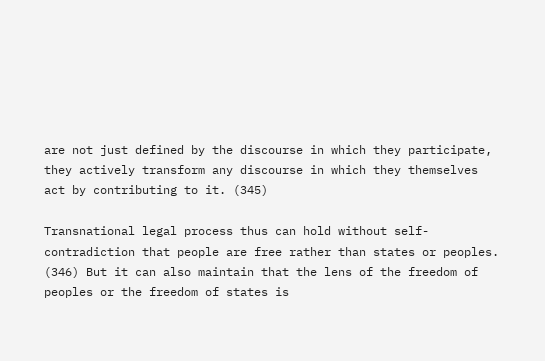are not just defined by the discourse in which they participate, they actively transform any discourse in which they themselves act by contributing to it. (345)

Transnational legal process thus can hold without self-contradiction that people are free rather than states or peoples. (346) But it can also maintain that the lens of the freedom of peoples or the freedom of states is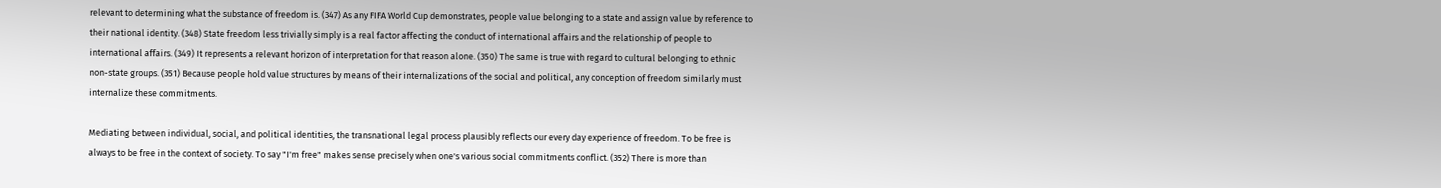relevant to determining what the substance of freedom is. (347) As any FIFA World Cup demonstrates, people value belonging to a state and assign value by reference to their national identity. (348) State freedom less trivially simply is a real factor affecting the conduct of international affairs and the relationship of people to international affairs. (349) It represents a relevant horizon of interpretation for that reason alone. (350) The same is true with regard to cultural belonging to ethnic non-state groups. (351) Because people hold value structures by means of their internalizations of the social and political, any conception of freedom similarly must internalize these commitments.

Mediating between individual, social, and political identities, the transnational legal process plausibly reflects our every day experience of freedom. To be free is always to be free in the context of society. To say "I'm free" makes sense precisely when one's various social commitments conflict. (352) There is more than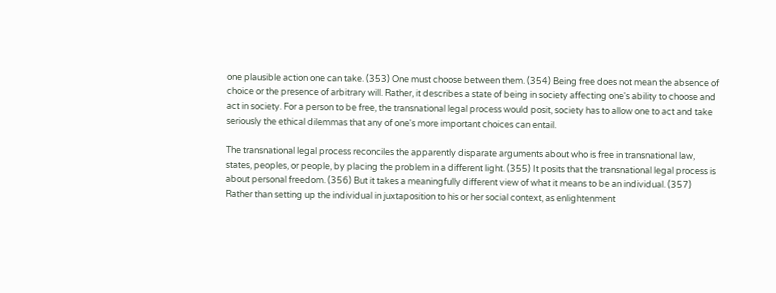one plausible action one can take. (353) One must choose between them. (354) Being free does not mean the absence of choice or the presence of arbitrary will. Rather, it describes a state of being in society affecting one's ability to choose and act in society. For a person to be free, the transnational legal process would posit, society has to allow one to act and take seriously the ethical dilemmas that any of one's more important choices can entail.

The transnational legal process reconciles the apparently disparate arguments about who is free in transnational law, states, peoples, or people, by placing the problem in a different light. (355) It posits that the transnational legal process is about personal freedom. (356) But it takes a meaningfully different view of what it means to be an individual. (357) Rather than setting up the individual in juxtaposition to his or her social context, as enlightenment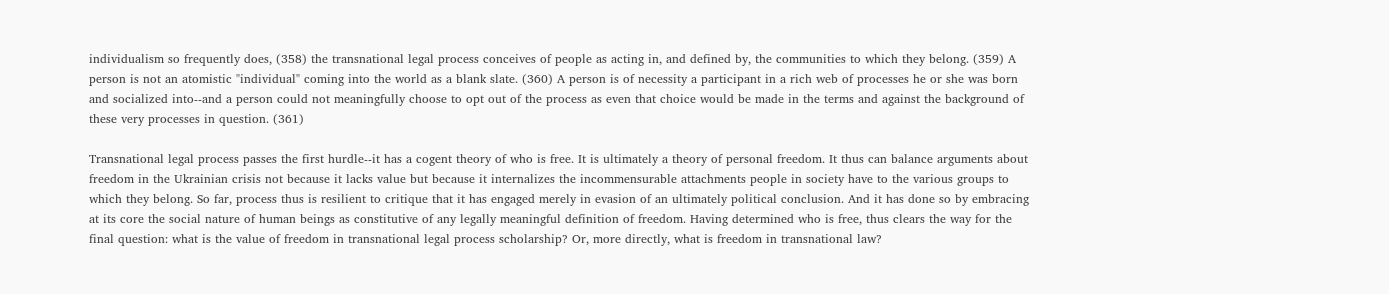individualism so frequently does, (358) the transnational legal process conceives of people as acting in, and defined by, the communities to which they belong. (359) A person is not an atomistic "individual" coming into the world as a blank slate. (360) A person is of necessity a participant in a rich web of processes he or she was born and socialized into--and a person could not meaningfully choose to opt out of the process as even that choice would be made in the terms and against the background of these very processes in question. (361)

Transnational legal process passes the first hurdle--it has a cogent theory of who is free. It is ultimately a theory of personal freedom. It thus can balance arguments about freedom in the Ukrainian crisis not because it lacks value but because it internalizes the incommensurable attachments people in society have to the various groups to which they belong. So far, process thus is resilient to critique that it has engaged merely in evasion of an ultimately political conclusion. And it has done so by embracing at its core the social nature of human beings as constitutive of any legally meaningful definition of freedom. Having determined who is free, thus clears the way for the final question: what is the value of freedom in transnational legal process scholarship? Or, more directly, what is freedom in transnational law?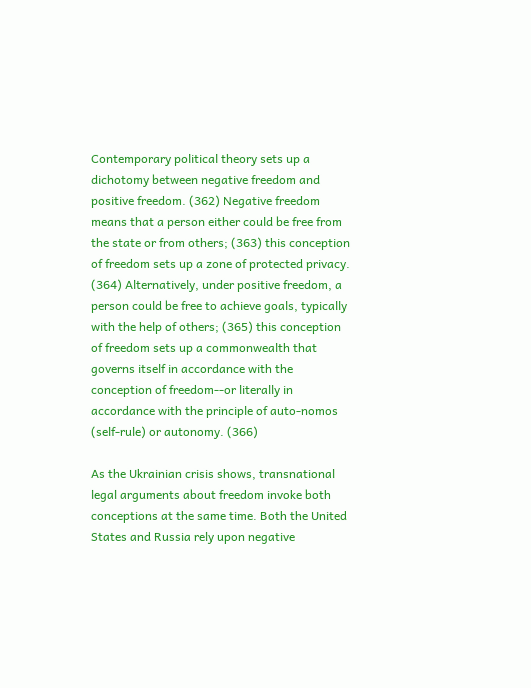Contemporary political theory sets up a dichotomy between negative freedom and positive freedom. (362) Negative freedom means that a person either could be free from the state or from others; (363) this conception of freedom sets up a zone of protected privacy. (364) Alternatively, under positive freedom, a person could be free to achieve goals, typically with the help of others; (365) this conception of freedom sets up a commonwealth that governs itself in accordance with the conception of freedom--or literally in accordance with the principle of auto-nomos (self-rule) or autonomy. (366)

As the Ukrainian crisis shows, transnational legal arguments about freedom invoke both conceptions at the same time. Both the United States and Russia rely upon negative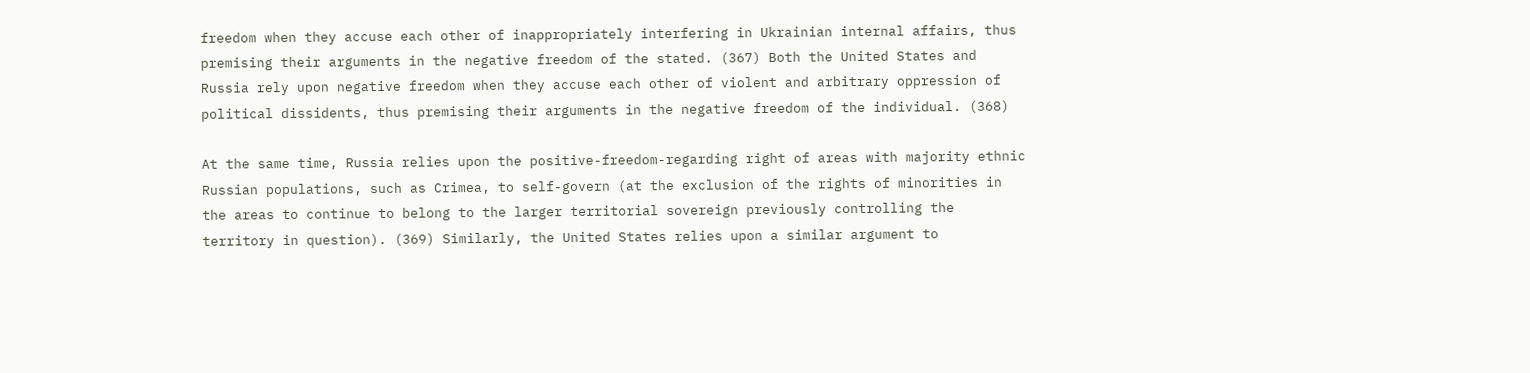freedom when they accuse each other of inappropriately interfering in Ukrainian internal affairs, thus premising their arguments in the negative freedom of the stated. (367) Both the United States and Russia rely upon negative freedom when they accuse each other of violent and arbitrary oppression of political dissidents, thus premising their arguments in the negative freedom of the individual. (368)

At the same time, Russia relies upon the positive-freedom-regarding right of areas with majority ethnic Russian populations, such as Crimea, to self-govern (at the exclusion of the rights of minorities in the areas to continue to belong to the larger territorial sovereign previously controlling the territory in question). (369) Similarly, the United States relies upon a similar argument to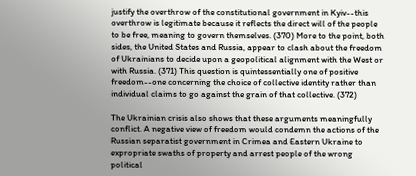justify the overthrow of the constitutional government in Kyiv--this overthrow is legitimate because it reflects the direct will of the people to be free, meaning to govern themselves. (370) More to the point, both sides, the United States and Russia, appear to clash about the freedom of Ukrainians to decide upon a geopolitical alignment with the West or with Russia. (371) This question is quintessentially one of positive freedom--one concerning the choice of collective identity rather than individual claims to go against the grain of that collective. (372)

The Ukrainian crisis also shows that these arguments meaningfully conflict. A negative view of freedom would condemn the actions of the Russian separatist government in Crimea and Eastern Ukraine to expropriate swaths of property and arrest people of the wrong political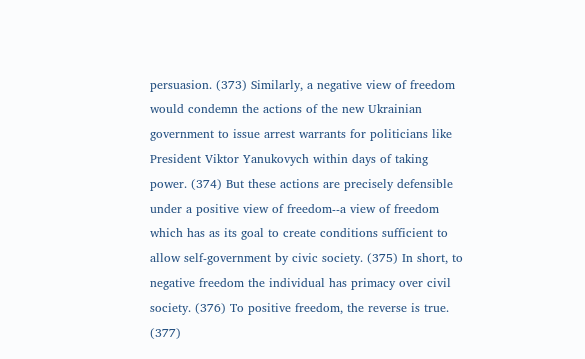persuasion. (373) Similarly, a negative view of freedom would condemn the actions of the new Ukrainian government to issue arrest warrants for politicians like President Viktor Yanukovych within days of taking power. (374) But these actions are precisely defensible under a positive view of freedom--a view of freedom which has as its goal to create conditions sufficient to allow self-government by civic society. (375) In short, to negative freedom the individual has primacy over civil society. (376) To positive freedom, the reverse is true. (377)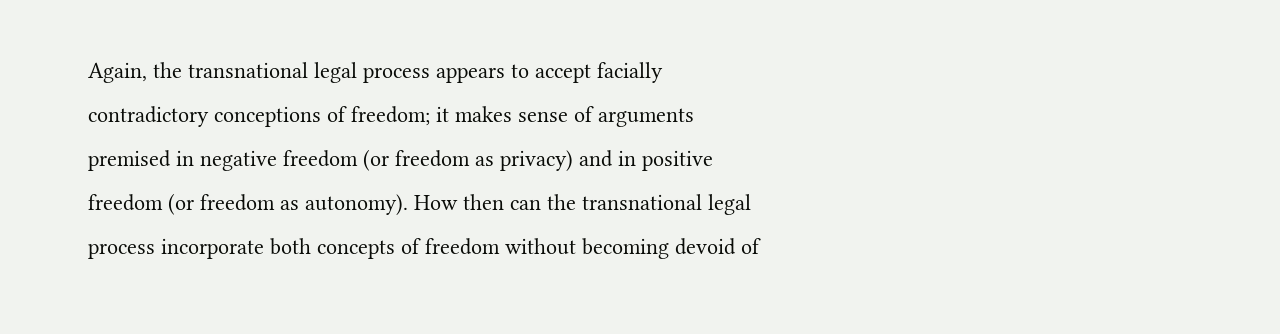Again, the transnational legal process appears to accept facially contradictory conceptions of freedom; it makes sense of arguments premised in negative freedom (or freedom as privacy) and in positive freedom (or freedom as autonomy). How then can the transnational legal process incorporate both concepts of freedom without becoming devoid of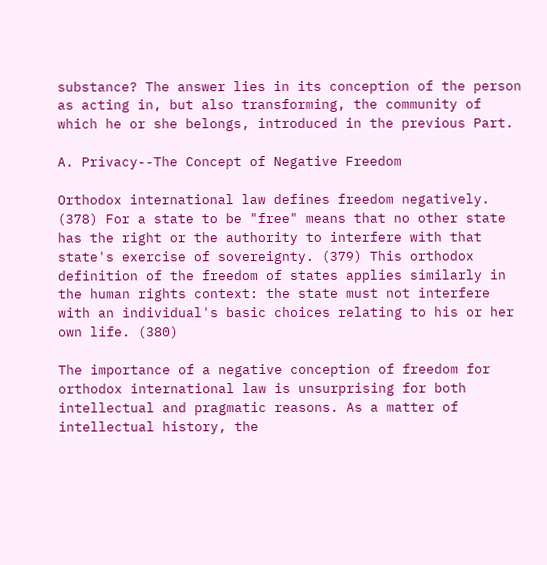substance? The answer lies in its conception of the person as acting in, but also transforming, the community of which he or she belongs, introduced in the previous Part.

A. Privacy--The Concept of Negative Freedom

Orthodox international law defines freedom negatively. (378) For a state to be "free" means that no other state has the right or the authority to interfere with that state's exercise of sovereignty. (379) This orthodox definition of the freedom of states applies similarly in the human rights context: the state must not interfere with an individual's basic choices relating to his or her own life. (380)

The importance of a negative conception of freedom for orthodox international law is unsurprising for both intellectual and pragmatic reasons. As a matter of intellectual history, the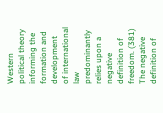Western political theory informing the formation and development of international law predominantly relies upon a negative definition of freedom. (381) The negative definition of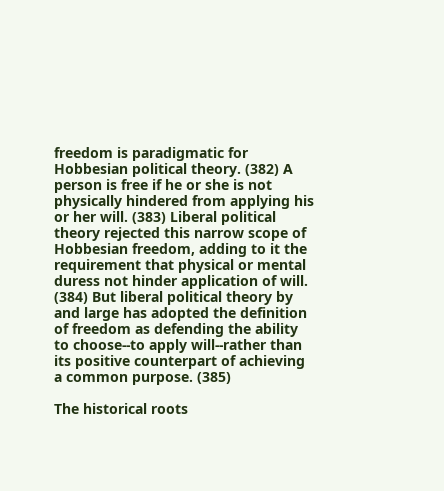freedom is paradigmatic for Hobbesian political theory. (382) A person is free if he or she is not physically hindered from applying his or her will. (383) Liberal political theory rejected this narrow scope of Hobbesian freedom, adding to it the requirement that physical or mental duress not hinder application of will. (384) But liberal political theory by and large has adopted the definition of freedom as defending the ability to choose--to apply will--rather than its positive counterpart of achieving a common purpose. (385)

The historical roots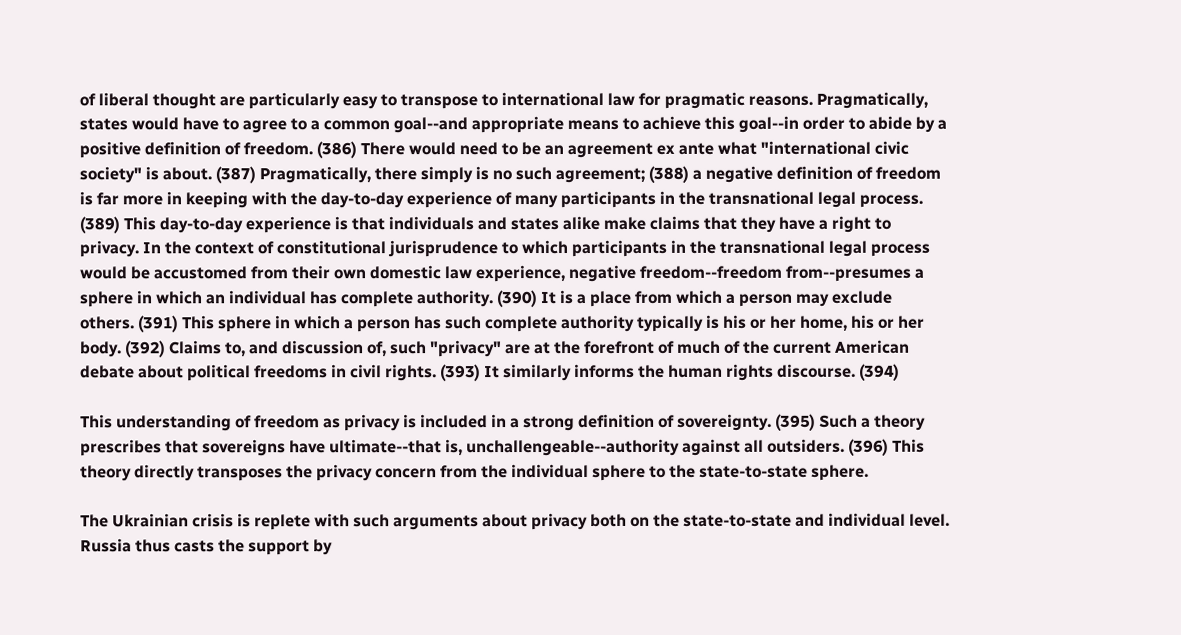of liberal thought are particularly easy to transpose to international law for pragmatic reasons. Pragmatically, states would have to agree to a common goal--and appropriate means to achieve this goal--in order to abide by a positive definition of freedom. (386) There would need to be an agreement ex ante what "international civic society" is about. (387) Pragmatically, there simply is no such agreement; (388) a negative definition of freedom is far more in keeping with the day-to-day experience of many participants in the transnational legal process. (389) This day-to-day experience is that individuals and states alike make claims that they have a right to privacy. In the context of constitutional jurisprudence to which participants in the transnational legal process would be accustomed from their own domestic law experience, negative freedom--freedom from--presumes a sphere in which an individual has complete authority. (390) It is a place from which a person may exclude others. (391) This sphere in which a person has such complete authority typically is his or her home, his or her body. (392) Claims to, and discussion of, such "privacy" are at the forefront of much of the current American debate about political freedoms in civil rights. (393) It similarly informs the human rights discourse. (394)

This understanding of freedom as privacy is included in a strong definition of sovereignty. (395) Such a theory prescribes that sovereigns have ultimate--that is, unchallengeable--authority against all outsiders. (396) This theory directly transposes the privacy concern from the individual sphere to the state-to-state sphere.

The Ukrainian crisis is replete with such arguments about privacy both on the state-to-state and individual level. Russia thus casts the support by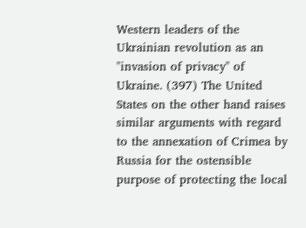Western leaders of the Ukrainian revolution as an "invasion of privacy" of Ukraine. (397) The United States on the other hand raises similar arguments with regard to the annexation of Crimea by Russia for the ostensible purpose of protecting the local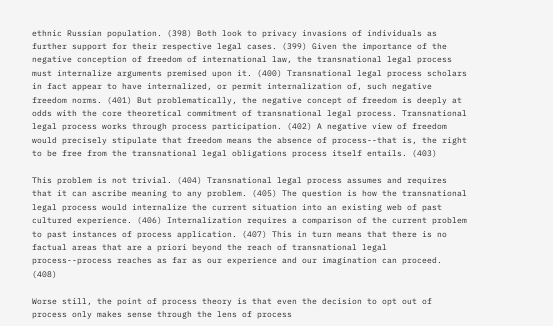ethnic Russian population. (398) Both look to privacy invasions of individuals as further support for their respective legal cases. (399) Given the importance of the negative conception of freedom of international law, the transnational legal process must internalize arguments premised upon it. (400) Transnational legal process scholars in fact appear to have internalized, or permit internalization of, such negative freedom norms. (401) But problematically, the negative concept of freedom is deeply at odds with the core theoretical commitment of transnational legal process. Transnational legal process works through process participation. (402) A negative view of freedom would precisely stipulate that freedom means the absence of process--that is, the right to be free from the transnational legal obligations process itself entails. (403)

This problem is not trivial. (404) Transnational legal process assumes and requires that it can ascribe meaning to any problem. (405) The question is how the transnational legal process would internalize the current situation into an existing web of past cultured experience. (406) Internalization requires a comparison of the current problem to past instances of process application. (407) This in turn means that there is no factual areas that are a priori beyond the reach of transnational legal process--process reaches as far as our experience and our imagination can proceed. (408)

Worse still, the point of process theory is that even the decision to opt out of process only makes sense through the lens of process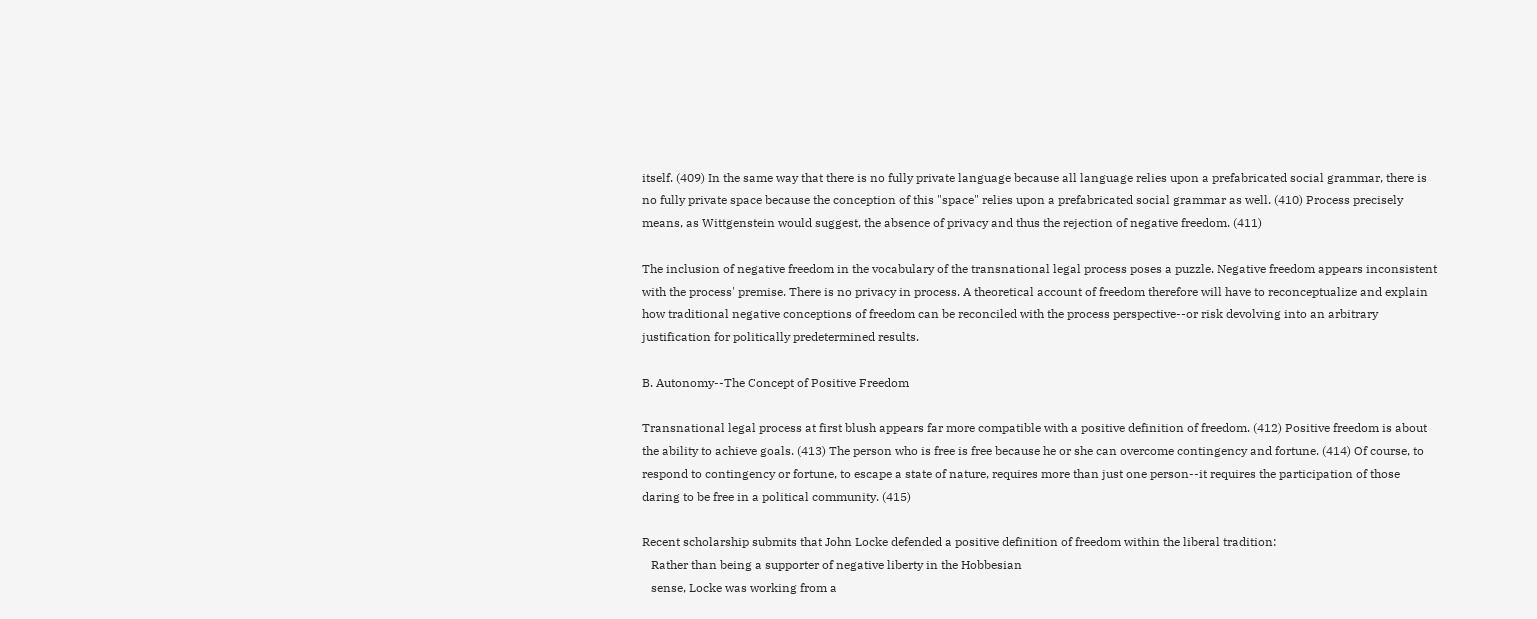itself. (409) In the same way that there is no fully private language because all language relies upon a prefabricated social grammar, there is no fully private space because the conception of this "space" relies upon a prefabricated social grammar as well. (410) Process precisely means, as Wittgenstein would suggest, the absence of privacy and thus the rejection of negative freedom. (411)

The inclusion of negative freedom in the vocabulary of the transnational legal process poses a puzzle. Negative freedom appears inconsistent with the process' premise. There is no privacy in process. A theoretical account of freedom therefore will have to reconceptualize and explain how traditional negative conceptions of freedom can be reconciled with the process perspective--or risk devolving into an arbitrary justification for politically predetermined results.

B. Autonomy--The Concept of Positive Freedom

Transnational legal process at first blush appears far more compatible with a positive definition of freedom. (412) Positive freedom is about the ability to achieve goals. (413) The person who is free is free because he or she can overcome contingency and fortune. (414) Of course, to respond to contingency or fortune, to escape a state of nature, requires more than just one person--it requires the participation of those daring to be free in a political community. (415)

Recent scholarship submits that John Locke defended a positive definition of freedom within the liberal tradition:
   Rather than being a supporter of negative liberty in the Hobbesian
   sense, Locke was working from a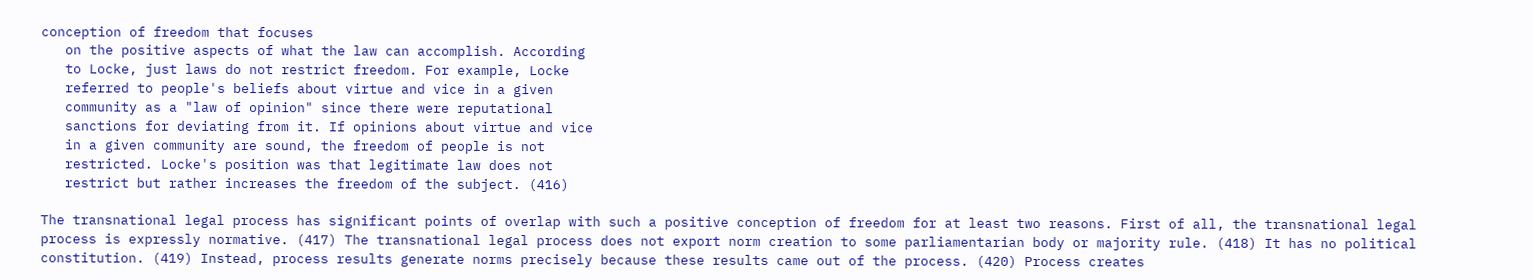conception of freedom that focuses
   on the positive aspects of what the law can accomplish. According
   to Locke, just laws do not restrict freedom. For example, Locke
   referred to people's beliefs about virtue and vice in a given
   community as a "law of opinion" since there were reputational
   sanctions for deviating from it. If opinions about virtue and vice
   in a given community are sound, the freedom of people is not
   restricted. Locke's position was that legitimate law does not
   restrict but rather increases the freedom of the subject. (416)

The transnational legal process has significant points of overlap with such a positive conception of freedom for at least two reasons. First of all, the transnational legal process is expressly normative. (417) The transnational legal process does not export norm creation to some parliamentarian body or majority rule. (418) It has no political constitution. (419) Instead, process results generate norms precisely because these results came out of the process. (420) Process creates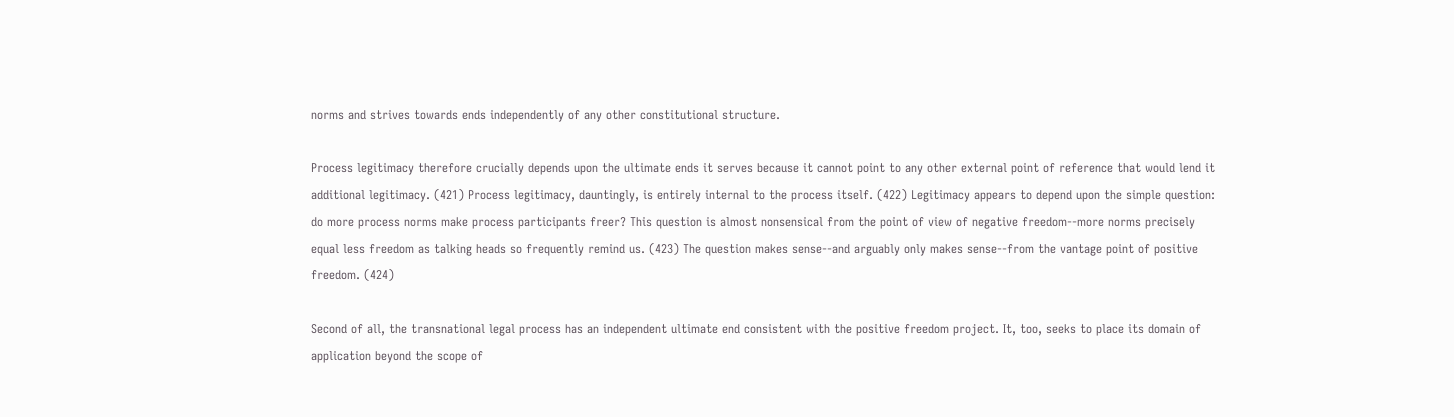norms and strives towards ends independently of any other constitutional structure.

Process legitimacy therefore crucially depends upon the ultimate ends it serves because it cannot point to any other external point of reference that would lend it additional legitimacy. (421) Process legitimacy, dauntingly, is entirely internal to the process itself. (422) Legitimacy appears to depend upon the simple question: do more process norms make process participants freer? This question is almost nonsensical from the point of view of negative freedom--more norms precisely equal less freedom as talking heads so frequently remind us. (423) The question makes sense--and arguably only makes sense--from the vantage point of positive freedom. (424)

Second of all, the transnational legal process has an independent ultimate end consistent with the positive freedom project. It, too, seeks to place its domain of application beyond the scope of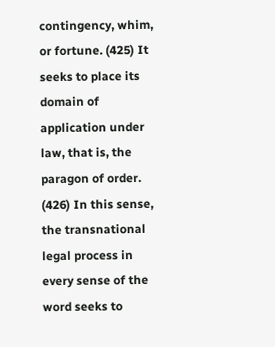contingency, whim, or fortune. (425) It seeks to place its domain of application under law, that is, the paragon of order. (426) In this sense, the transnational legal process in every sense of the word seeks to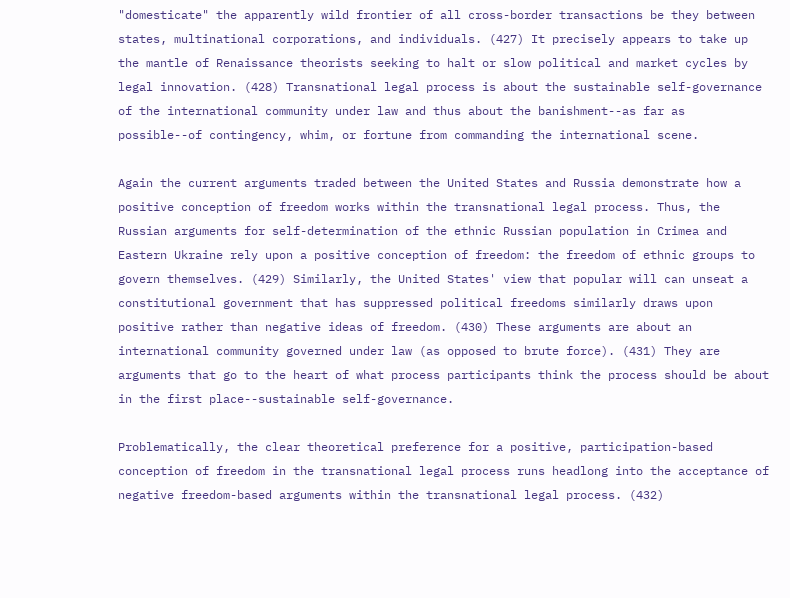"domesticate" the apparently wild frontier of all cross-border transactions be they between states, multinational corporations, and individuals. (427) It precisely appears to take up the mantle of Renaissance theorists seeking to halt or slow political and market cycles by legal innovation. (428) Transnational legal process is about the sustainable self-governance of the international community under law and thus about the banishment--as far as possible--of contingency, whim, or fortune from commanding the international scene.

Again the current arguments traded between the United States and Russia demonstrate how a positive conception of freedom works within the transnational legal process. Thus, the Russian arguments for self-determination of the ethnic Russian population in Crimea and Eastern Ukraine rely upon a positive conception of freedom: the freedom of ethnic groups to govern themselves. (429) Similarly, the United States' view that popular will can unseat a constitutional government that has suppressed political freedoms similarly draws upon positive rather than negative ideas of freedom. (430) These arguments are about an international community governed under law (as opposed to brute force). (431) They are arguments that go to the heart of what process participants think the process should be about in the first place--sustainable self-governance.

Problematically, the clear theoretical preference for a positive, participation-based conception of freedom in the transnational legal process runs headlong into the acceptance of negative freedom-based arguments within the transnational legal process. (432)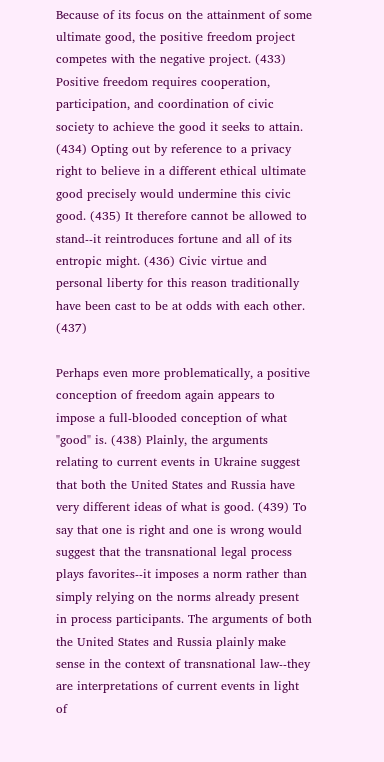Because of its focus on the attainment of some ultimate good, the positive freedom project competes with the negative project. (433) Positive freedom requires cooperation, participation, and coordination of civic society to achieve the good it seeks to attain. (434) Opting out by reference to a privacy right to believe in a different ethical ultimate good precisely would undermine this civic good. (435) It therefore cannot be allowed to stand--it reintroduces fortune and all of its entropic might. (436) Civic virtue and personal liberty for this reason traditionally have been cast to be at odds with each other. (437)

Perhaps even more problematically, a positive conception of freedom again appears to impose a full-blooded conception of what "good" is. (438) Plainly, the arguments relating to current events in Ukraine suggest that both the United States and Russia have very different ideas of what is good. (439) To say that one is right and one is wrong would suggest that the transnational legal process plays favorites--it imposes a norm rather than simply relying on the norms already present in process participants. The arguments of both the United States and Russia plainly make sense in the context of transnational law--they are interpretations of current events in light of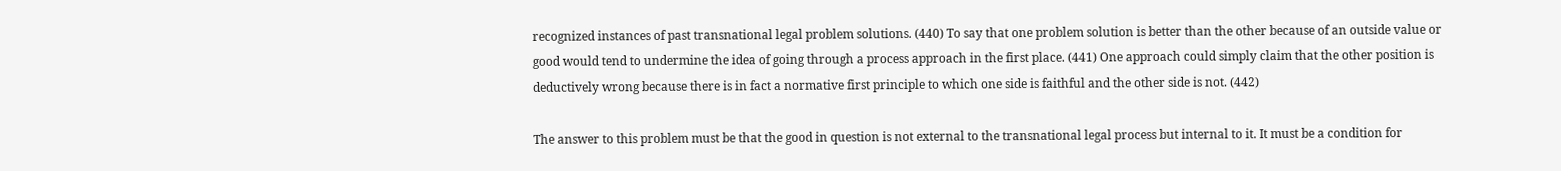recognized instances of past transnational legal problem solutions. (440) To say that one problem solution is better than the other because of an outside value or good would tend to undermine the idea of going through a process approach in the first place. (441) One approach could simply claim that the other position is deductively wrong because there is in fact a normative first principle to which one side is faithful and the other side is not. (442)

The answer to this problem must be that the good in question is not external to the transnational legal process but internal to it. It must be a condition for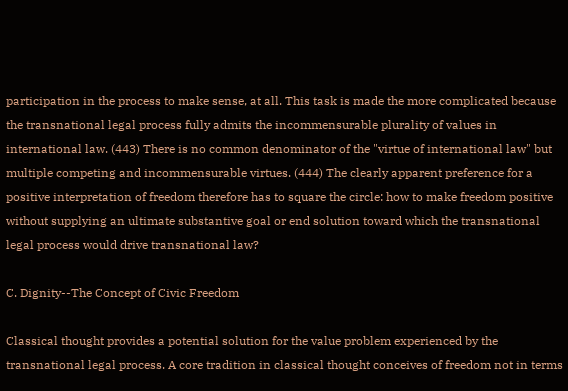participation in the process to make sense, at all. This task is made the more complicated because the transnational legal process fully admits the incommensurable plurality of values in international law. (443) There is no common denominator of the "virtue of international law" but multiple competing and incommensurable virtues. (444) The clearly apparent preference for a positive interpretation of freedom therefore has to square the circle: how to make freedom positive without supplying an ultimate substantive goal or end solution toward which the transnational legal process would drive transnational law?

C. Dignity--The Concept of Civic Freedom

Classical thought provides a potential solution for the value problem experienced by the transnational legal process. A core tradition in classical thought conceives of freedom not in terms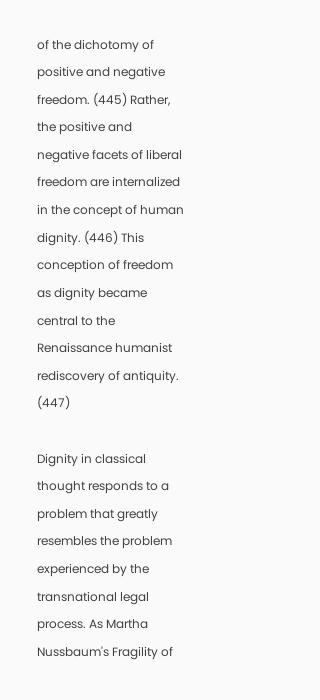of the dichotomy of positive and negative freedom. (445) Rather, the positive and negative facets of liberal freedom are internalized in the concept of human dignity. (446) This conception of freedom as dignity became central to the Renaissance humanist rediscovery of antiquity. (447)

Dignity in classical thought responds to a problem that greatly resembles the problem experienced by the transnational legal process. As Martha Nussbaum's Fragility of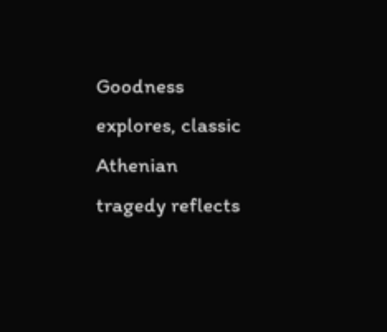Goodness explores, classic Athenian tragedy reflects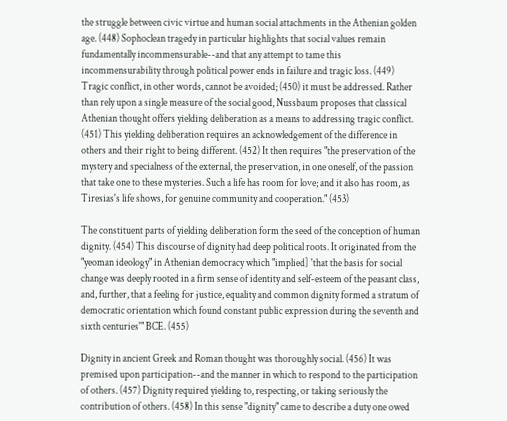the struggle between civic virtue and human social attachments in the Athenian golden age. (448) Sophoclean tragedy in particular highlights that social values remain fundamentally incommensurable--and that any attempt to tame this incommensurability through political power ends in failure and tragic loss. (449) Tragic conflict, in other words, cannot be avoided; (450) it must be addressed. Rather than rely upon a single measure of the social good, Nussbaum proposes that classical Athenian thought offers yielding deliberation as a means to addressing tragic conflict. (451) This yielding deliberation requires an acknowledgement of the difference in others and their right to being different. (452) It then requires "the preservation of the mystery and specialness of the external, the preservation, in one oneself, of the passion that take one to these mysteries. Such a life has room for love; and it also has room, as Tiresias's life shows, for genuine community and cooperation." (453)

The constituent parts of yielding deliberation form the seed of the conception of human dignity. (454) This discourse of dignity had deep political roots. It originated from the "yeoman ideology" in Athenian democracy which "implied] 'that the basis for social change was deeply rooted in a firm sense of identity and self-esteem of the peasant class, and, further, that a feeling for justice, equality and common dignity formed a stratum of democratic orientation which found constant public expression during the seventh and sixth centuries'" BCE. (455)

Dignity in ancient Greek and Roman thought was thoroughly social. (456) It was premised upon participation--and the manner in which to respond to the participation of others. (457) Dignity required yielding to, respecting, or taking seriously the contribution of others. (458) In this sense "dignity" came to describe a duty one owed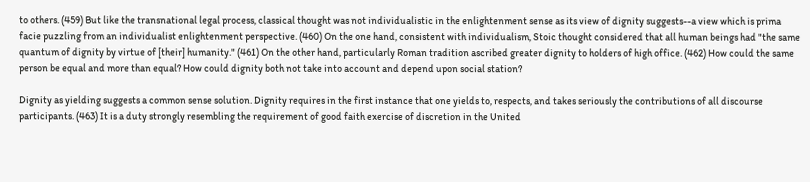to others. (459) But like the transnational legal process, classical thought was not individualistic in the enlightenment sense as its view of dignity suggests--a view which is prima facie puzzling from an individualist enlightenment perspective. (460) On the one hand, consistent with individualism, Stoic thought considered that all human beings had "the same quantum of dignity by virtue of [their] humanity." (461) On the other hand, particularly Roman tradition ascribed greater dignity to holders of high office. (462) How could the same person be equal and more than equal? How could dignity both not take into account and depend upon social station?

Dignity as yielding suggests a common sense solution. Dignity requires in the first instance that one yields to, respects, and takes seriously the contributions of all discourse participants. (463) It is a duty strongly resembling the requirement of good faith exercise of discretion in the United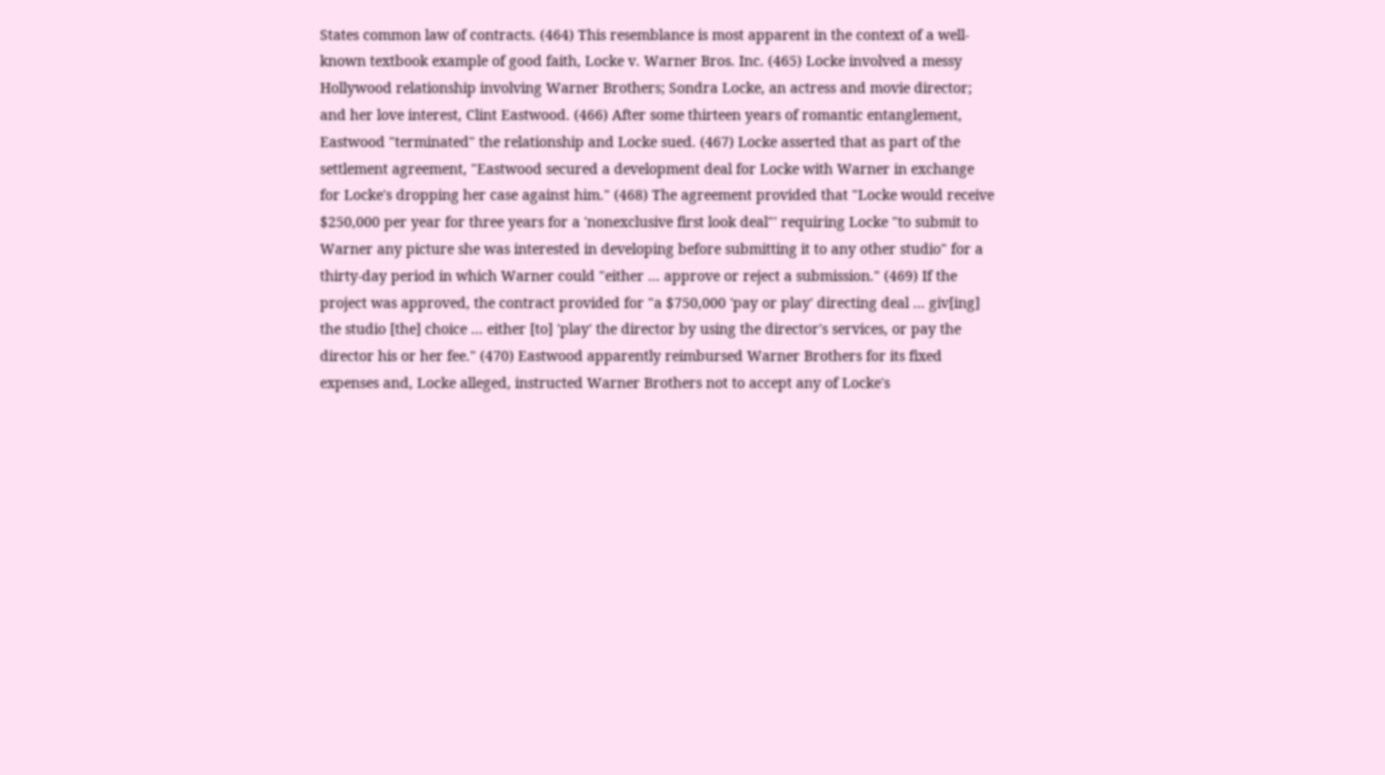States common law of contracts. (464) This resemblance is most apparent in the context of a well-known textbook example of good faith, Locke v. Warner Bros. Inc. (465) Locke involved a messy Hollywood relationship involving Warner Brothers; Sondra Locke, an actress and movie director; and her love interest, Clint Eastwood. (466) After some thirteen years of romantic entanglement, Eastwood "terminated" the relationship and Locke sued. (467) Locke asserted that as part of the settlement agreement, "Eastwood secured a development deal for Locke with Warner in exchange for Locke's dropping her case against him." (468) The agreement provided that "Locke would receive $250,000 per year for three years for a 'nonexclusive first look deal"' requiring Locke "to submit to Warner any picture she was interested in developing before submitting it to any other studio" for a thirty-day period in which Warner could "either ... approve or reject a submission." (469) If the project was approved, the contract provided for "a $750,000 'pay or play' directing deal ... giv[ing] the studio [the] choice ... either [to] 'play' the director by using the director's services, or pay the director his or her fee." (470) Eastwood apparently reimbursed Warner Brothers for its fixed expenses and, Locke alleged, instructed Warner Brothers not to accept any of Locke's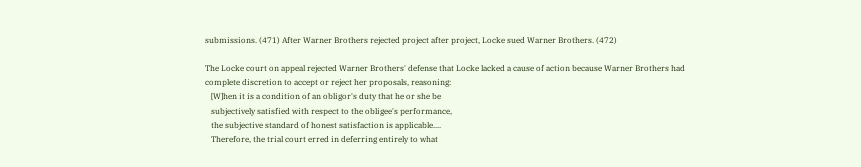submissions. (471) After Warner Brothers rejected project after project, Locke sued Warner Brothers. (472)

The Locke court on appeal rejected Warner Brothers' defense that Locke lacked a cause of action because Warner Brothers had complete discretion to accept or reject her proposals, reasoning:
   [W]hen it is a condition of an obligor's duty that he or she be
   subjectively satisfied with respect to the obligee's performance,
   the subjective standard of honest satisfaction is applicable....
   Therefore, the trial court erred in deferring entirely to what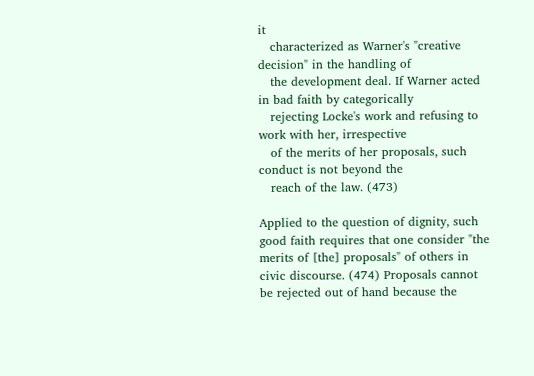it
   characterized as Warner's "creative decision" in the handling of
   the development deal. If Warner acted in bad faith by categorically
   rejecting Locke's work and refusing to work with her, irrespective
   of the merits of her proposals, such conduct is not beyond the
   reach of the law. (473)

Applied to the question of dignity, such good faith requires that one consider "the merits of [the] proposals" of others in civic discourse. (474) Proposals cannot be rejected out of hand because the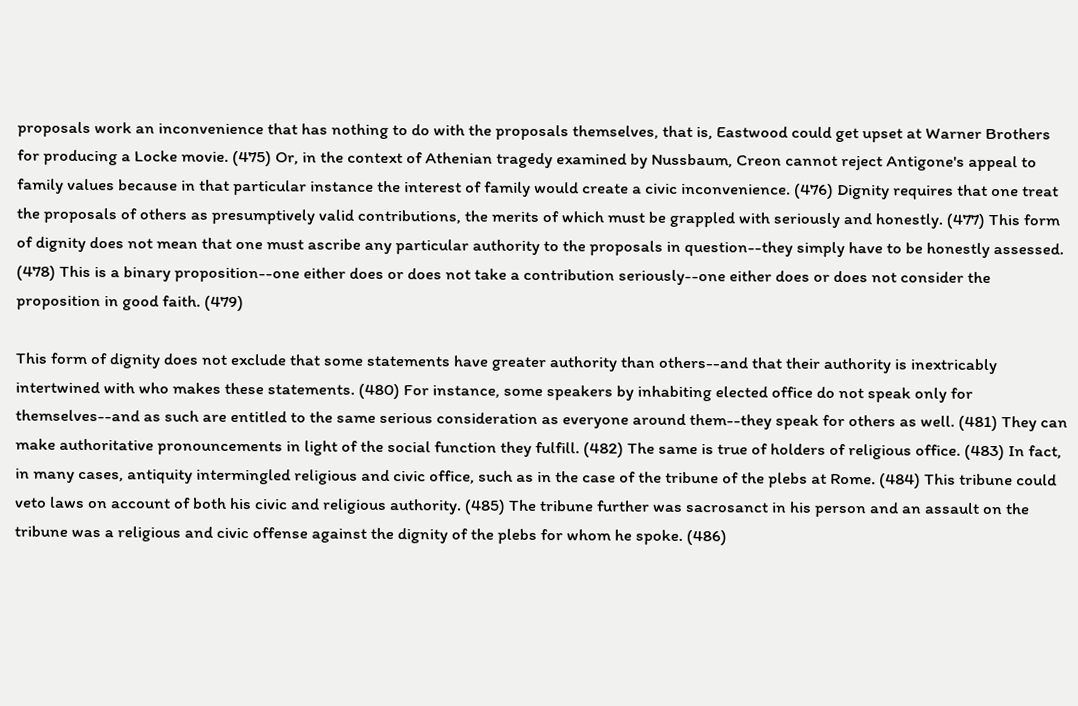proposals work an inconvenience that has nothing to do with the proposals themselves, that is, Eastwood could get upset at Warner Brothers for producing a Locke movie. (475) Or, in the context of Athenian tragedy examined by Nussbaum, Creon cannot reject Antigone's appeal to family values because in that particular instance the interest of family would create a civic inconvenience. (476) Dignity requires that one treat the proposals of others as presumptively valid contributions, the merits of which must be grappled with seriously and honestly. (477) This form of dignity does not mean that one must ascribe any particular authority to the proposals in question--they simply have to be honestly assessed. (478) This is a binary proposition--one either does or does not take a contribution seriously--one either does or does not consider the proposition in good faith. (479)

This form of dignity does not exclude that some statements have greater authority than others--and that their authority is inextricably intertwined with who makes these statements. (480) For instance, some speakers by inhabiting elected office do not speak only for themselves--and as such are entitled to the same serious consideration as everyone around them--they speak for others as well. (481) They can make authoritative pronouncements in light of the social function they fulfill. (482) The same is true of holders of religious office. (483) In fact, in many cases, antiquity intermingled religious and civic office, such as in the case of the tribune of the plebs at Rome. (484) This tribune could veto laws on account of both his civic and religious authority. (485) The tribune further was sacrosanct in his person and an assault on the tribune was a religious and civic offense against the dignity of the plebs for whom he spoke. (486)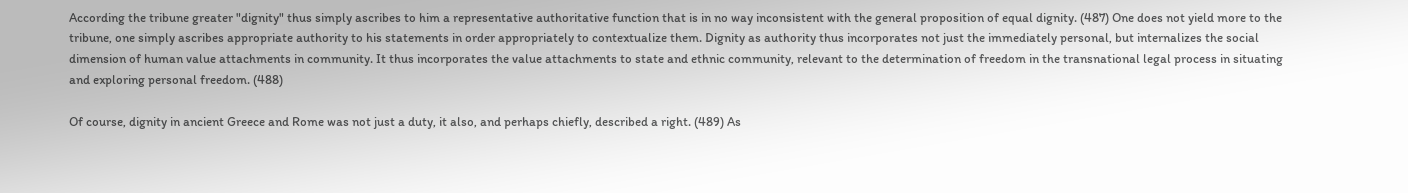According the tribune greater "dignity" thus simply ascribes to him a representative authoritative function that is in no way inconsistent with the general proposition of equal dignity. (487) One does not yield more to the tribune, one simply ascribes appropriate authority to his statements in order appropriately to contextualize them. Dignity as authority thus incorporates not just the immediately personal, but internalizes the social dimension of human value attachments in community. It thus incorporates the value attachments to state and ethnic community, relevant to the determination of freedom in the transnational legal process in situating and exploring personal freedom. (488)

Of course, dignity in ancient Greece and Rome was not just a duty, it also, and perhaps chiefly, described a right. (489) As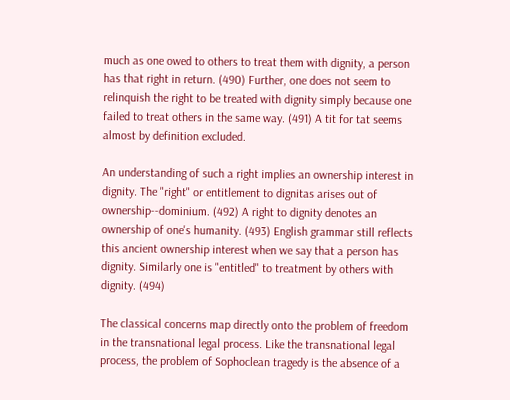much as one owed to others to treat them with dignity, a person has that right in return. (490) Further, one does not seem to relinquish the right to be treated with dignity simply because one failed to treat others in the same way. (491) A tit for tat seems almost by definition excluded.

An understanding of such a right implies an ownership interest in dignity. The "right" or entitlement to dignitas arises out of ownership--dominium. (492) A right to dignity denotes an ownership of one's humanity. (493) English grammar still reflects this ancient ownership interest when we say that a person has dignity. Similarly one is "entitled" to treatment by others with dignity. (494)

The classical concerns map directly onto the problem of freedom in the transnational legal process. Like the transnational legal process, the problem of Sophoclean tragedy is the absence of a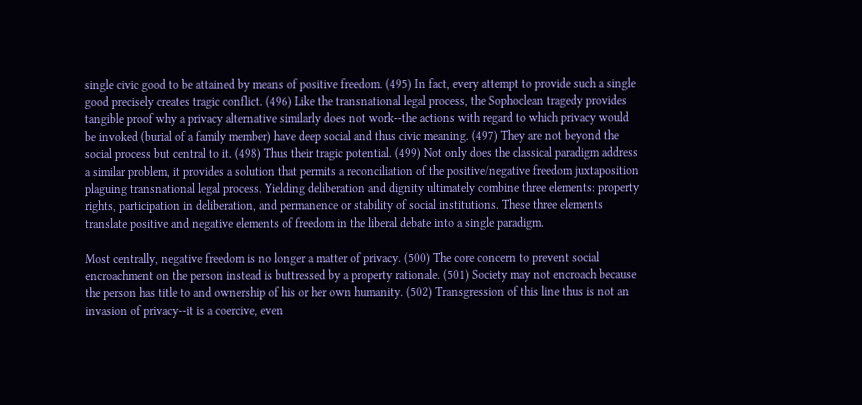single civic good to be attained by means of positive freedom. (495) In fact, every attempt to provide such a single good precisely creates tragic conflict. (496) Like the transnational legal process, the Sophoclean tragedy provides tangible proof why a privacy alternative similarly does not work--the actions with regard to which privacy would be invoked (burial of a family member) have deep social and thus civic meaning. (497) They are not beyond the social process but central to it. (498) Thus their tragic potential. (499) Not only does the classical paradigm address a similar problem, it provides a solution that permits a reconciliation of the positive/negative freedom juxtaposition plaguing transnational legal process. Yielding deliberation and dignity ultimately combine three elements: property rights, participation in deliberation, and permanence or stability of social institutions. These three elements translate positive and negative elements of freedom in the liberal debate into a single paradigm.

Most centrally, negative freedom is no longer a matter of privacy. (500) The core concern to prevent social encroachment on the person instead is buttressed by a property rationale. (501) Society may not encroach because the person has title to and ownership of his or her own humanity. (502) Transgression of this line thus is not an invasion of privacy--it is a coercive, even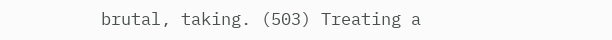brutal, taking. (503) Treating a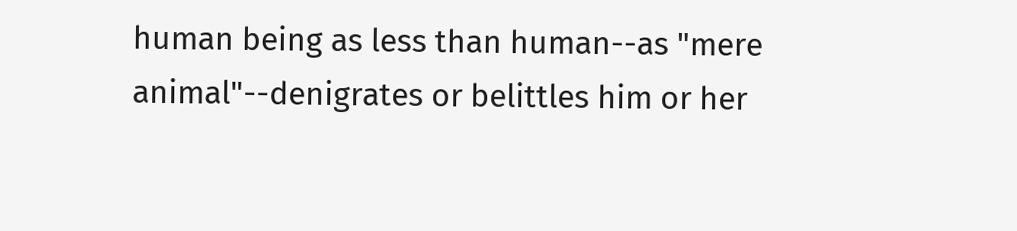human being as less than human--as "mere animal"--denigrates or belittles him or her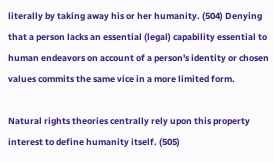literally by taking away his or her humanity. (504) Denying that a person lacks an essential (legal) capability essential to human endeavors on account of a person's identity or chosen values commits the same vice in a more limited form.

Natural rights theories centrally rely upon this property interest to define humanity itself. (505)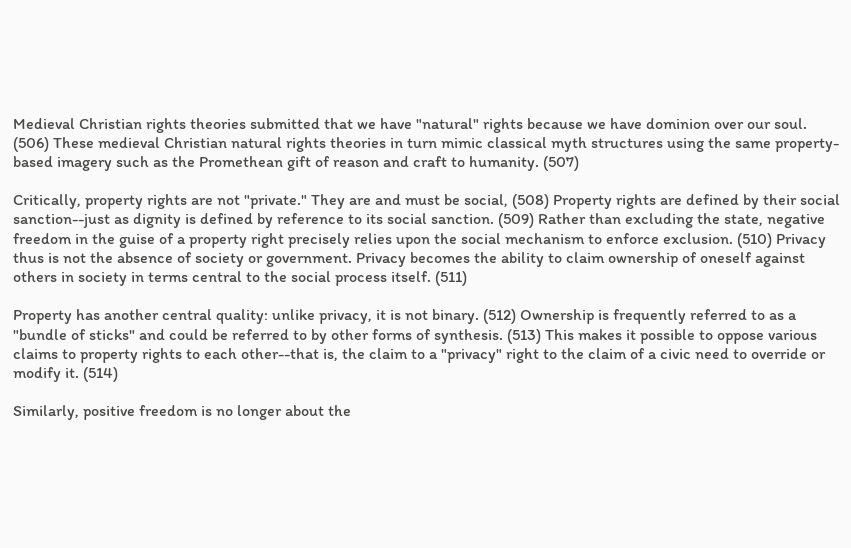Medieval Christian rights theories submitted that we have "natural" rights because we have dominion over our soul. (506) These medieval Christian natural rights theories in turn mimic classical myth structures using the same property-based imagery such as the Promethean gift of reason and craft to humanity. (507)

Critically, property rights are not "private." They are and must be social, (508) Property rights are defined by their social sanction--just as dignity is defined by reference to its social sanction. (509) Rather than excluding the state, negative freedom in the guise of a property right precisely relies upon the social mechanism to enforce exclusion. (510) Privacy thus is not the absence of society or government. Privacy becomes the ability to claim ownership of oneself against others in society in terms central to the social process itself. (511)

Property has another central quality: unlike privacy, it is not binary. (512) Ownership is frequently referred to as a "bundle of sticks" and could be referred to by other forms of synthesis. (513) This makes it possible to oppose various claims to property rights to each other--that is, the claim to a "privacy" right to the claim of a civic need to override or modify it. (514)

Similarly, positive freedom is no longer about the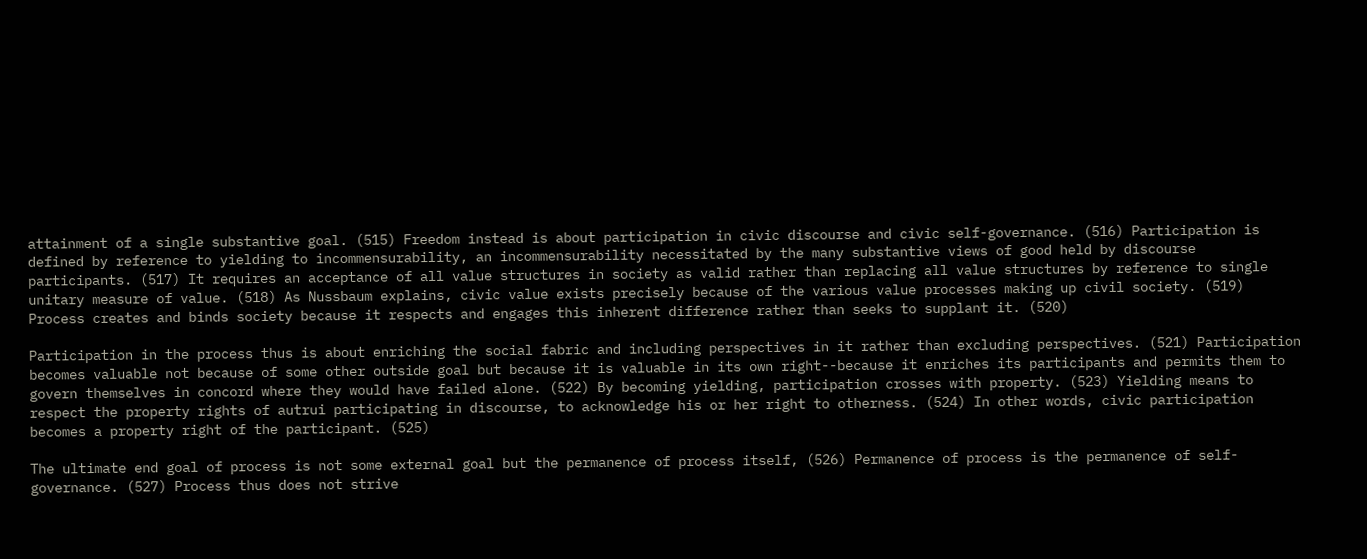attainment of a single substantive goal. (515) Freedom instead is about participation in civic discourse and civic self-governance. (516) Participation is defined by reference to yielding to incommensurability, an incommensurability necessitated by the many substantive views of good held by discourse participants. (517) It requires an acceptance of all value structures in society as valid rather than replacing all value structures by reference to single unitary measure of value. (518) As Nussbaum explains, civic value exists precisely because of the various value processes making up civil society. (519) Process creates and binds society because it respects and engages this inherent difference rather than seeks to supplant it. (520)

Participation in the process thus is about enriching the social fabric and including perspectives in it rather than excluding perspectives. (521) Participation becomes valuable not because of some other outside goal but because it is valuable in its own right--because it enriches its participants and permits them to govern themselves in concord where they would have failed alone. (522) By becoming yielding, participation crosses with property. (523) Yielding means to respect the property rights of autrui participating in discourse, to acknowledge his or her right to otherness. (524) In other words, civic participation becomes a property right of the participant. (525)

The ultimate end goal of process is not some external goal but the permanence of process itself, (526) Permanence of process is the permanence of self-governance. (527) Process thus does not strive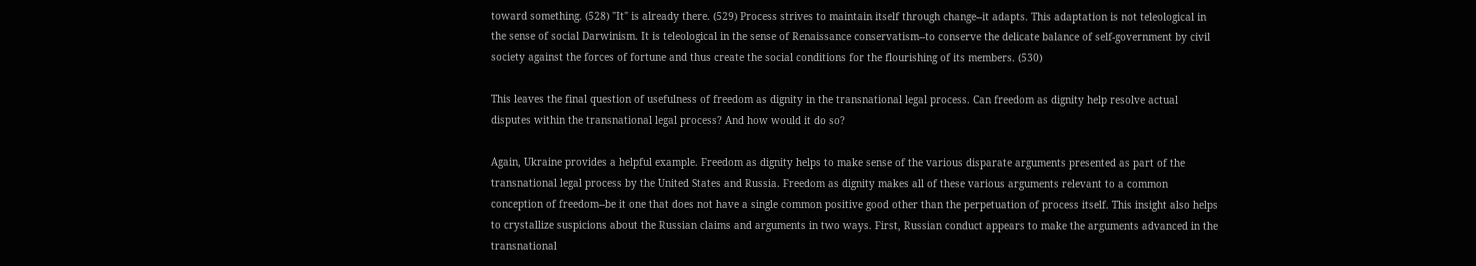toward something. (528) "It" is already there. (529) Process strives to maintain itself through change--it adapts. This adaptation is not teleological in the sense of social Darwinism. It is teleological in the sense of Renaissance conservatism--to conserve the delicate balance of self-government by civil society against the forces of fortune and thus create the social conditions for the flourishing of its members. (530)

This leaves the final question of usefulness of freedom as dignity in the transnational legal process. Can freedom as dignity help resolve actual disputes within the transnational legal process? And how would it do so?

Again, Ukraine provides a helpful example. Freedom as dignity helps to make sense of the various disparate arguments presented as part of the transnational legal process by the United States and Russia. Freedom as dignity makes all of these various arguments relevant to a common conception of freedom--be it one that does not have a single common positive good other than the perpetuation of process itself. This insight also helps to crystallize suspicions about the Russian claims and arguments in two ways. First, Russian conduct appears to make the arguments advanced in the transnational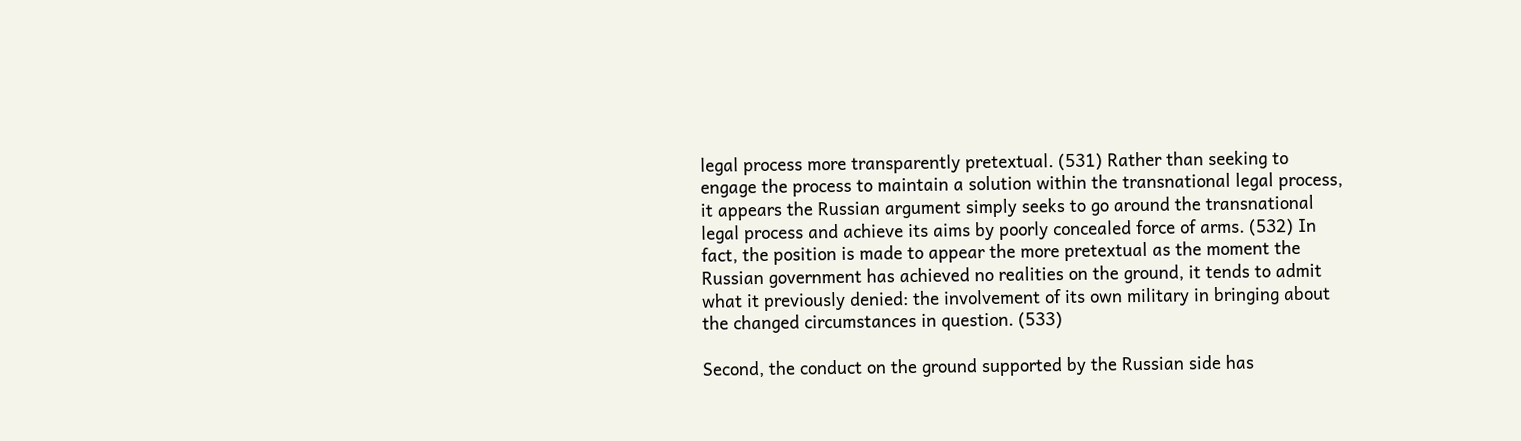legal process more transparently pretextual. (531) Rather than seeking to engage the process to maintain a solution within the transnational legal process, it appears the Russian argument simply seeks to go around the transnational legal process and achieve its aims by poorly concealed force of arms. (532) In fact, the position is made to appear the more pretextual as the moment the Russian government has achieved no realities on the ground, it tends to admit what it previously denied: the involvement of its own military in bringing about the changed circumstances in question. (533)

Second, the conduct on the ground supported by the Russian side has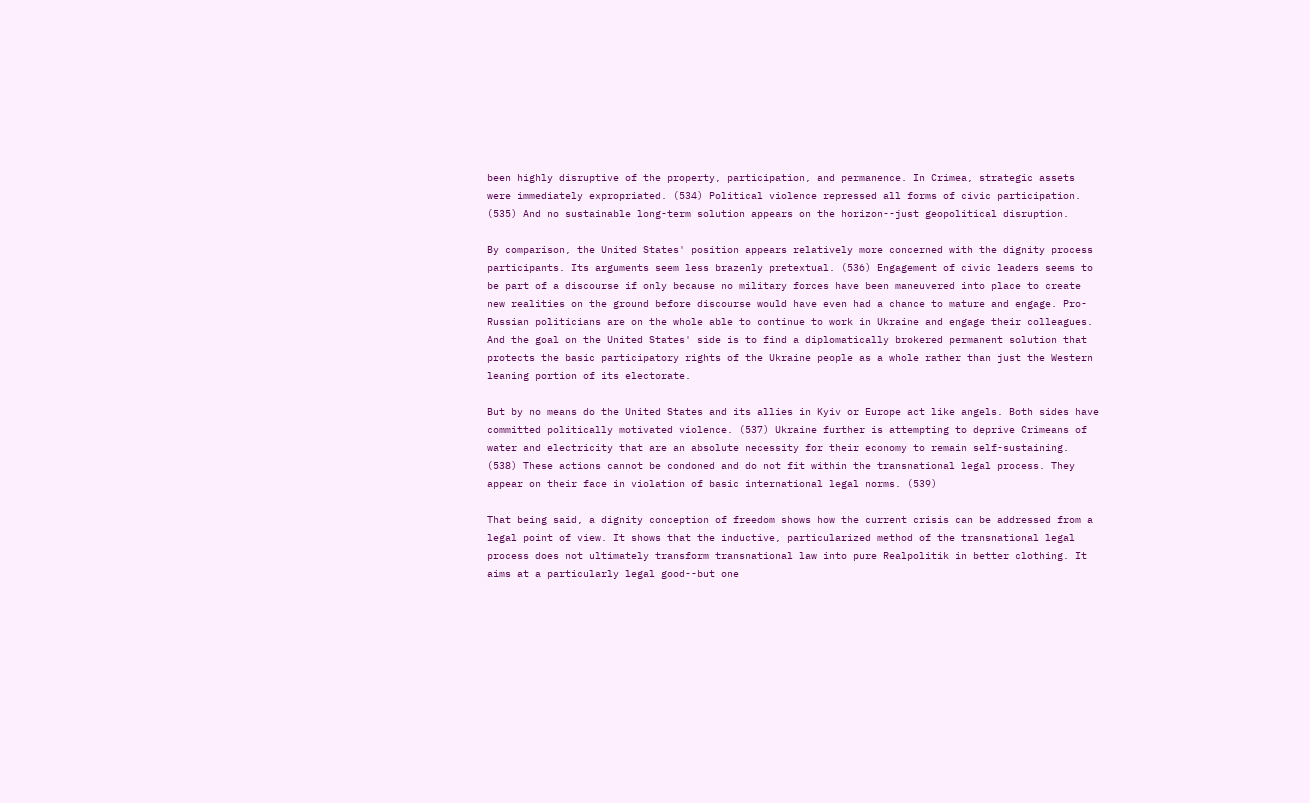been highly disruptive of the property, participation, and permanence. In Crimea, strategic assets were immediately expropriated. (534) Political violence repressed all forms of civic participation. (535) And no sustainable long-term solution appears on the horizon--just geopolitical disruption.

By comparison, the United States' position appears relatively more concerned with the dignity process participants. Its arguments seem less brazenly pretextual. (536) Engagement of civic leaders seems to be part of a discourse if only because no military forces have been maneuvered into place to create new realities on the ground before discourse would have even had a chance to mature and engage. Pro-Russian politicians are on the whole able to continue to work in Ukraine and engage their colleagues. And the goal on the United States' side is to find a diplomatically brokered permanent solution that protects the basic participatory rights of the Ukraine people as a whole rather than just the Western leaning portion of its electorate.

But by no means do the United States and its allies in Kyiv or Europe act like angels. Both sides have committed politically motivated violence. (537) Ukraine further is attempting to deprive Crimeans of water and electricity that are an absolute necessity for their economy to remain self-sustaining. (538) These actions cannot be condoned and do not fit within the transnational legal process. They appear on their face in violation of basic international legal norms. (539)

That being said, a dignity conception of freedom shows how the current crisis can be addressed from a legal point of view. It shows that the inductive, particularized method of the transnational legal process does not ultimately transform transnational law into pure Realpolitik in better clothing. It aims at a particularly legal good--but one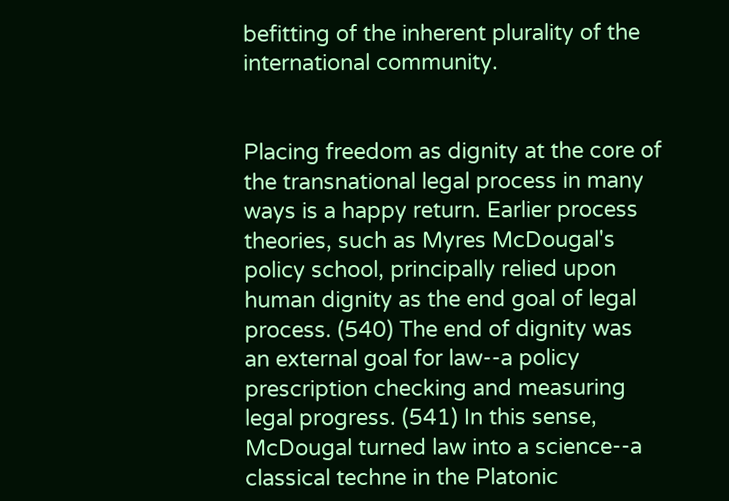befitting of the inherent plurality of the international community.


Placing freedom as dignity at the core of the transnational legal process in many ways is a happy return. Earlier process theories, such as Myres McDougal's policy school, principally relied upon human dignity as the end goal of legal process. (540) The end of dignity was an external goal for law--a policy prescription checking and measuring legal progress. (541) In this sense, McDougal turned law into a science--a classical techne in the Platonic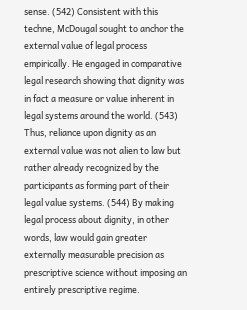sense. (542) Consistent with this techne, McDougal sought to anchor the external value of legal process empirically. He engaged in comparative legal research showing that dignity was in fact a measure or value inherent in legal systems around the world. (543) Thus, reliance upon dignity as an external value was not alien to law but rather already recognized by the participants as forming part of their legal value systems. (544) By making legal process about dignity, in other words, law would gain greater externally measurable precision as prescriptive science without imposing an entirely prescriptive regime.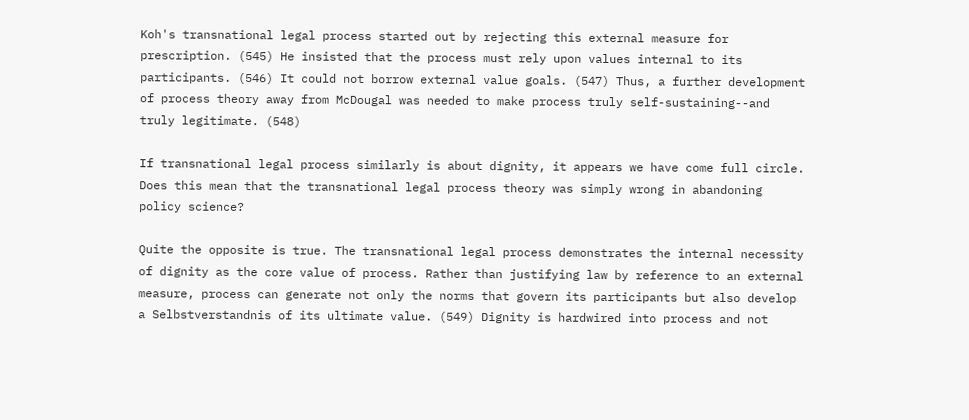Koh's transnational legal process started out by rejecting this external measure for prescription. (545) He insisted that the process must rely upon values internal to its participants. (546) It could not borrow external value goals. (547) Thus, a further development of process theory away from McDougal was needed to make process truly self-sustaining--and truly legitimate. (548)

If transnational legal process similarly is about dignity, it appears we have come full circle. Does this mean that the transnational legal process theory was simply wrong in abandoning policy science?

Quite the opposite is true. The transnational legal process demonstrates the internal necessity of dignity as the core value of process. Rather than justifying law by reference to an external measure, process can generate not only the norms that govern its participants but also develop a Selbstverstandnis of its ultimate value. (549) Dignity is hardwired into process and not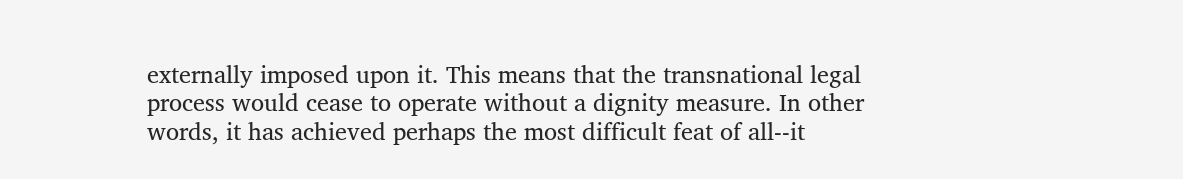externally imposed upon it. This means that the transnational legal process would cease to operate without a dignity measure. In other words, it has achieved perhaps the most difficult feat of all--it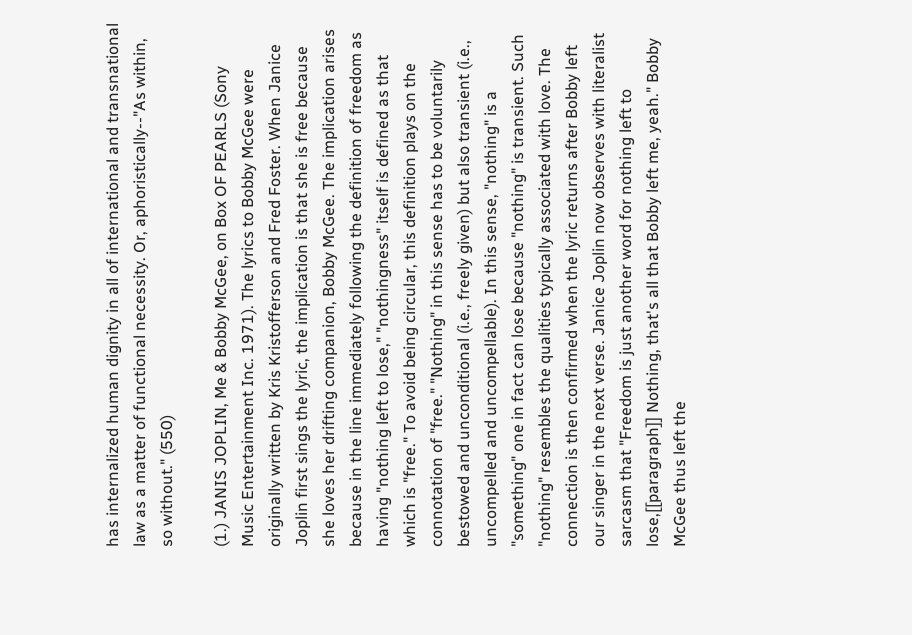has internalized human dignity in all of international and transnational law as a matter of functional necessity. Or, aphoristically--"As within, so without." (550)

(1.) JANIS JOPLIN, Me & Bobby McGee, on Box OF PEARLS (Sony Music Entertainment Inc. 1971). The lyrics to Bobby McGee were originally written by Kris Kristofferson and Fred Foster. When Janice Joplin first sings the lyric, the implication is that she is free because she loves her drifting companion, Bobby McGee. The implication arises because in the line immediately following the definition of freedom as having "nothing left to lose," "nothingness" itself is defined as that which is "free." To avoid being circular, this definition plays on the connotation of "free." "Nothing" in this sense has to be voluntarily bestowed and unconditional (i.e., freely given) but also transient (i.e., uncompelled and uncompellable). In this sense, "nothing" is a "something" one in fact can lose because "nothing" is transient. Such "nothing" resembles the qualities typically associated with love. The connection is then confirmed when the lyric returns after Bobby left our singer in the next verse. Janice Joplin now observes with literalist sarcasm that "Freedom is just another word for nothing left to lose,[[paragraph]] Nothing, that's all that Bobby left me, yeah." Bobby McGee thus left the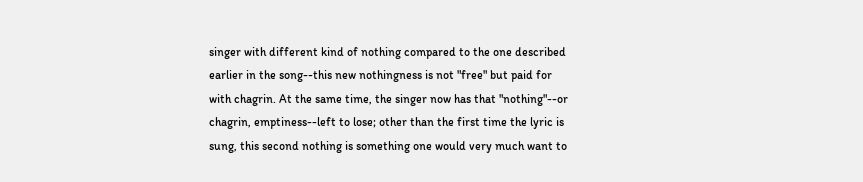singer with different kind of nothing compared to the one described earlier in the song--this new nothingness is not "free" but paid for with chagrin. At the same time, the singer now has that "nothing"--or chagrin, emptiness--left to lose; other than the first time the lyric is sung, this second nothing is something one would very much want to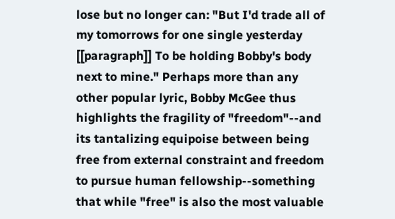lose but no longer can: "But I'd trade all of my tomorrows for one single yesterday [[paragraph]] To be holding Bobby's body next to mine." Perhaps more than any other popular lyric, Bobby McGee thus highlights the fragility of "freedom"--and its tantalizing equipoise between being free from external constraint and freedom to pursue human fellowship--something that while "free" is also the most valuable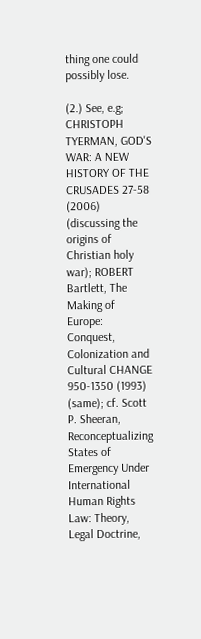thing one could possibly lose.

(2.) See, e.g; CHRISTOPH TYERMAN, GOD'S WAR: A NEW HISTORY OF THE CRUSADES 27-58 (2006) (discussing the origins of Christian holy war); ROBERT Bartlett, The Making of Europe: Conquest, Colonization and Cultural CHANGE 950-1350 (1993) (same); cf. Scott P. Sheeran, Reconceptualizing States of Emergency Under International Human Rights Law: Theory, Legal Doctrine,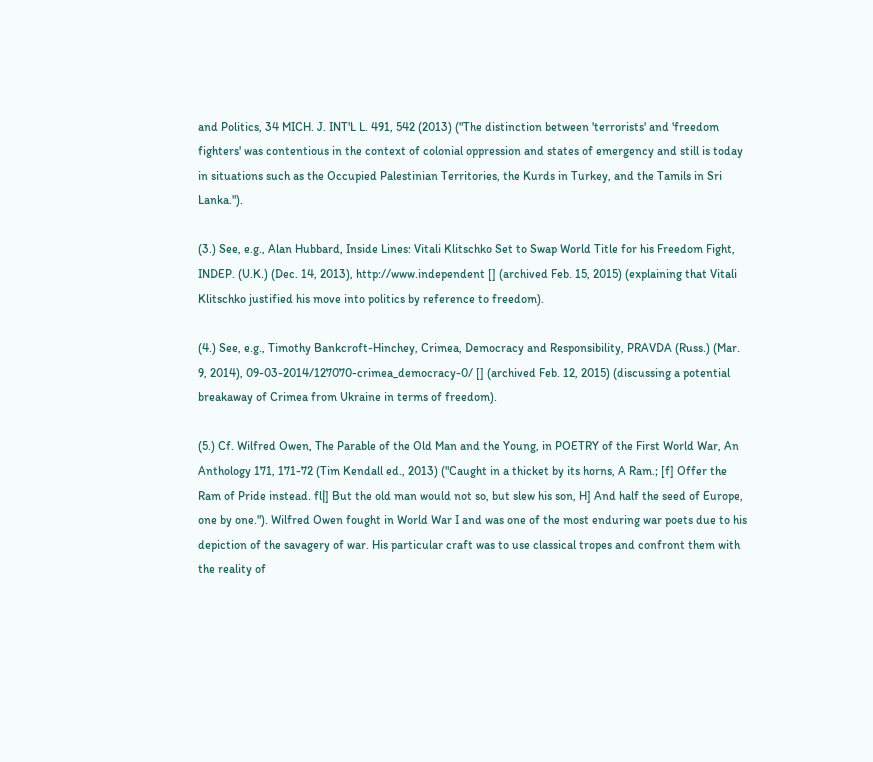and Politics, 34 MICH. J. INT'L L. 491, 542 (2013) ("The distinction between 'terrorists' and 'freedom fighters' was contentious in the context of colonial oppression and states of emergency and still is today in situations such as the Occupied Palestinian Territories, the Kurds in Turkey, and the Tamils in Sri Lanka.").

(3.) See, e.g., Alan Hubbard, Inside Lines: Vitali Klitschko Set to Swap World Title for his Freedom Fight, INDEP. (U.K.) (Dec. 14, 2013), http://www.independent [] (archived Feb. 15, 2015) (explaining that Vitali Klitschko justified his move into politics by reference to freedom).

(4.) See, e.g., Timothy Bankcroft-Hinchey, Crimea, Democracy and Responsibility, PRAVDA (Russ.) (Mar. 9, 2014), 09-03-2014/127070-crimea_democracy-0/ [] (archived Feb. 12, 2015) (discussing a potential breakaway of Crimea from Ukraine in terms of freedom).

(5.) Cf. Wilfred Owen, The Parable of the Old Man and the Young, in POETRY of the First World War, An Anthology 171, 171-72 (Tim Kendall ed., 2013) ("Caught in a thicket by its horns, A Ram.; [f] Offer the Ram of Pride instead. fl|] But the old man would not so, but slew his son, H] And half the seed of Europe, one by one."). Wilfred Owen fought in World War I and was one of the most enduring war poets due to his depiction of the savagery of war. His particular craft was to use classical tropes and confront them with the reality of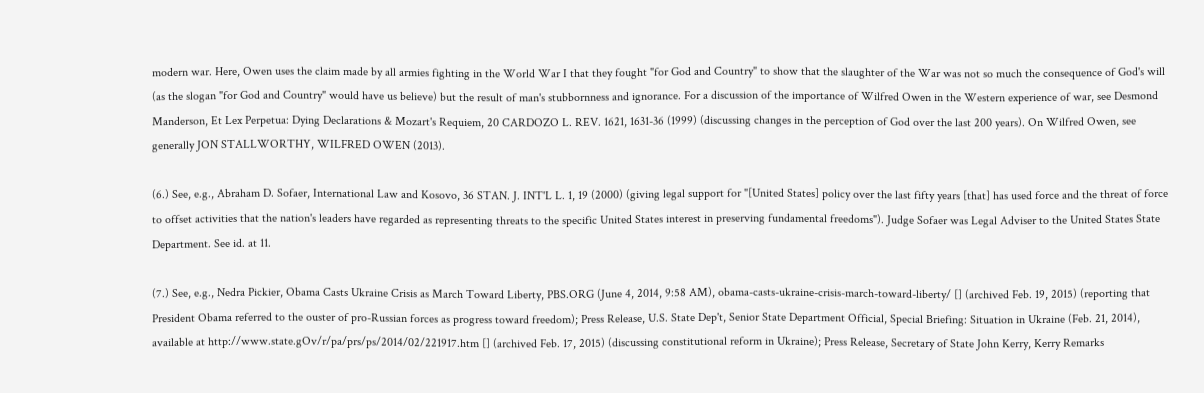modern war. Here, Owen uses the claim made by all armies fighting in the World War I that they fought "for God and Country" to show that the slaughter of the War was not so much the consequence of God's will (as the slogan "for God and Country" would have us believe) but the result of man's stubbornness and ignorance. For a discussion of the importance of Wilfred Owen in the Western experience of war, see Desmond Manderson, Et Lex Perpetua: Dying Declarations & Mozart's Requiem, 20 CARDOZO L. REV. 1621, 1631-36 (1999) (discussing changes in the perception of God over the last 200 years). On Wilfred Owen, see generally JON STALLWORTHY, WILFRED OWEN (2013).

(6.) See, e.g., Abraham D. Sofaer, International Law and Kosovo, 36 STAN. J. INT'L L. 1, 19 (2000) (giving legal support for "[United States] policy over the last fifty years [that] has used force and the threat of force to offset activities that the nation's leaders have regarded as representing threats to the specific United States interest in preserving fundamental freedoms"). Judge Sofaer was Legal Adviser to the United States State Department. See id. at 11.

(7.) See, e.g., Nedra Pickier, Obama Casts Ukraine Crisis as March Toward Liberty, PBS.ORG (June 4, 2014, 9:58 AM), obama-casts-ukraine-crisis-march-toward-liberty/ [] (archived Feb. 19, 2015) (reporting that President Obama referred to the ouster of pro-Russian forces as progress toward freedom); Press Release, U.S. State Dep't, Senior State Department Official, Special Briefing: Situation in Ukraine (Feb. 21, 2014), available at http://www.state.gOv/r/pa/prs/ps/2014/02/221917.htm [] (archived Feb. 17, 2015) (discussing constitutional reform in Ukraine); Press Release, Secretary of State John Kerry, Kerry Remarks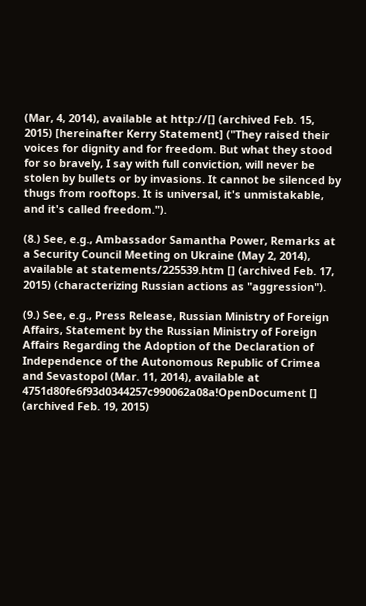(Mar, 4, 2014), available at http://[] (archived Feb. 15, 2015) [hereinafter Kerry Statement] ("They raised their voices for dignity and for freedom. But what they stood for so bravely, I say with full conviction, will never be stolen by bullets or by invasions. It cannot be silenced by thugs from rooftops. It is universal, it's unmistakable, and it's called freedom.").

(8.) See, e.g., Ambassador Samantha Power, Remarks at a Security Council Meeting on Ukraine (May 2, 2014), available at statements/225539.htm [] (archived Feb. 17, 2015) (characterizing Russian actions as "aggression").

(9.) See, e.g., Press Release, Russian Ministry of Foreign Affairs, Statement by the Russian Ministry of Foreign Affairs Regarding the Adoption of the Declaration of Independence of the Autonomous Republic of Crimea and Sevastopol (Mar. 11, 2014), available at 4751d80fe6f93d0344257c990062a08a!OpenDocument [] (archived Feb. 19, 2015)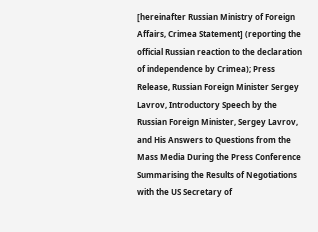[hereinafter Russian Ministry of Foreign Affairs, Crimea Statement] (reporting the official Russian reaction to the declaration of independence by Crimea); Press Release, Russian Foreign Minister Sergey Lavrov, Introductory Speech by the Russian Foreign Minister, Sergey Lavrov, and His Answers to Questions from the Mass Media During the Press Conference Summarising the Results of Negotiations with the US Secretary of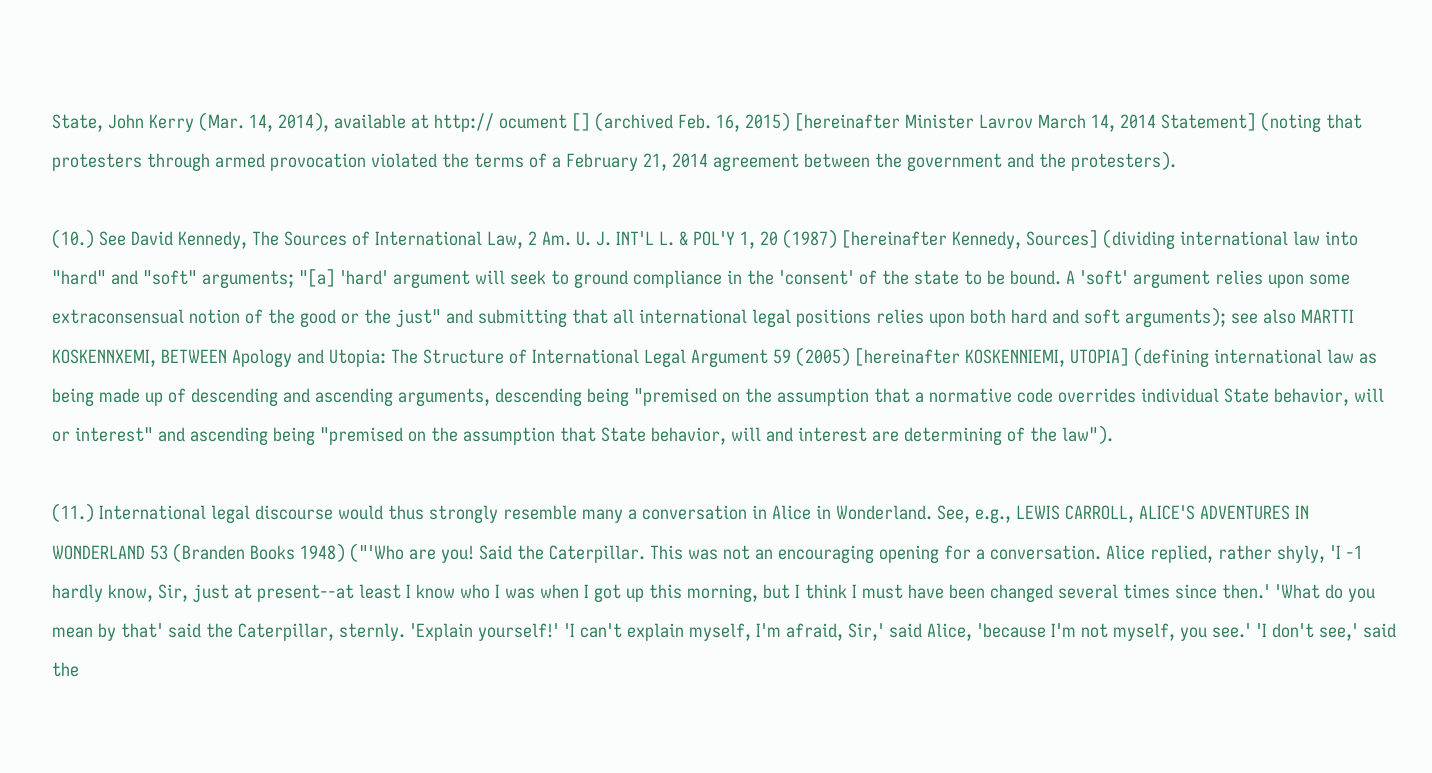State, John Kerry (Mar. 14, 2014), available at http:// ocument [] (archived Feb. 16, 2015) [hereinafter Minister Lavrov March 14, 2014 Statement] (noting that protesters through armed provocation violated the terms of a February 21, 2014 agreement between the government and the protesters).

(10.) See David Kennedy, The Sources of International Law, 2 Am. U. J. INT'L L. & POL'Y 1, 20 (1987) [hereinafter Kennedy, Sources] (dividing international law into "hard" and "soft" arguments; "[a] 'hard' argument will seek to ground compliance in the 'consent' of the state to be bound. A 'soft' argument relies upon some extraconsensual notion of the good or the just" and submitting that all international legal positions relies upon both hard and soft arguments); see also MARTTI KOSKENNXEMI, BETWEEN Apology and Utopia: The Structure of International Legal Argument 59 (2005) [hereinafter KOSKENNIEMI, UTOPIA] (defining international law as being made up of descending and ascending arguments, descending being "premised on the assumption that a normative code overrides individual State behavior, will or interest" and ascending being "premised on the assumption that State behavior, will and interest are determining of the law").

(11.) International legal discourse would thus strongly resemble many a conversation in Alice in Wonderland. See, e.g., LEWIS CARROLL, ALICE'S ADVENTURES IN WONDERLAND 53 (Branden Books 1948) ("'Who are you! Said the Caterpillar. This was not an encouraging opening for a conversation. Alice replied, rather shyly, 'I -1 hardly know, Sir, just at present--at least I know who I was when I got up this morning, but I think I must have been changed several times since then.' 'What do you mean by that' said the Caterpillar, sternly. 'Explain yourself!' 'I can't explain myself, I'm afraid, Sir,' said Alice, 'because I'm not myself, you see.' 'I don't see,' said the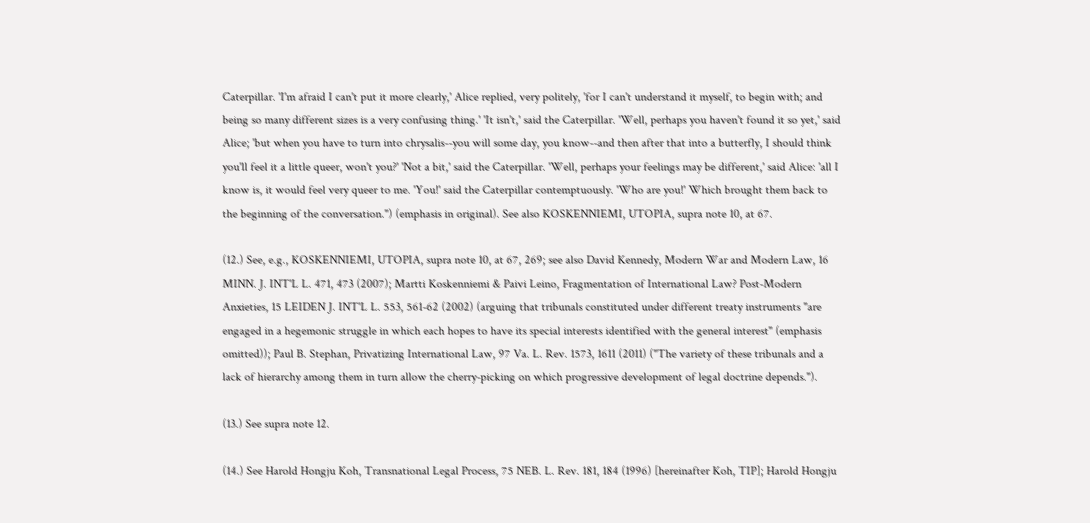Caterpillar. 'I'm afraid I can't put it more clearly,' Alice replied, very politely, 'for I can't understand it myself, to begin with; and being so many different sizes is a very confusing thing.' 'It isn't,' said the Caterpillar. 'Well, perhaps you haven't found it so yet,' said Alice; 'but when you have to turn into chrysalis--you will some day, you know--and then after that into a butterfly, I should think you'll feel it a little queer, won't you?' 'Not a bit,' said the Caterpillar. 'Well, perhaps your feelings may be different,' said Alice: 'all I know is, it would feel very queer to me. 'You!' said the Caterpillar contemptuously. 'Who are you!' Which brought them back to the beginning of the conversation.") (emphasis in original). See also KOSKENNIEMI, UTOPIA, supra note 10, at 67.

(12.) See, e.g., KOSKENNIEMI, UTOPIA, supra note 10, at 67, 269; see also David Kennedy, Modern War and Modern Law, 16 MINN. J. INT'L L. 471, 473 (2007); Martti Koskenniemi & Paivi Leino, Fragmentation of International Law? Post-Modern Anxieties, 15 LEIDEN J. INT'L L. 553, 561-62 (2002) (arguing that tribunals constituted under different treaty instruments "are engaged in a hegemonic struggle in which each hopes to have its special interests identified with the general interest" (emphasis omitted)); Paul B. Stephan, Privatizing International Law, 97 Va. L. Rev. 1573, 1611 (2011) ("The variety of these tribunals and a lack of hierarchy among them in turn allow the cherry-picking on which progressive development of legal doctrine depends.").

(13.) See supra note 12.

(14.) See Harold Hongju Koh, Transnational Legal Process, 75 NEB. L. Rev. 181, 184 (1996) [hereinafter Koh, TIP]; Harold Hongju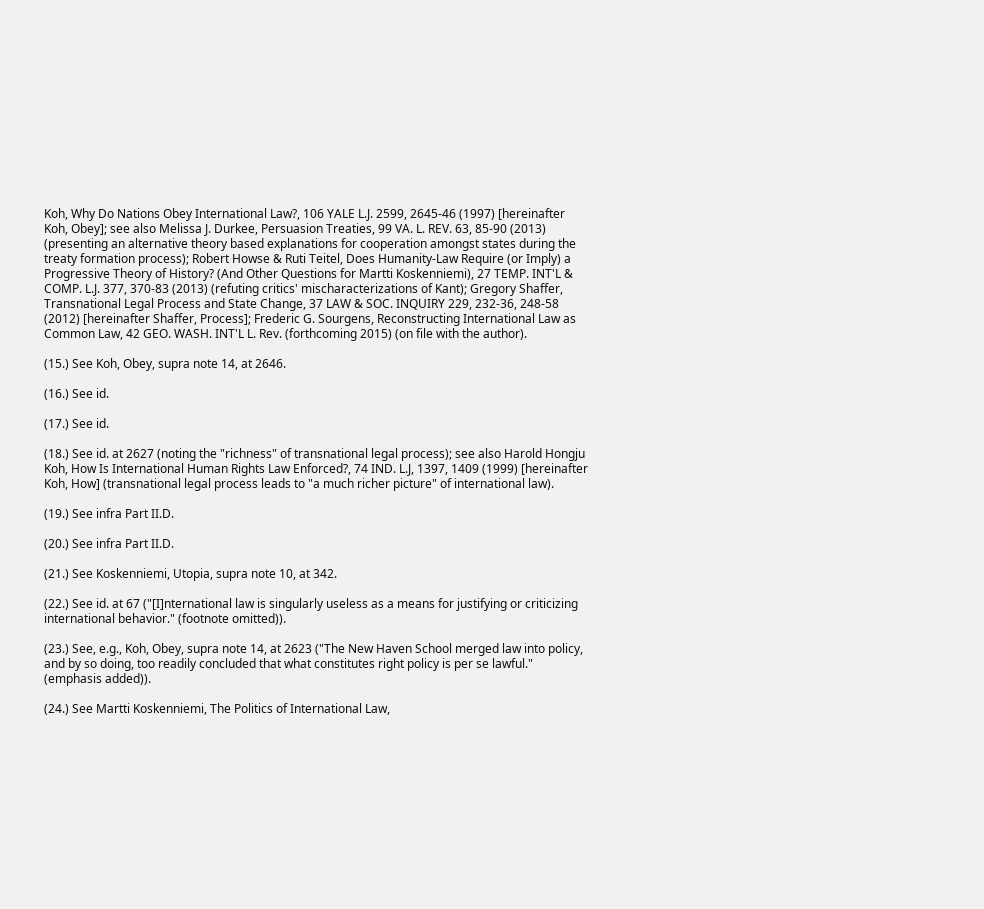Koh, Why Do Nations Obey International Law?, 106 YALE L.J. 2599, 2645-46 (1997) [hereinafter Koh, Obey]; see also Melissa J. Durkee, Persuasion Treaties, 99 VA. L. REV. 63, 85-90 (2013) (presenting an alternative theory based explanations for cooperation amongst states during the treaty formation process); Robert Howse & Ruti Teitel, Does Humanity-Law Require (or Imply) a Progressive Theory of History? (And Other Questions for Martti Koskenniemi), 27 TEMP. INT'L & COMP. L.J. 377, 370-83 (2013) (refuting critics' mischaracterizations of Kant); Gregory Shaffer, Transnational Legal Process and State Change, 37 LAW & SOC. INQUIRY 229, 232-36, 248-58 (2012) [hereinafter Shaffer, Process]; Frederic G. Sourgens, Reconstructing International Law as Common Law, 42 GEO. WASH. INT'L L. Rev. (forthcoming 2015) (on file with the author).

(15.) See Koh, Obey, supra note 14, at 2646.

(16.) See id.

(17.) See id.

(18.) See id. at 2627 (noting the "richness" of transnational legal process); see also Harold Hongju Koh, How Is International Human Rights Law Enforced?, 74 IND. L.J, 1397, 1409 (1999) [hereinafter Koh, How] (transnational legal process leads to "a much richer picture" of international law).

(19.) See infra Part II.D.

(20.) See infra Part II.D.

(21.) See Koskenniemi, Utopia, supra note 10, at 342.

(22.) See id. at 67 ("[I]nternational law is singularly useless as a means for justifying or criticizing international behavior." (footnote omitted)).

(23.) See, e.g., Koh, Obey, supra note 14, at 2623 ("The New Haven School merged law into policy, and by so doing, too readily concluded that what constitutes right policy is per se lawful." (emphasis added)).

(24.) See Martti Koskenniemi, The Politics of International Law,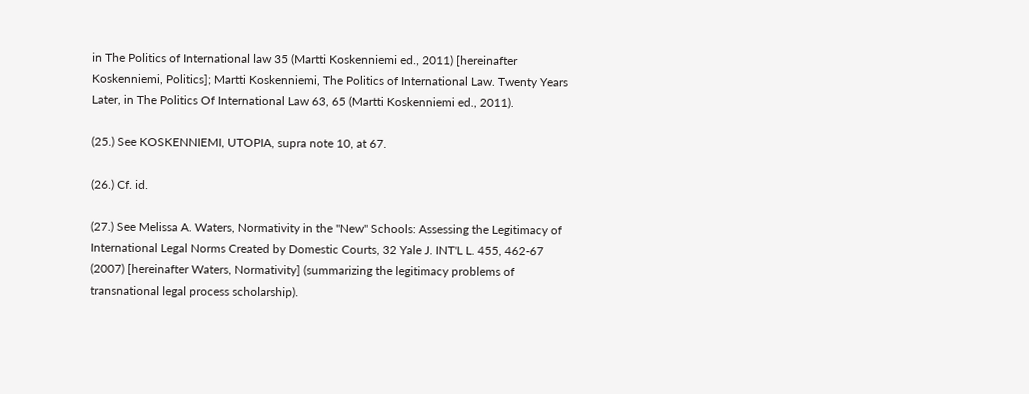in The Politics of International law 35 (Martti Koskenniemi ed., 2011) [hereinafter Koskenniemi, Politics]; Martti Koskenniemi, The Politics of International Law. Twenty Years Later, in The Politics Of International Law 63, 65 (Martti Koskenniemi ed., 2011).

(25.) See KOSKENNIEMI, UTOPIA, supra note 10, at 67.

(26.) Cf. id.

(27.) See Melissa A. Waters, Normativity in the "New" Schools: Assessing the Legitimacy of International Legal Norms Created by Domestic Courts, 32 Yale J. INT'L L. 455, 462-67 (2007) [hereinafter Waters, Normativity] (summarizing the legitimacy problems of transnational legal process scholarship).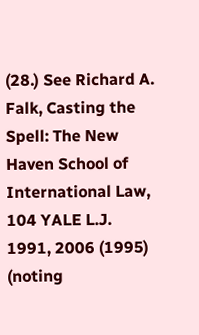(28.) See Richard A. Falk, Casting the Spell: The New Haven School of International Law, 104 YALE L.J. 1991, 2006 (1995) (noting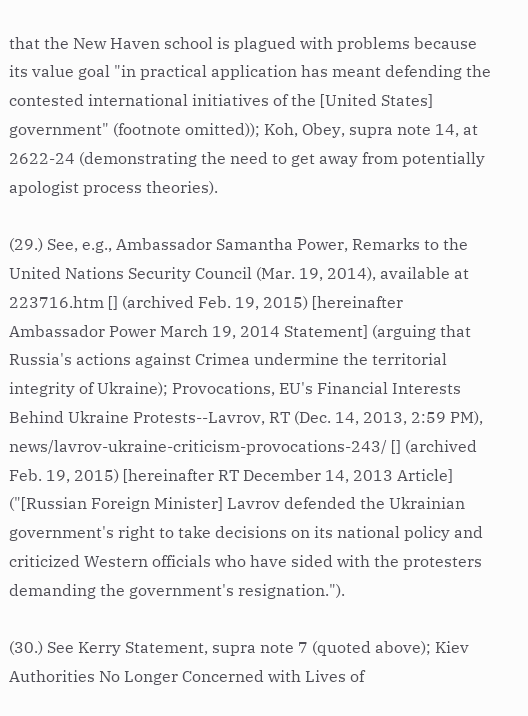that the New Haven school is plagued with problems because its value goal "in practical application has meant defending the contested international initiatives of the [United States] government" (footnote omitted)); Koh, Obey, supra note 14, at 2622-24 (demonstrating the need to get away from potentially apologist process theories).

(29.) See, e.g., Ambassador Samantha Power, Remarks to the United Nations Security Council (Mar. 19, 2014), available at 223716.htm [] (archived Feb. 19, 2015) [hereinafter Ambassador Power March 19, 2014 Statement] (arguing that Russia's actions against Crimea undermine the territorial integrity of Ukraine); Provocations, EU's Financial Interests Behind Ukraine Protests--Lavrov, RT (Dec. 14, 2013, 2:59 PM), news/lavrov-ukraine-criticism-provocations-243/ [] (archived Feb. 19, 2015) [hereinafter RT December 14, 2013 Article] ("[Russian Foreign Minister] Lavrov defended the Ukrainian government's right to take decisions on its national policy and criticized Western officials who have sided with the protesters demanding the government's resignation.").

(30.) See Kerry Statement, supra note 7 (quoted above); Kiev Authorities No Longer Concerned with Lives of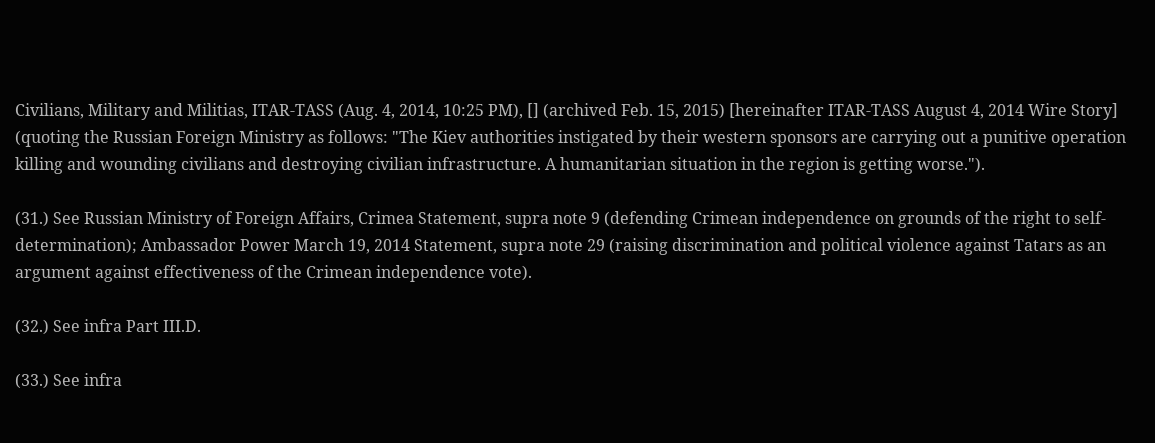Civilians, Military and Militias, ITAR-TASS (Aug. 4, 2014, 10:25 PM), [] (archived Feb. 15, 2015) [hereinafter ITAR-TASS August 4, 2014 Wire Story] (quoting the Russian Foreign Ministry as follows: "The Kiev authorities instigated by their western sponsors are carrying out a punitive operation killing and wounding civilians and destroying civilian infrastructure. A humanitarian situation in the region is getting worse.").

(31.) See Russian Ministry of Foreign Affairs, Crimea Statement, supra note 9 (defending Crimean independence on grounds of the right to self-determination); Ambassador Power March 19, 2014 Statement, supra note 29 (raising discrimination and political violence against Tatars as an argument against effectiveness of the Crimean independence vote).

(32.) See infra Part III.D.

(33.) See infra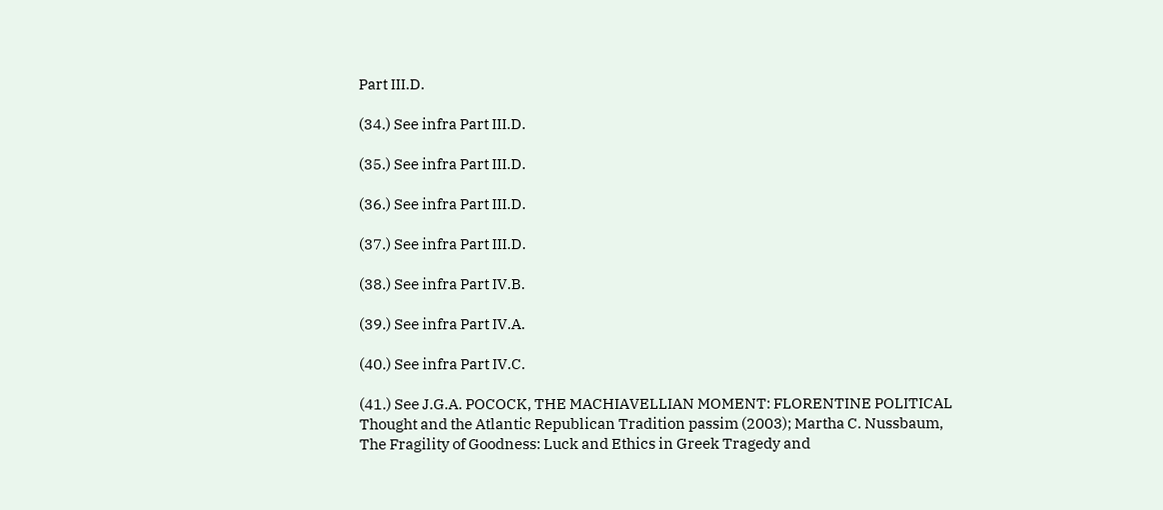Part III.D.

(34.) See infra Part III.D.

(35.) See infra Part III.D.

(36.) See infra Part III.D.

(37.) See infra Part III.D.

(38.) See infra Part IV.B.

(39.) See infra Part IV.A.

(40.) See infra Part IV.C.

(41.) See J.G.A. POCOCK, THE MACHIAVELLIAN MOMENT: FLORENTINE POLITICAL Thought and the Atlantic Republican Tradition passim (2003); Martha C. Nussbaum, The Fragility of Goodness: Luck and Ethics in Greek Tragedy and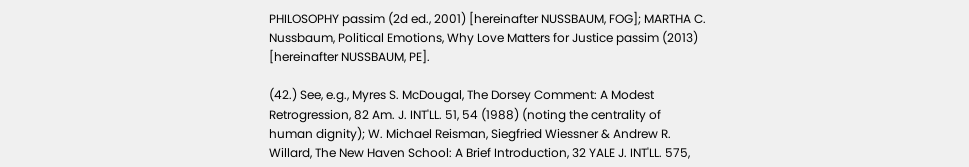PHILOSOPHY passim (2d ed., 2001) [hereinafter NUSSBAUM, FOG]; MARTHA C. Nussbaum, Political Emotions, Why Love Matters for Justice passim (2013) [hereinafter NUSSBAUM, PE].

(42.) See, e.g., Myres S. McDougal, The Dorsey Comment: A Modest Retrogression, 82 Am. J. INT'LL. 51, 54 (1988) (noting the centrality of human dignity); W. Michael Reisman, Siegfried Wiessner & Andrew R. Willard, The New Haven School: A Brief Introduction, 32 YALE J. INT'LL. 575,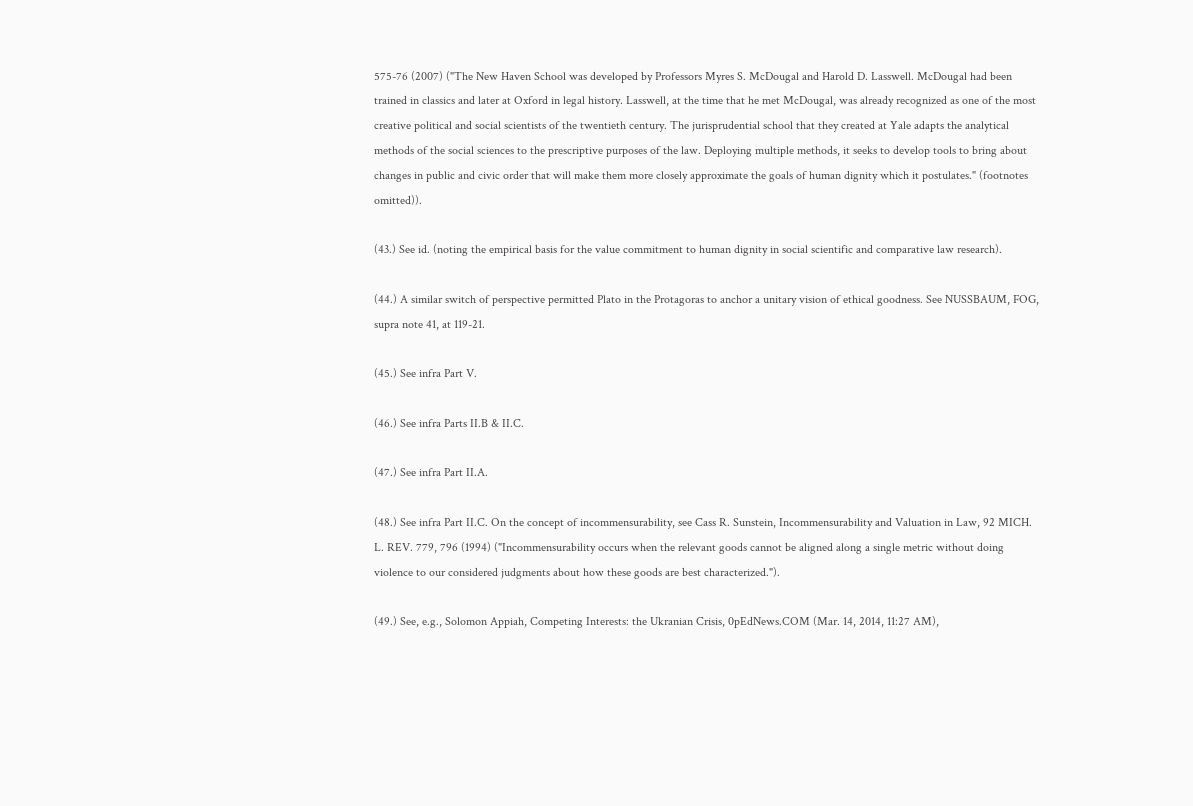575-76 (2007) ("The New Haven School was developed by Professors Myres S. McDougal and Harold D. Lasswell. McDougal had been trained in classics and later at Oxford in legal history. Lasswell, at the time that he met McDougal, was already recognized as one of the most creative political and social scientists of the twentieth century. The jurisprudential school that they created at Yale adapts the analytical methods of the social sciences to the prescriptive purposes of the law. Deploying multiple methods, it seeks to develop tools to bring about changes in public and civic order that will make them more closely approximate the goals of human dignity which it postulates." (footnotes omitted)).

(43.) See id. (noting the empirical basis for the value commitment to human dignity in social scientific and comparative law research).

(44.) A similar switch of perspective permitted Plato in the Protagoras to anchor a unitary vision of ethical goodness. See NUSSBAUM, FOG, supra note 41, at 119-21.

(45.) See infra Part V.

(46.) See infra Parts II.B & II.C.

(47.) See infra Part II.A.

(48.) See infra Part II.C. On the concept of incommensurability, see Cass R. Sunstein, Incommensurability and Valuation in Law, 92 MICH. L. REV. 779, 796 (1994) ("Incommensurability occurs when the relevant goods cannot be aligned along a single metric without doing violence to our considered judgments about how these goods are best characterized.").

(49.) See, e.g., Solomon Appiah, Competing Interests: the Ukranian Crisis, 0pEdNews.COM (Mar. 14, 2014, 11:27 AM),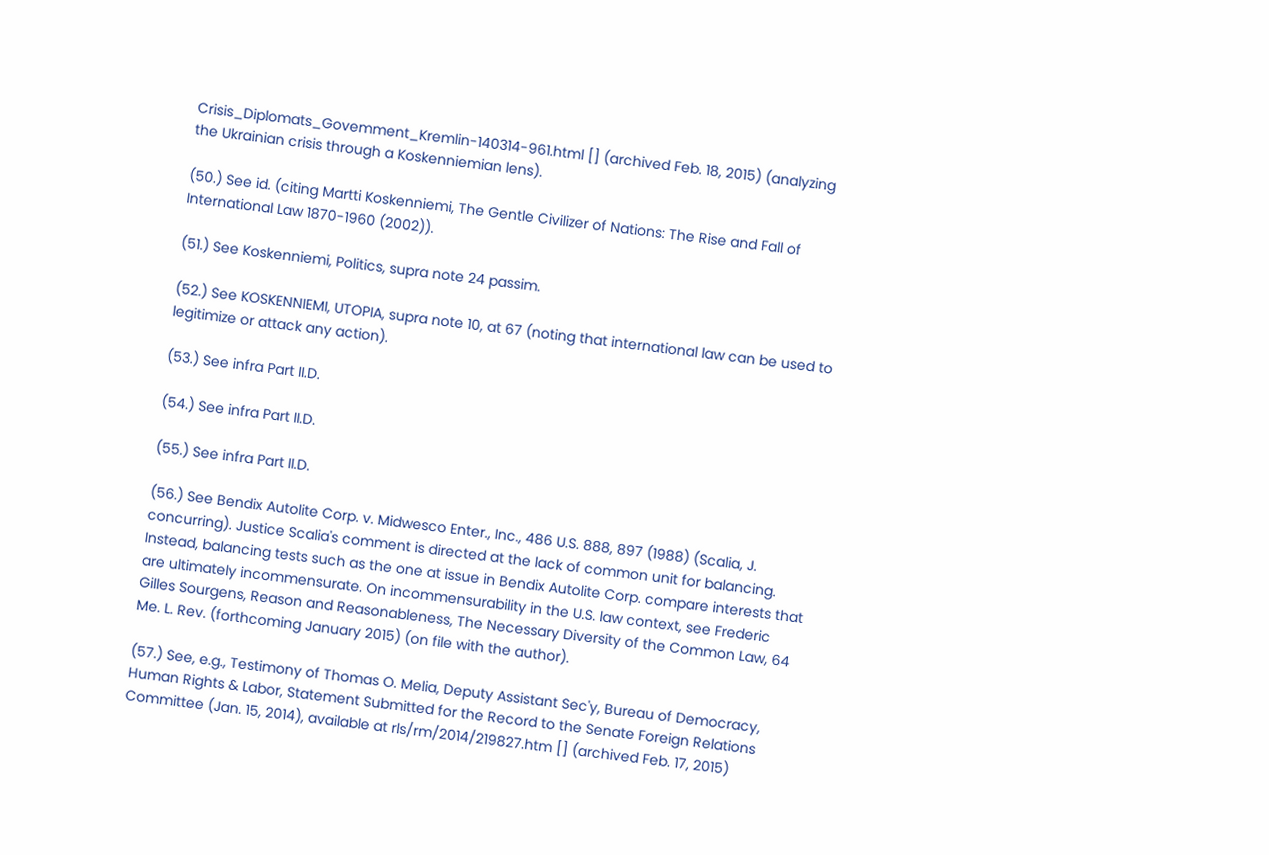Crisis_Diplomats_Govemment_Kremlin-140314-961.html [] (archived Feb. 18, 2015) (analyzing the Ukrainian crisis through a Koskenniemian lens).

(50.) See id. (citing Martti Koskenniemi, The Gentle Civilizer of Nations: The Rise and Fall of International Law 1870-1960 (2002)).

(51.) See Koskenniemi, Politics, supra note 24 passim.

(52.) See KOSKENNIEMI, UTOPIA, supra note 10, at 67 (noting that international law can be used to legitimize or attack any action).

(53.) See infra Part II.D.

(54.) See infra Part II.D.

(55.) See infra Part II.D.

(56.) See Bendix Autolite Corp. v. Midwesco Enter., Inc., 486 U.S. 888, 897 (1988) (Scalia, J. concurring). Justice Scalia's comment is directed at the lack of common unit for balancing. Instead, balancing tests such as the one at issue in Bendix Autolite Corp. compare interests that are ultimately incommensurate. On incommensurability in the U.S. law context, see Frederic Gilles Sourgens, Reason and Reasonableness, The Necessary Diversity of the Common Law, 64 Me. L. Rev. (forthcoming January 2015) (on file with the author).

(57.) See, e.g., Testimony of Thomas O. Melia, Deputy Assistant Sec'y, Bureau of Democracy, Human Rights & Labor, Statement Submitted for the Record to the Senate Foreign Relations Committee (Jan. 15, 2014), available at rls/rm/2014/219827.htm [] (archived Feb. 17, 2015)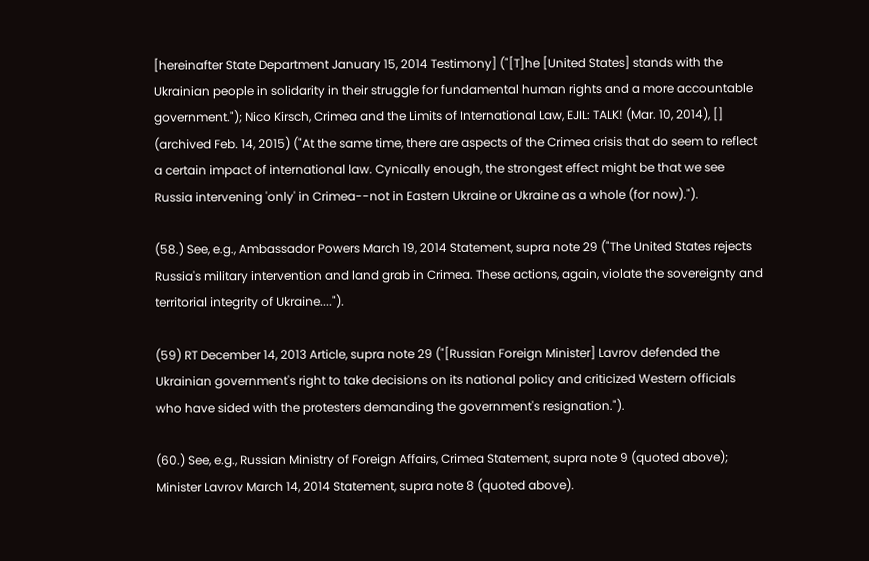[hereinafter State Department January 15, 2014 Testimony] ("[T]he [United States] stands with the Ukrainian people in solidarity in their struggle for fundamental human rights and a more accountable government."); Nico Kirsch, Crimea and the Limits of International Law, EJIL: TALK! (Mar. 10, 2014), [] (archived Feb. 14, 2015) ("At the same time, there are aspects of the Crimea crisis that do seem to reflect a certain impact of international law. Cynically enough, the strongest effect might be that we see Russia intervening 'only' in Crimea--not in Eastern Ukraine or Ukraine as a whole (for now).").

(58.) See, e.g., Ambassador Powers March 19, 2014 Statement, supra note 29 ("The United States rejects Russia's military intervention and land grab in Crimea. These actions, again, violate the sovereignty and territorial integrity of Ukraine....").

(59) RT December 14, 2013 Article, supra note 29 ("[Russian Foreign Minister] Lavrov defended the Ukrainian government's right to take decisions on its national policy and criticized Western officials who have sided with the protesters demanding the government's resignation.").

(60.) See, e.g., Russian Ministry of Foreign Affairs, Crimea Statement, supra note 9 (quoted above); Minister Lavrov March 14, 2014 Statement, supra note 8 (quoted above).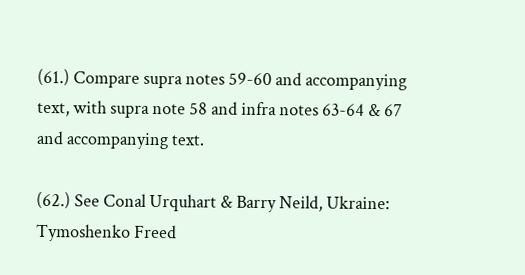(61.) Compare supra notes 59-60 and accompanying text, with supra note 58 and infra notes 63-64 & 67 and accompanying text.

(62.) See Conal Urquhart & Barry Neild, Ukraine: Tymoshenko Freed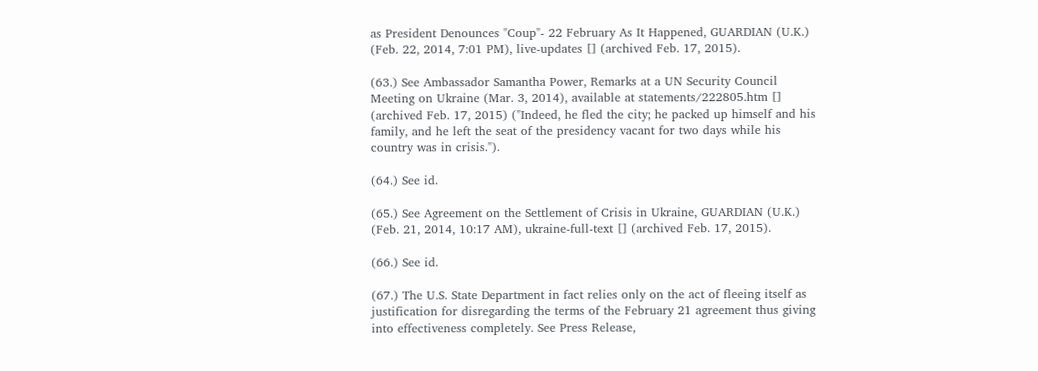as President Denounces "Coup"- 22 February As It Happened, GUARDIAN (U.K.) (Feb. 22, 2014, 7:01 PM), live-updates [] (archived Feb. 17, 2015).

(63.) See Ambassador Samantha Power, Remarks at a UN Security Council Meeting on Ukraine (Mar. 3, 2014), available at statements/222805.htm [] (archived Feb. 17, 2015) ("Indeed, he fled the city; he packed up himself and his family, and he left the seat of the presidency vacant for two days while his country was in crisis.").

(64.) See id.

(65.) See Agreement on the Settlement of Crisis in Ukraine, GUARDIAN (U.K.) (Feb. 21, 2014, 10:17 AM), ukraine-full-text [] (archived Feb. 17, 2015).

(66.) See id.

(67.) The U.S. State Department in fact relies only on the act of fleeing itself as justification for disregarding the terms of the February 21 agreement thus giving into effectiveness completely. See Press Release,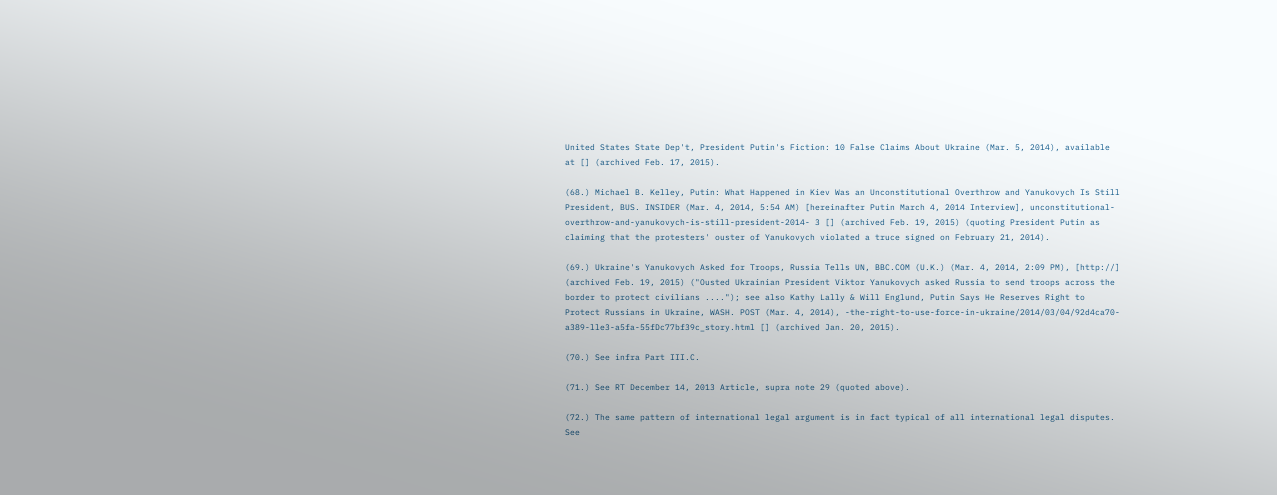United States State Dep't, President Putin's Fiction: 10 False Claims About Ukraine (Mar. 5, 2014), available at [] (archived Feb. 17, 2015).

(68.) Michael B. Kelley, Putin: What Happened in Kiev Was an Unconstitutional Overthrow and Yanukovych Is Still President, BUS. INSIDER (Mar. 4, 2014, 5:54 AM) [hereinafter Putin March 4, 2014 Interview], unconstitutional-overthrow-and-yanukovych-is-still-president-2014- 3 [] (archived Feb. 19, 2015) (quoting President Putin as claiming that the protesters' ouster of Yanukovych violated a truce signed on February 21, 2014).

(69.) Ukraine's Yanukovych Asked for Troops, Russia Tells UN, BBC.COM (U.K.) (Mar. 4, 2014, 2:09 PM), [http://] (archived Feb. 19, 2015) ("Ousted Ukrainian President Viktor Yanukovych asked Russia to send troops across the border to protect civilians ...."); see also Kathy Lally & Will Englund, Putin Says He Reserves Right to Protect Russians in Ukraine, WASH. POST (Mar. 4, 2014), -the-right-to-use-force-in-ukraine/2014/03/04/92d4ca70-a389-lle3-a5fa-55fDc77bf39c_story.html [] (archived Jan. 20, 2015).

(70.) See infra Part III.C.

(71.) See RT December 14, 2013 Article, supra note 29 (quoted above).

(72.) The same pattern of international legal argument is in fact typical of all international legal disputes. See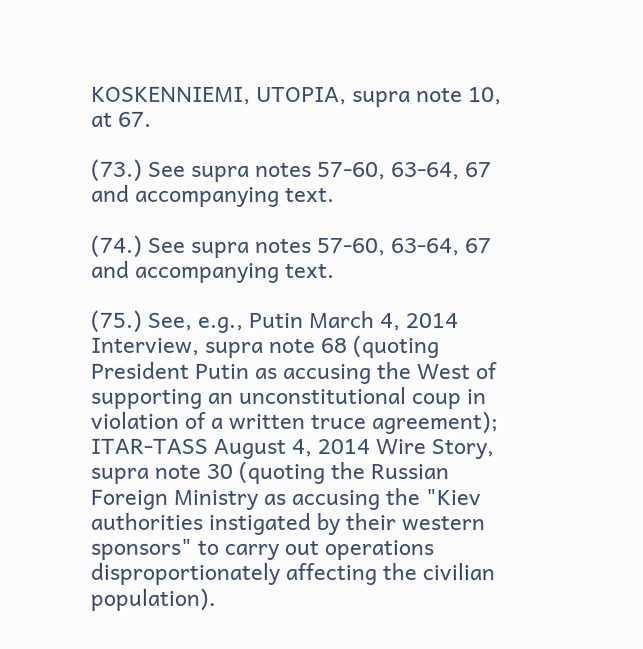KOSKENNIEMI, UTOPIA, supra note 10, at 67.

(73.) See supra notes 57-60, 63-64, 67 and accompanying text.

(74.) See supra notes 57-60, 63-64, 67 and accompanying text.

(75.) See, e.g., Putin March 4, 2014 Interview, supra note 68 (quoting President Putin as accusing the West of supporting an unconstitutional coup in violation of a written truce agreement); ITAR-TASS August 4, 2014 Wire Story, supra note 30 (quoting the Russian Foreign Ministry as accusing the "Kiev authorities instigated by their western sponsors" to carry out operations disproportionately affecting the civilian population).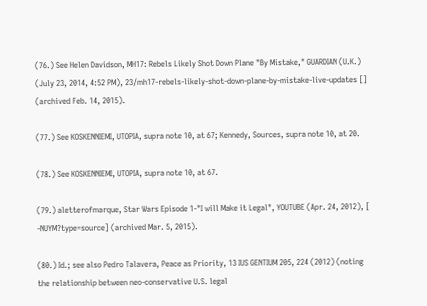(76.) See Helen Davidson, MH17: Rebels Likely Shot Down Plane "By Mistake," GUARDIAN (U.K.) (July 23, 2014, 4:52 PM), 23/mh17-rebels-likely-shot-down-plane-by-mistake-live-updates [] (archived Feb. 14, 2015).

(77.) See KOSKENNIEMI, UTOPIA, supra note 10, at 67; Kennedy, Sources, supra note 10, at 20.

(78.) See KOSKENNIEMI, UTOPIA, supra note 10, at 67.

(79.) aletterofmarque, Star Wars Episode 1-"I will Make it Legal", YOUTUBE (Apr. 24, 2012), [ -NUYM?type=source] (archived Mar. 5, 2015).

(80.) Id.; see also Pedro Talavera, Peace as Priority, 13 IUS GENTIUM 205, 224 (2012) (noting the relationship between neo-conservative U.S. legal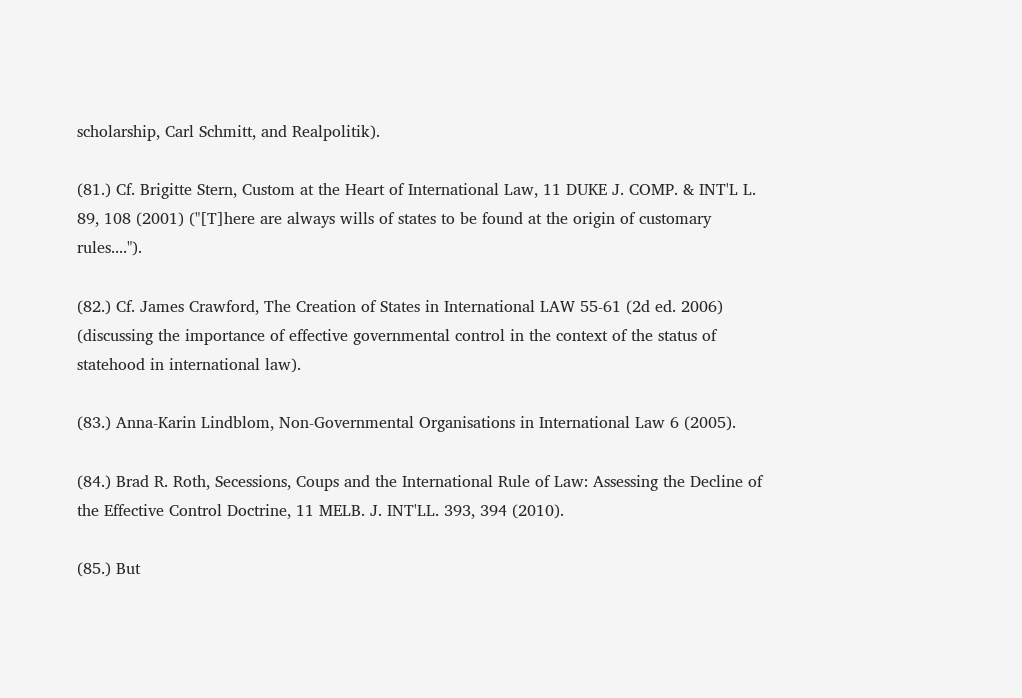scholarship, Carl Schmitt, and Realpolitik).

(81.) Cf. Brigitte Stern, Custom at the Heart of International Law, 11 DUKE J. COMP. & INT'L L. 89, 108 (2001) ("[T]here are always wills of states to be found at the origin of customary rules....").

(82.) Cf. James Crawford, The Creation of States in International LAW 55-61 (2d ed. 2006) (discussing the importance of effective governmental control in the context of the status of statehood in international law).

(83.) Anna-Karin Lindblom, Non-Governmental Organisations in International Law 6 (2005).

(84.) Brad R. Roth, Secessions, Coups and the International Rule of Law: Assessing the Decline of the Effective Control Doctrine, 11 MELB. J. INT'LL. 393, 394 (2010).

(85.) But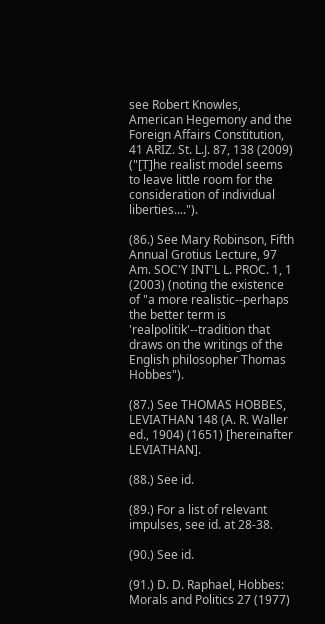see Robert Knowles, American Hegemony and the Foreign Affairs Constitution, 41 ARIZ. St. L.J. 87, 138 (2009) ("[T]he realist model seems to leave little room for the consideration of individual liberties....").

(86.) See Mary Robinson, Fifth Annual Grotius Lecture, 97 Am. SOC'Y INT'L L. PROC. 1, 1 (2003) (noting the existence of "a more realistic--perhaps the better term is 'realpolitik'--tradition that draws on the writings of the English philosopher Thomas Hobbes").

(87.) See THOMAS HOBBES, LEVIATHAN 148 (A. R. Waller ed., 1904) (1651) [hereinafter LEVIATHAN].

(88.) See id.

(89.) For a list of relevant impulses, see id. at 28-38.

(90.) See id.

(91.) D. D. Raphael, Hobbes: Morals and Politics 27 (1977)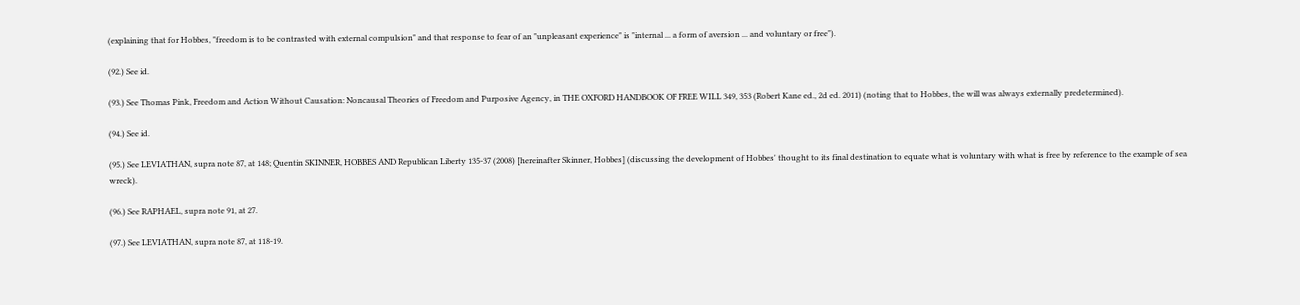(explaining that for Hobbes, "freedom is to be contrasted with external compulsion" and that response to fear of an "unpleasant experience" is "internal ... a form of aversion ... and voluntary or free").

(92.) See id.

(93.) See Thomas Pink, Freedom and Action Without Causation: Noncausal Theories of Freedom and Purposive Agency, in THE OXFORD HANDBOOK OF FREE WILL 349, 353 (Robert Kane ed., 2d ed. 2011) (noting that to Hobbes, the will was always externally predetermined).

(94.) See id.

(95.) See LEVIATHAN, supra note 87, at 148; Quentin SKINNER, HOBBES AND Republican Liberty 135-37 (2008) [hereinafter Skinner, Hobbes] (discussing the development of Hobbes' thought to its final destination to equate what is voluntary with what is free by reference to the example of sea wreck).

(96.) See RAPHAEL, supra note 91, at 27.

(97.) See LEVIATHAN, supra note 87, at 118-19.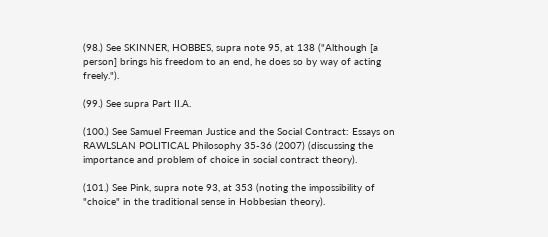(98.) See SKINNER, HOBBES, supra note 95, at 138 ("Although [a person] brings his freedom to an end, he does so by way of acting freely.").

(99.) See supra Part II.A.

(100.) See Samuel Freeman Justice and the Social Contract: Essays on RAWLSLAN POLITICAL Philosophy 35-36 (2007) (discussing the importance and problem of choice in social contract theory).

(101.) See Pink, supra note 93, at 353 (noting the impossibility of "choice" in the traditional sense in Hobbesian theory).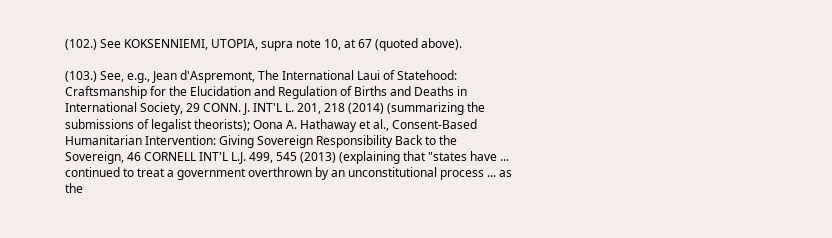(102.) See KOKSENNIEMI, UTOPIA, supra note 10, at 67 (quoted above).

(103.) See, e.g., Jean d'Aspremont, The International Laui of Statehood: Craftsmanship for the Elucidation and Regulation of Births and Deaths in International Society, 29 CONN. J. INT'L L. 201, 218 (2014) (summarizing the submissions of legalist theorists); Oona A. Hathaway et al., Consent-Based Humanitarian Intervention: Giving Sovereign Responsibility Back to the Sovereign, 46 CORNELL INT'L L.J. 499, 545 (2013) (explaining that "states have ... continued to treat a government overthrown by an unconstitutional process ... as the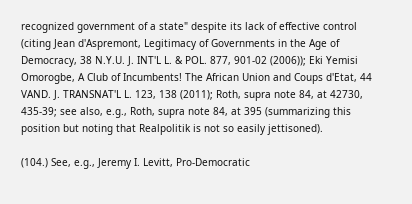recognized government of a state" despite its lack of effective control (citing Jean d'Aspremont, Legitimacy of Governments in the Age of Democracy, 38 N.Y.U. J. INT'L L. & POL. 877, 901-02 (2006)); Eki Yemisi Omorogbe, A Club of Incumbents! The African Union and Coups d'Etat, 44 VAND. J. TRANSNAT'L L. 123, 138 (2011); Roth, supra note 84, at 42730, 435-39; see also, e.g., Roth, supra note 84, at 395 (summarizing this position but noting that Realpolitik is not so easily jettisoned).

(104.) See, e.g., Jeremy I. Levitt, Pro-Democratic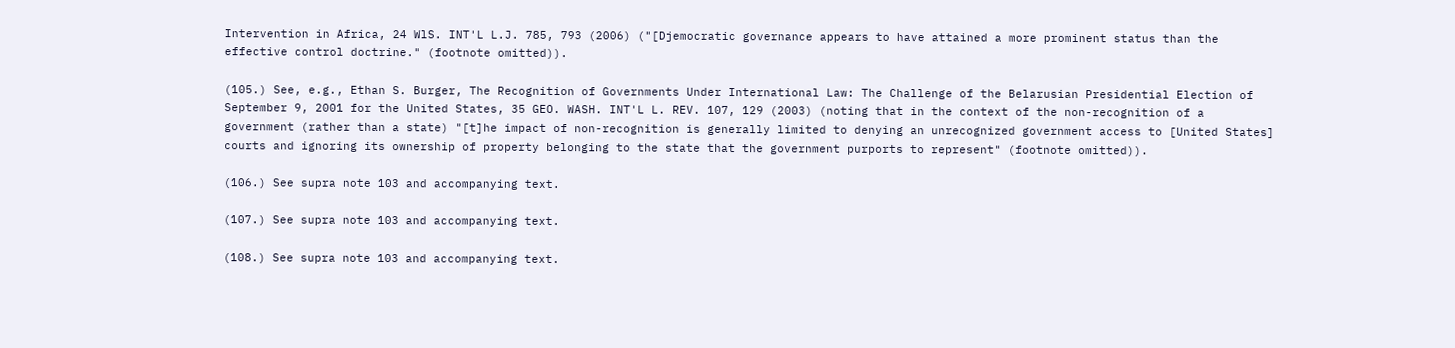Intervention in Africa, 24 WlS. INT'L L.J. 785, 793 (2006) ("[Djemocratic governance appears to have attained a more prominent status than the effective control doctrine." (footnote omitted)).

(105.) See, e.g., Ethan S. Burger, The Recognition of Governments Under International Law: The Challenge of the Belarusian Presidential Election of September 9, 2001 for the United States, 35 GEO. WASH. INT'L L. REV. 107, 129 (2003) (noting that in the context of the non-recognition of a government (rather than a state) "[t]he impact of non-recognition is generally limited to denying an unrecognized government access to [United States] courts and ignoring its ownership of property belonging to the state that the government purports to represent" (footnote omitted)).

(106.) See supra note 103 and accompanying text.

(107.) See supra note 103 and accompanying text.

(108.) See supra note 103 and accompanying text.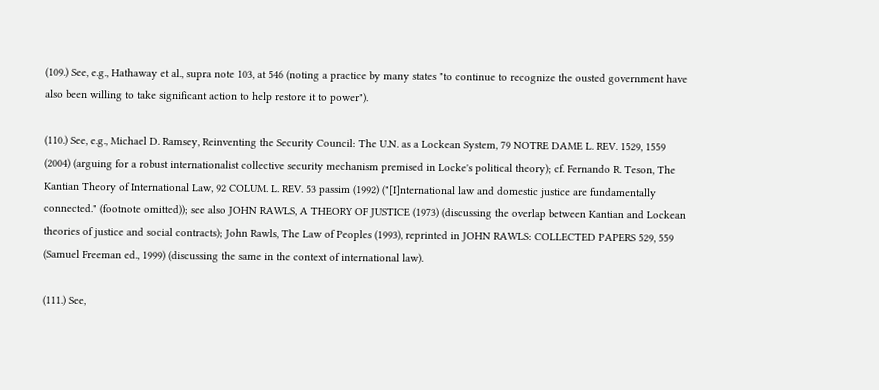(109.) See, e.g., Hathaway et al., supra note 103, at 546 (noting a practice by many states "to continue to recognize the ousted government have also been willing to take significant action to help restore it to power").

(110.) See, e.g., Michael D. Ramsey, Reinventing the Security Council: The U.N. as a Lockean System, 79 NOTRE DAME L. REV. 1529, 1559 (2004) (arguing for a robust internationalist collective security mechanism premised in Locke's political theory); cf. Fernando R. Teson, The Kantian Theory of International Law, 92 COLUM. L. REV. 53 passim (1992) ("[I]nternational law and domestic justice are fundamentally connected." (footnote omitted)); see also JOHN RAWLS, A THEORY OF JUSTICE (1973) (discussing the overlap between Kantian and Lockean theories of justice and social contracts); John Rawls, The Law of Peoples (1993), reprinted in JOHN RAWLS: COLLECTED PAPERS 529, 559 (Samuel Freeman ed., 1999) (discussing the same in the context of international law).

(111.) See,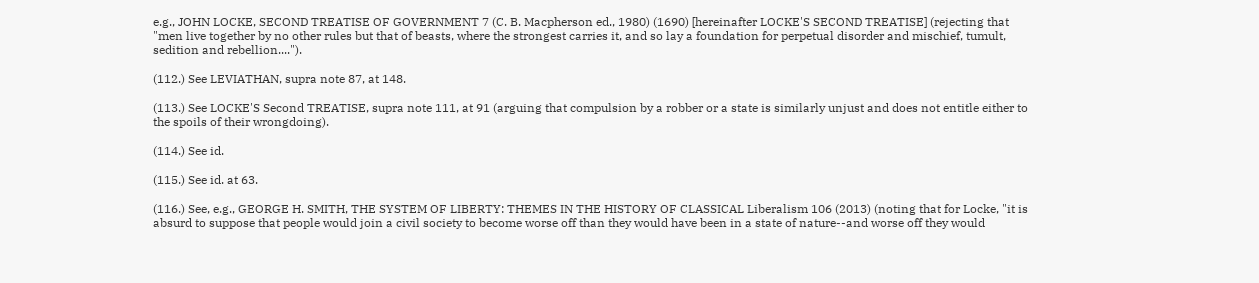e.g., JOHN LOCKE, SECOND TREATISE OF GOVERNMENT 7 (C. B. Macpherson ed., 1980) (1690) [hereinafter LOCKE'S SECOND TREATISE] (rejecting that "men live together by no other rules but that of beasts, where the strongest carries it, and so lay a foundation for perpetual disorder and mischief, tumult, sedition and rebellion....").

(112.) See LEVIATHAN, supra note 87, at 148.

(113.) See LOCKE'S Second TREATISE, supra note 111, at 91 (arguing that compulsion by a robber or a state is similarly unjust and does not entitle either to the spoils of their wrongdoing).

(114.) See id.

(115.) See id. at 63.

(116.) See, e.g., GEORGE H. SMITH, THE SYSTEM OF LIBERTY: THEMES IN THE HISTORY OF CLASSICAL Liberalism 106 (2013) (noting that for Locke, "it is absurd to suppose that people would join a civil society to become worse off than they would have been in a state of nature--and worse off they would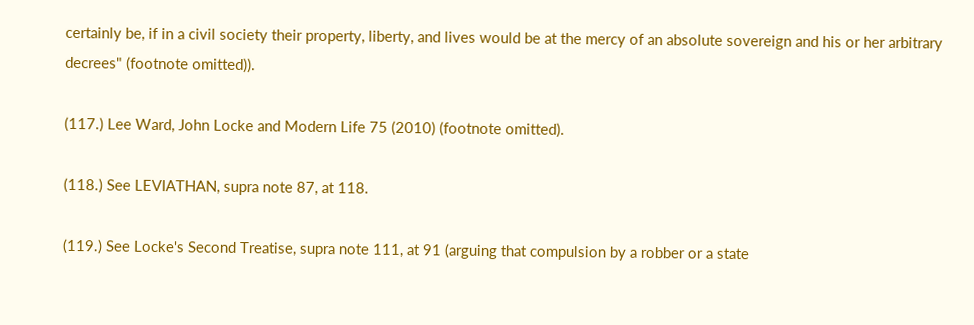certainly be, if in a civil society their property, liberty, and lives would be at the mercy of an absolute sovereign and his or her arbitrary decrees" (footnote omitted)).

(117.) Lee Ward, John Locke and Modern Life 75 (2010) (footnote omitted).

(118.) See LEVIATHAN, supra note 87, at 118.

(119.) See Locke's Second Treatise, supra note 111, at 91 (arguing that compulsion by a robber or a state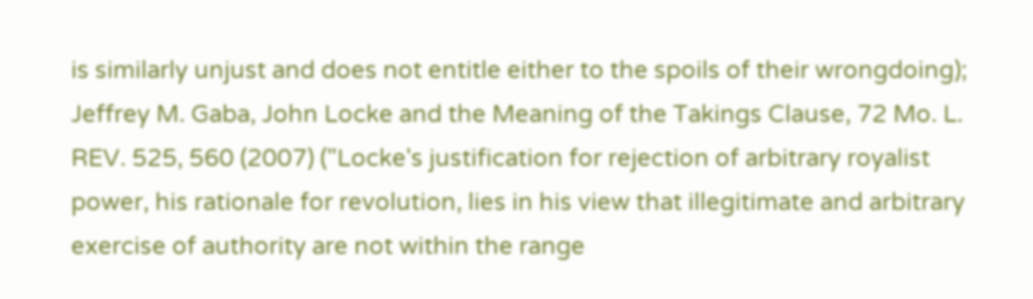is similarly unjust and does not entitle either to the spoils of their wrongdoing); Jeffrey M. Gaba, John Locke and the Meaning of the Takings Clause, 72 Mo. L. REV. 525, 560 (2007) ("Locke's justification for rejection of arbitrary royalist power, his rationale for revolution, lies in his view that illegitimate and arbitrary exercise of authority are not within the range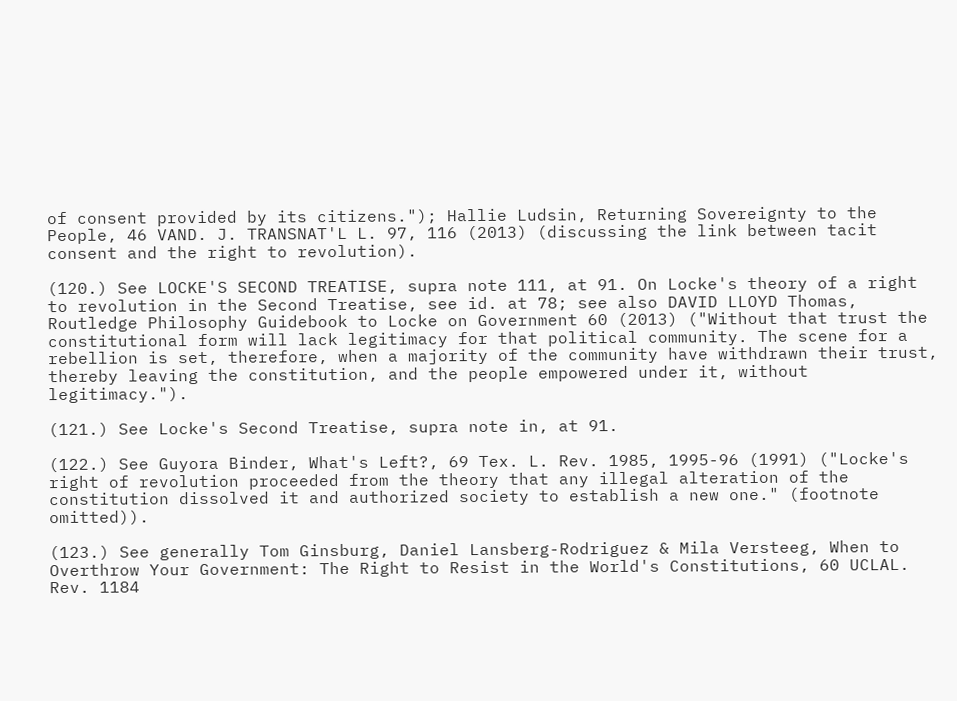of consent provided by its citizens."); Hallie Ludsin, Returning Sovereignty to the People, 46 VAND. J. TRANSNAT'L L. 97, 116 (2013) (discussing the link between tacit consent and the right to revolution).

(120.) See LOCKE'S SECOND TREATISE, supra note 111, at 91. On Locke's theory of a right to revolution in the Second Treatise, see id. at 78; see also DAVID LLOYD Thomas, Routledge Philosophy Guidebook to Locke on Government 60 (2013) ("Without that trust the constitutional form will lack legitimacy for that political community. The scene for a rebellion is set, therefore, when a majority of the community have withdrawn their trust, thereby leaving the constitution, and the people empowered under it, without legitimacy.").

(121.) See Locke's Second Treatise, supra note in, at 91.

(122.) See Guyora Binder, What's Left?, 69 Tex. L. Rev. 1985, 1995-96 (1991) ("Locke's right of revolution proceeded from the theory that any illegal alteration of the constitution dissolved it and authorized society to establish a new one." (footnote omitted)).

(123.) See generally Tom Ginsburg, Daniel Lansberg-Rodriguez & Mila Versteeg, When to Overthrow Your Government: The Right to Resist in the World's Constitutions, 60 UCLAL. Rev. 1184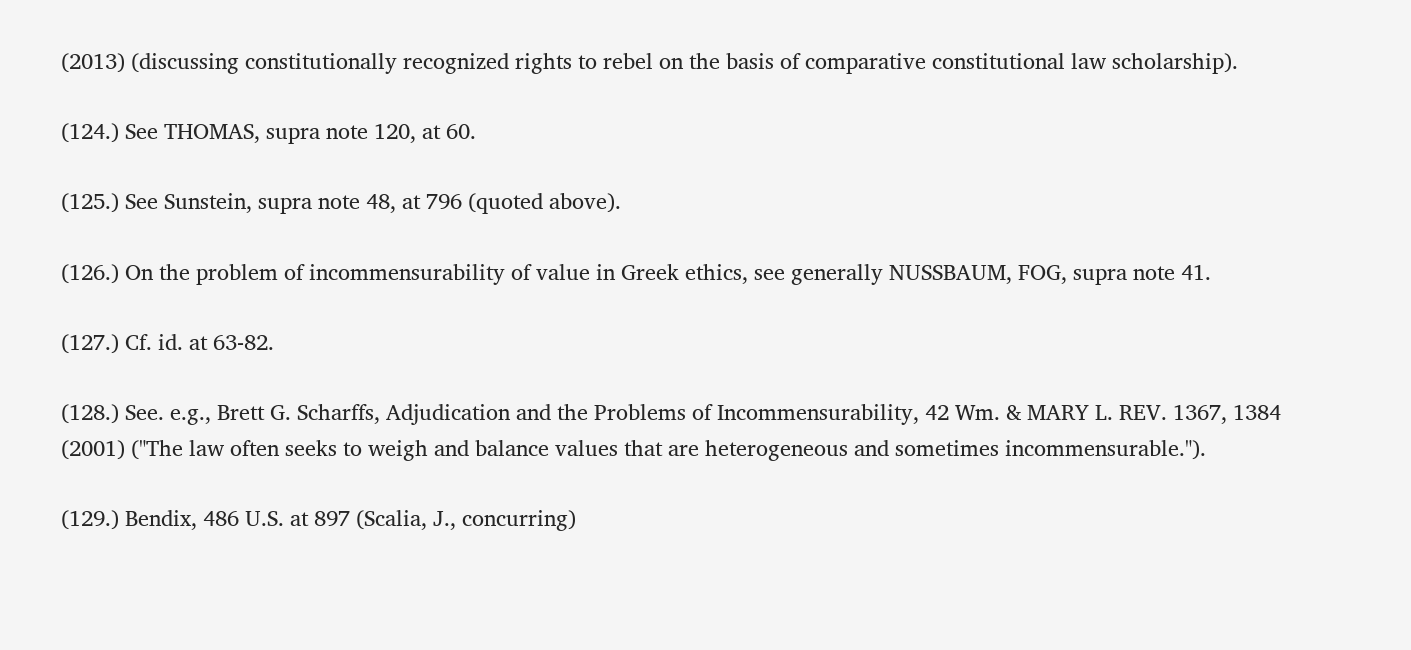(2013) (discussing constitutionally recognized rights to rebel on the basis of comparative constitutional law scholarship).

(124.) See THOMAS, supra note 120, at 60.

(125.) See Sunstein, supra note 48, at 796 (quoted above).

(126.) On the problem of incommensurability of value in Greek ethics, see generally NUSSBAUM, FOG, supra note 41.

(127.) Cf. id. at 63-82.

(128.) See. e.g., Brett G. Scharffs, Adjudication and the Problems of Incommensurability, 42 Wm. & MARY L. REV. 1367, 1384 (2001) ("The law often seeks to weigh and balance values that are heterogeneous and sometimes incommensurable.").

(129.) Bendix, 486 U.S. at 897 (Scalia, J., concurring)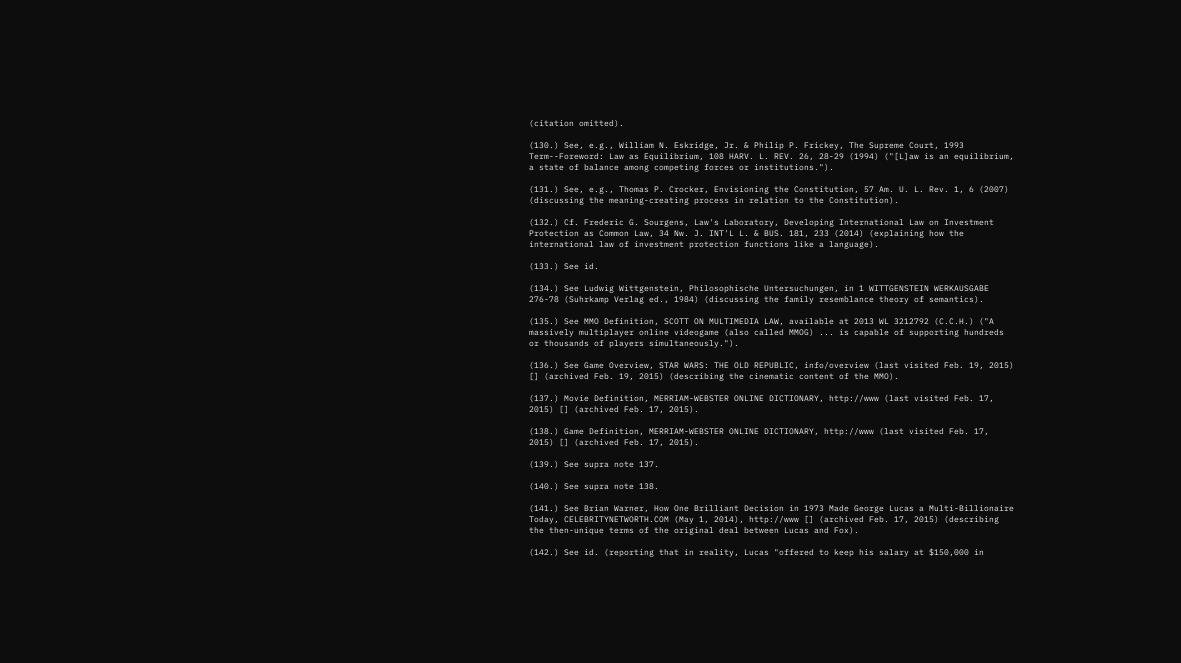(citation omitted).

(130.) See, e.g., William N. Eskridge, Jr. & Philip P. Frickey, The Supreme Court, 1993 Term--Foreword: Law as Equilibrium, 108 HARV. L. REV. 26, 28-29 (1994) ("[L]aw is an equilibrium, a state of balance among competing forces or institutions.").

(131.) See, e.g., Thomas P. Crocker, Envisioning the Constitution, 57 Am. U. L. Rev. 1, 6 (2007) (discussing the meaning-creating process in relation to the Constitution).

(132.) Cf. Frederic G. Sourgens, Law's Laboratory, Developing International Law on Investment Protection as Common Law, 34 Nw. J. INT'L L. & BUS. 181, 233 (2014) (explaining how the international law of investment protection functions like a language).

(133.) See id.

(134.) See Ludwig Wittgenstein, Philosophische Untersuchungen, in 1 WITTGENSTEIN WERKAUSGABE 276-78 (Suhrkamp Verlag ed., 1984) (discussing the family resemblance theory of semantics).

(135.) See MMO Definition, SCOTT ON MULTIMEDIA LAW, available at 2013 WL 3212792 (C.C.H.) ("A massively multiplayer online videogame (also called MMOG) ... is capable of supporting hundreds or thousands of players simultaneously.").

(136.) See Game Overview, STAR WARS: THE OLD REPUBLIC, info/overview (last visited Feb. 19, 2015) [] (archived Feb. 19, 2015) (describing the cinematic content of the MMO).

(137.) Movie Definition, MERRIAM-WEBSTER ONLINE DICTIONARY, http://www (last visited Feb. 17, 2015) [] (archived Feb. 17, 2015).

(138.) Game Definition, MERRIAM-WEBSTER ONLINE DICTIONARY, http://www (last visited Feb. 17, 2015) [] (archived Feb. 17, 2015).

(139.) See supra note 137.

(140.) See supra note 138.

(141.) See Brian Warner, How One Brilliant Decision in 1973 Made George Lucas a Multi-Billionaire Today, CELEBRITYNETWORTH.COM (May 1, 2014), http://www [] (archived Feb. 17, 2015) (describing the then-unique terms of the original deal between Lucas and Fox).

(142.) See id. (reporting that in reality, Lucas "offered to keep his salary at $150,000 in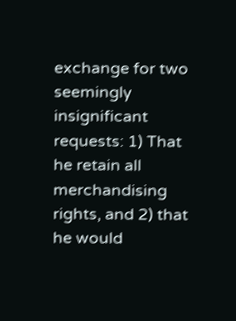exchange for two seemingly insignificant requests: 1) That he retain all merchandising rights, and 2) that he would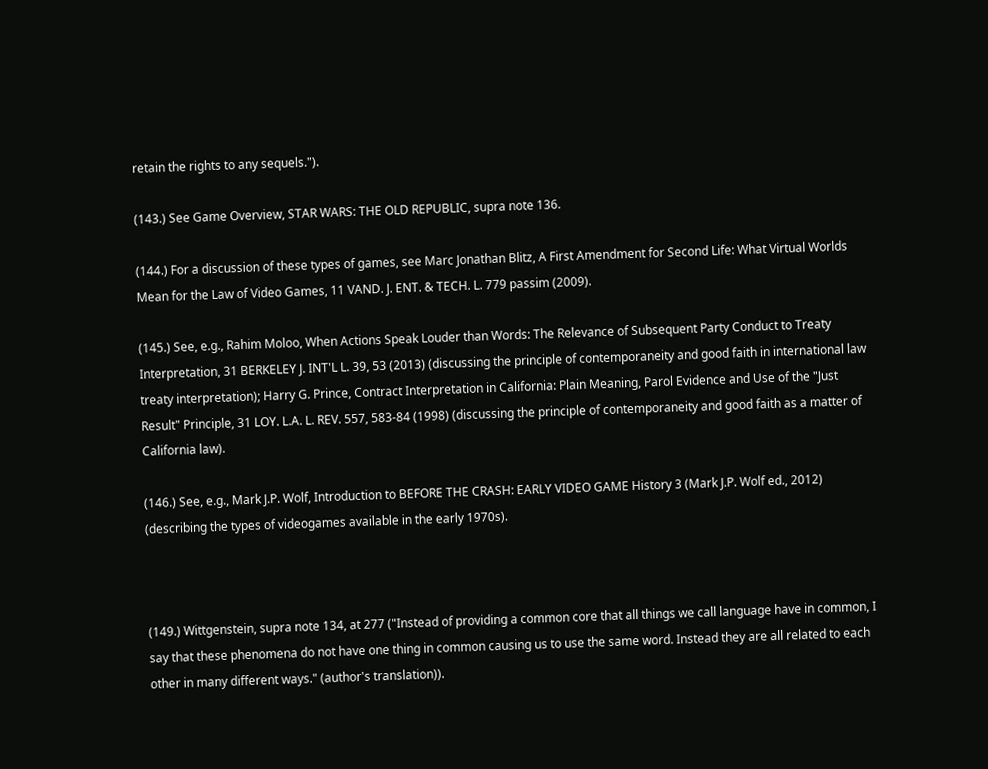retain the rights to any sequels.").

(143.) See Game Overview, STAR WARS: THE OLD REPUBLIC, supra note 136.

(144.) For a discussion of these types of games, see Marc Jonathan Blitz, A First Amendment for Second Life: What Virtual Worlds Mean for the Law of Video Games, 11 VAND. J. ENT. & TECH. L. 779 passim (2009).

(145.) See, e.g., Rahim Moloo, When Actions Speak Louder than Words: The Relevance of Subsequent Party Conduct to Treaty Interpretation, 31 BERKELEY J. INT'L L. 39, 53 (2013) (discussing the principle of contemporaneity and good faith in international law treaty interpretation); Harry G. Prince, Contract Interpretation in California: Plain Meaning, Parol Evidence and Use of the "Just Result" Principle, 31 LOY. L.A. L. REV. 557, 583-84 (1998) (discussing the principle of contemporaneity and good faith as a matter of California law).

(146.) See, e.g., Mark J.P. Wolf, Introduction to BEFORE THE CRASH: EARLY VIDEO GAME History 3 (Mark J.P. Wolf ed., 2012) (describing the types of videogames available in the early 1970s).



(149.) Wittgenstein, supra note 134, at 277 ("Instead of providing a common core that all things we call language have in common, I say that these phenomena do not have one thing in common causing us to use the same word. Instead they are all related to each other in many different ways." (author's translation)).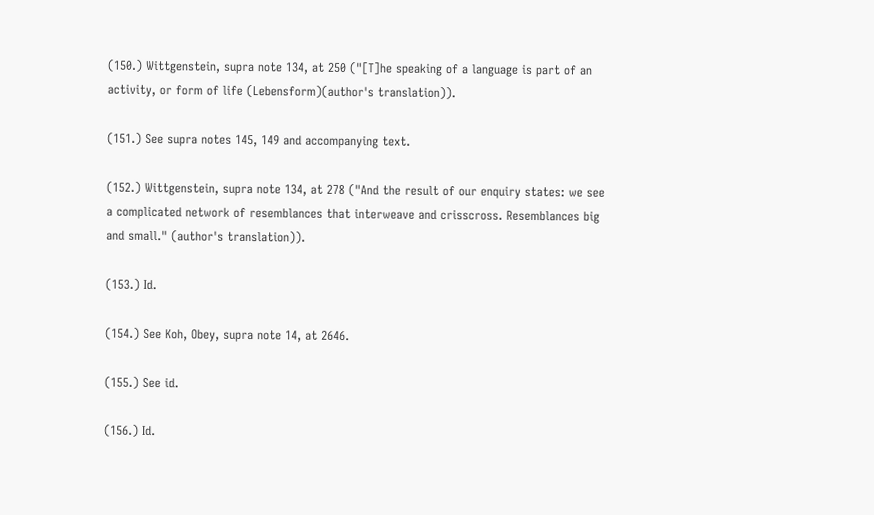(150.) Wittgenstein, supra note 134, at 250 ("[T]he speaking of a language is part of an activity, or form of life (Lebensform)(author's translation)).

(151.) See supra notes 145, 149 and accompanying text.

(152.) Wittgenstein, supra note 134, at 278 ("And the result of our enquiry states: we see a complicated network of resemblances that interweave and crisscross. Resemblances big and small." (author's translation)).

(153.) Id.

(154.) See Koh, Obey, supra note 14, at 2646.

(155.) See id.

(156.) Id.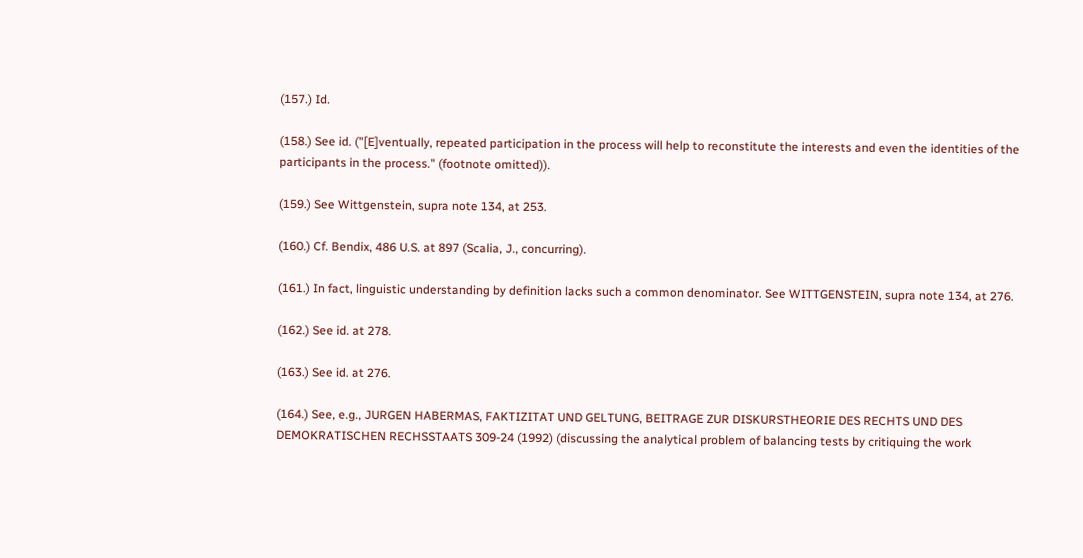(157.) Id.

(158.) See id. ("[E]ventually, repeated participation in the process will help to reconstitute the interests and even the identities of the participants in the process." (footnote omitted)).

(159.) See Wittgenstein, supra note 134, at 253.

(160.) Cf. Bendix, 486 U.S. at 897 (Scalia, J., concurring).

(161.) In fact, linguistic understanding by definition lacks such a common denominator. See WITTGENSTEIN, supra note 134, at 276.

(162.) See id. at 278.

(163.) See id. at 276.

(164.) See, e.g., JURGEN HABERMAS, FAKTIZITAT UND GELTUNG, BEITRAGE ZUR DISKURSTHEORIE DES RECHTS UND DES DEMOKRATISCHEN RECHSSTAATS 309-24 (1992) (discussing the analytical problem of balancing tests by critiquing the work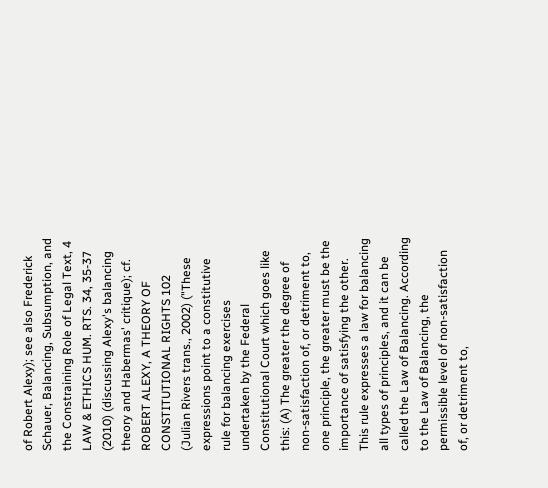of Robert Alexy); see also Frederick Schauer, Balancing, Subsumption, and the Constraining Role of Legal Text, 4 LAW & ETHICS HUM. RTS. 34, 35-37 (2010) (discussing Alexy's balancing theory and Habermas' critique); cf. ROBERT ALEXY, A THEORY OF CONSTITUTIONAL RIGHTS 102 (Julian Rivers trans., 2002) ("These expressions point to a constitutive rule for balancing exercises undertaken by the Federal Constitutional Court which goes like this: (A) The greater the degree of non-satisfaction of, or detriment to, one principle, the greater must be the importance of satisfying the other. This rule expresses a law for balancing all types of principles, and it can be called the Law of Balancing. According to the Law of Balancing, the permissible level of non-satisfaction of, or detriment to,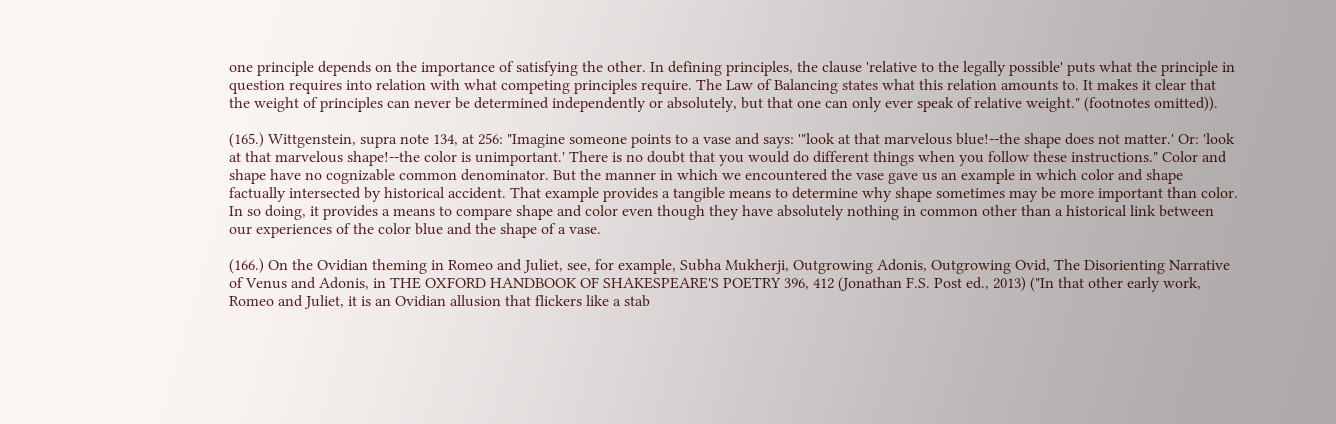one principle depends on the importance of satisfying the other. In defining principles, the clause 'relative to the legally possible' puts what the principle in question requires into relation with what competing principles require. The Law of Balancing states what this relation amounts to. It makes it clear that the weight of principles can never be determined independently or absolutely, but that one can only ever speak of relative weight." (footnotes omitted)).

(165.) Wittgenstein, supra note 134, at 256: "Imagine someone points to a vase and says: '"look at that marvelous blue!--the shape does not matter.' Or: 'look at that marvelous shape!--the color is unimportant.' There is no doubt that you would do different things when you follow these instructions." Color and shape have no cognizable common denominator. But the manner in which we encountered the vase gave us an example in which color and shape factually intersected by historical accident. That example provides a tangible means to determine why shape sometimes may be more important than color. In so doing, it provides a means to compare shape and color even though they have absolutely nothing in common other than a historical link between our experiences of the color blue and the shape of a vase.

(166.) On the Ovidian theming in Romeo and Juliet, see, for example, Subha Mukherji, Outgrowing Adonis, Outgrowing Ovid, The Disorienting Narrative of Venus and Adonis, in THE OXFORD HANDBOOK OF SHAKESPEARE'S POETRY 396, 412 (Jonathan F.S. Post ed., 2013) ("In that other early work, Romeo and Juliet, it is an Ovidian allusion that flickers like a stab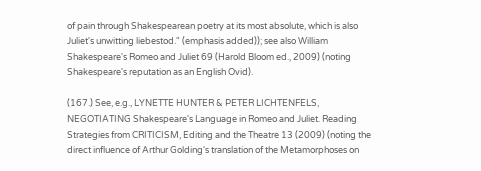of pain through Shakespearean poetry at its most absolute, which is also Juliet's unwitting liebestod." (emphasis added)); see also William Shakespeare's Romeo and Juliet 69 (Harold Bloom ed., 2009) (noting Shakespeare's reputation as an English Ovid).

(167.) See, e.g., LYNETTE HUNTER & PETER LICHTENFELS, NEGOTIATING Shakespeare's Language in Romeo and Juliet. Reading Strategies from CRITICISM, Editing and the Theatre 13 (2009) (noting the direct influence of Arthur Golding's translation of the Metamorphoses on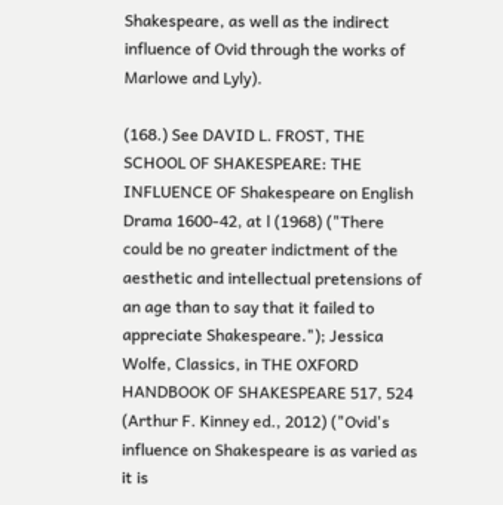Shakespeare, as well as the indirect influence of Ovid through the works of Marlowe and Lyly).

(168.) See DAVID L. FROST, THE SCHOOL OF SHAKESPEARE: THE INFLUENCE OF Shakespeare on English Drama 1600-42, at l (1968) ("There could be no greater indictment of the aesthetic and intellectual pretensions of an age than to say that it failed to appreciate Shakespeare."); Jessica Wolfe, Classics, in THE OXFORD HANDBOOK OF SHAKESPEARE 517, 524 (Arthur F. Kinney ed., 2012) ("Ovid's influence on Shakespeare is as varied as it is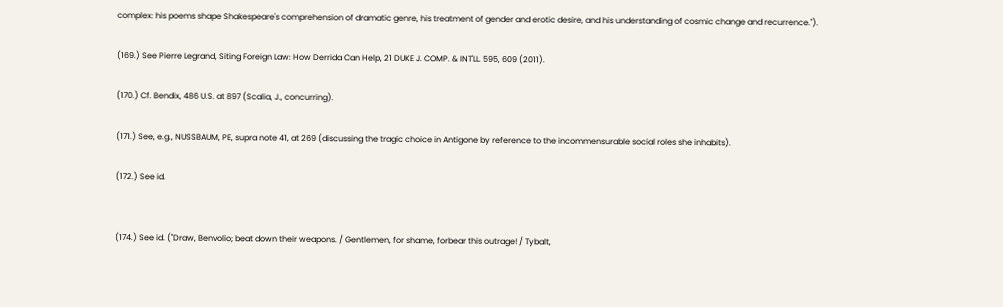complex: his poems shape Shakespeare's comprehension of dramatic genre, his treatment of gender and erotic desire, and his understanding of cosmic change and recurrence.").

(169.) See Pierre Legrand, Siting Foreign Law: How Derrida Can Help, 21 DUKE J. COMP. & INT'LL. 595, 609 (2011).

(170.) Cf. Bendix, 486 U.S. at 897 (Scalia, J., concurring).

(171.) See, e.g., NUSSBAUM, PE, supra note 41, at 269 (discussing the tragic choice in Antigone by reference to the incommensurable social roles she inhabits).

(172.) See id.


(174.) See id. ("Draw, Benvolio; beat down their weapons. / Gentlemen, for shame, forbear this outrage! / Tybalt,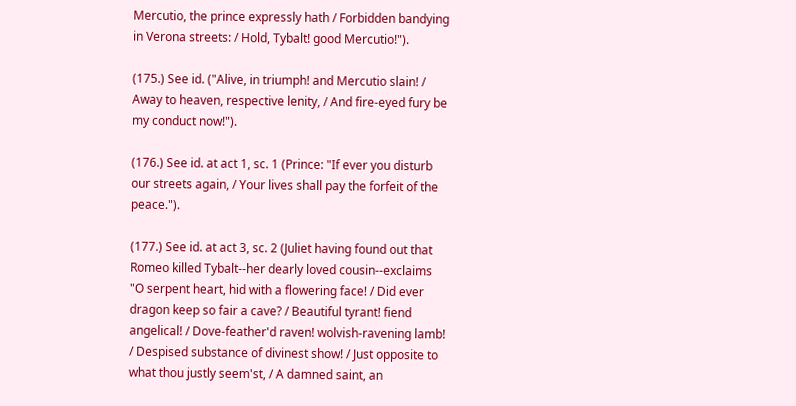Mercutio, the prince expressly hath / Forbidden bandying in Verona streets: / Hold, Tybalt! good Mercutio!").

(175.) See id. ("Alive, in triumph! and Mercutio slain! / Away to heaven, respective lenity, / And fire-eyed fury be my conduct now!").

(176.) See id. at act 1, sc. 1 (Prince: "If ever you disturb our streets again, / Your lives shall pay the forfeit of the peace.").

(177.) See id. at act 3, sc. 2 (Juliet having found out that Romeo killed Tybalt--her dearly loved cousin--exclaims "O serpent heart, hid with a flowering face! / Did ever dragon keep so fair a cave? / Beautiful tyrant! fiend angelical! / Dove-feather'd raven! wolvish-ravening lamb! / Despised substance of divinest show! / Just opposite to what thou justly seem'st, / A damned saint, an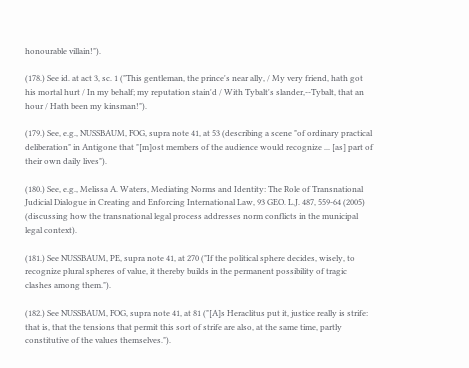honourable villain!").

(178.) See id. at act 3, sc. 1 ("This gentleman, the prince's near ally, / My very friend, hath got his mortal hurt / In my behalf; my reputation stain'd / With Tybalt's slander,--Tybalt, that an hour / Hath been my kinsman!").

(179.) See, e.g., NUSSBAUM, FOG, supra note 41, at 53 (describing a scene "of ordinary practical deliberation" in Antigone that "[m]ost members of the audience would recognize ... [as] part of their own daily lives").

(180.) See, e.g., Melissa A. Waters, Mediating Norms and Identity: The Role of Transnational Judicial Dialogue in Creating and Enforcing International Law, 93 GEO. L.J. 487, 559-64 (2005) (discussing how the transnational legal process addresses norm conflicts in the municipal legal context).

(181.) See NUSSBAUM, PE, supra note 41, at 270 ("If the political sphere decides, wisely, to recognize plural spheres of value, it thereby builds in the permanent possibility of tragic clashes among them.").

(182.) See NUSSBAUM, FOG, supra note 41, at 81 ("[A]s Heraclitus put it, justice really is strife: that is, that the tensions that permit this sort of strife are also, at the same time, partly constitutive of the values themselves.").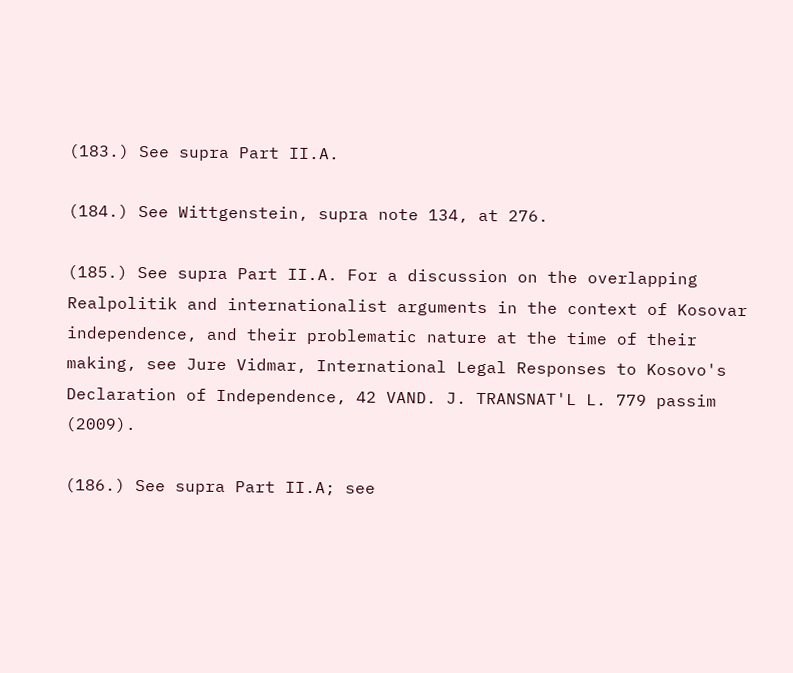(183.) See supra Part II.A.

(184.) See Wittgenstein, supra note 134, at 276.

(185.) See supra Part II.A. For a discussion on the overlapping Realpolitik and internationalist arguments in the context of Kosovar independence, and their problematic nature at the time of their making, see Jure Vidmar, International Legal Responses to Kosovo's Declaration of Independence, 42 VAND. J. TRANSNAT'L L. 779 passim (2009).

(186.) See supra Part II.A; see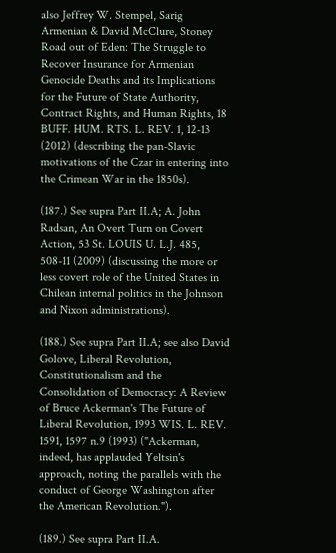also Jeffrey W. Stempel, Sarig Armenian & David McClure, Stoney Road out of Eden: The Struggle to Recover Insurance for Armenian Genocide Deaths and its Implications for the Future of State Authority, Contract Rights, and Human Rights, 18 BUFF. HUM. RTS. L. REV. 1, 12-13 (2012) (describing the pan-Slavic motivations of the Czar in entering into the Crimean War in the 1850s).

(187.) See supra Part II.A; A. John Radsan, An Overt Turn on Covert Action, 53 St. LOUIS U. L.J. 485, 508-11 (2009) (discussing the more or less covert role of the United States in Chilean internal politics in the Johnson and Nixon administrations).

(188.) See supra Part II.A; see also David Golove, Liberal Revolution, Constitutionalism and the Consolidation of Democracy: A Review of Bruce Ackerman's The Future of Liberal Revolution, 1993 WIS. L. REV. 1591, 1597 n.9 (1993) ("Ackerman, indeed, has applauded Yeltsin's approach, noting the parallels with the conduct of George Washington after the American Revolution.").

(189.) See supra Part II.A.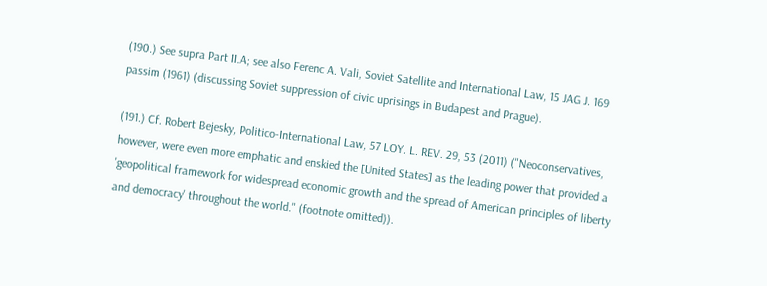(190.) See supra Part II.A; see also Ferenc A. Vali, Soviet Satellite and International Law, 15 JAG J. 169 passim (1961) (discussing Soviet suppression of civic uprisings in Budapest and Prague).

(191.) Cf. Robert Bejesky, Politico-International Law, 57 LOY. L. REV. 29, 53 (2011) ("Neoconservatives, however, were even more emphatic and enskied the [United States] as the leading power that provided a 'geopolitical framework for widespread economic growth and the spread of American principles of liberty and democracy' throughout the world." (footnote omitted)).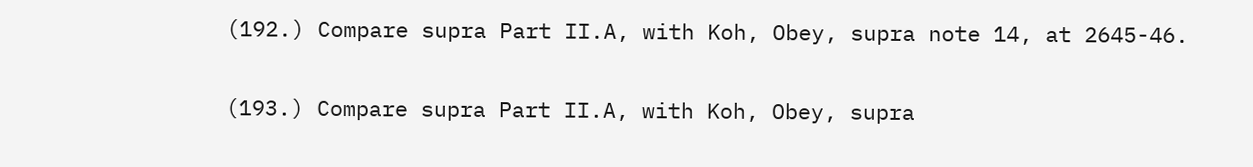(192.) Compare supra Part II.A, with Koh, Obey, supra note 14, at 2645-46.

(193.) Compare supra Part II.A, with Koh, Obey, supra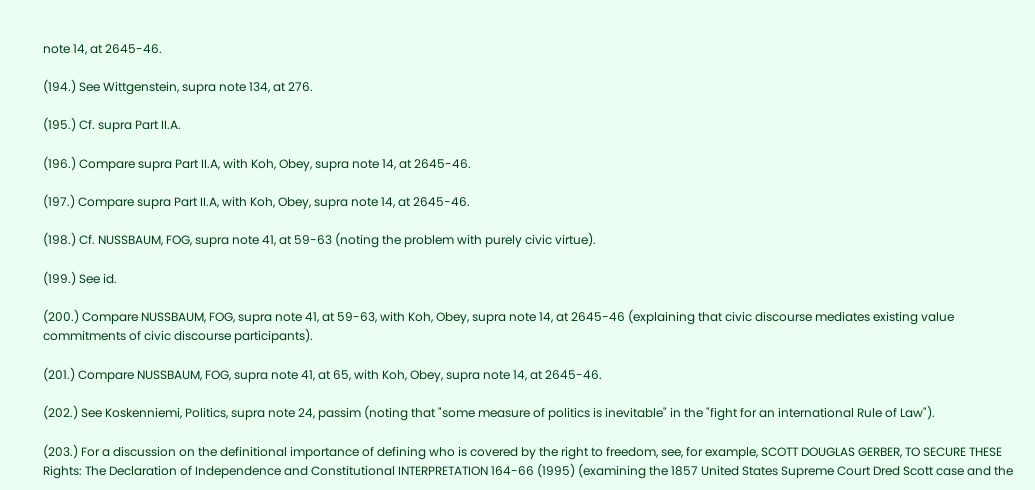note 14, at 2645-46.

(194.) See Wittgenstein, supra note 134, at 276.

(195.) Cf. supra Part II.A.

(196.) Compare supra Part II.A, with Koh, Obey, supra note 14, at 2645-46.

(197.) Compare supra Part II.A, with Koh, Obey, supra note 14, at 2645-46.

(198.) Cf. NUSSBAUM, FOG, supra note 41, at 59-63 (noting the problem with purely civic virtue).

(199.) See id.

(200.) Compare NUSSBAUM, FOG, supra note 41, at 59-63, with Koh, Obey, supra note 14, at 2645-46 (explaining that civic discourse mediates existing value commitments of civic discourse participants).

(201.) Compare NUSSBAUM, FOG, supra note 41, at 65, with Koh, Obey, supra note 14, at 2645-46.

(202.) See Koskenniemi, Politics, supra note 24, passim (noting that "some measure of politics is inevitable" in the "fight for an international Rule of Law").

(203.) For a discussion on the definitional importance of defining who is covered by the right to freedom, see, for example, SCOTT DOUGLAS GERBER, TO SECURE THESE Rights: The Declaration of Independence and Constitutional INTERPRETATION 164-66 (1995) (examining the 1857 United States Supreme Court Dred Scott case and the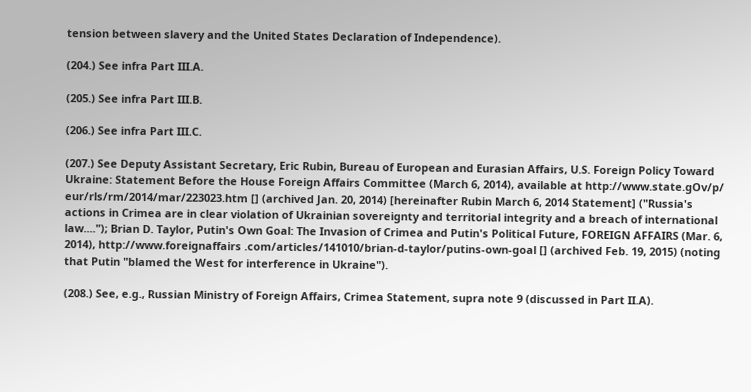tension between slavery and the United States Declaration of Independence).

(204.) See infra Part III.A.

(205.) See infra Part III.B.

(206.) See infra Part III.C.

(207.) See Deputy Assistant Secretary, Eric Rubin, Bureau of European and Eurasian Affairs, U.S. Foreign Policy Toward Ukraine: Statement Before the House Foreign Affairs Committee (March 6, 2014), available at http://www.state.gOv/p/ eur/rls/rm/2014/mar/223023.htm [] (archived Jan. 20, 2014) [hereinafter Rubin March 6, 2014 Statement] ("Russia's actions in Crimea are in clear violation of Ukrainian sovereignty and territorial integrity and a breach of international law...."); Brian D. Taylor, Putin's Own Goal: The Invasion of Crimea and Putin's Political Future, FOREIGN AFFAIRS (Mar. 6, 2014), http://www.foreignaffairs .com/articles/141010/brian-d-taylor/putins-own-goal [] (archived Feb. 19, 2015) (noting that Putin "blamed the West for interference in Ukraine").

(208.) See, e.g., Russian Ministry of Foreign Affairs, Crimea Statement, supra note 9 (discussed in Part II.A).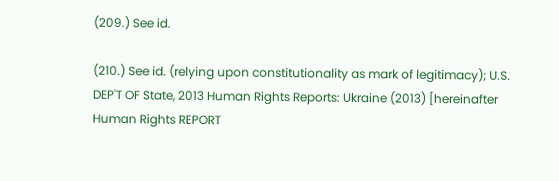(209.) See id.

(210.) See id. (relying upon constitutionality as mark of legitimacy); U.S. DEP'T OF State, 2013 Human Rights Reports: Ukraine (2013) [hereinafter Human Rights REPORT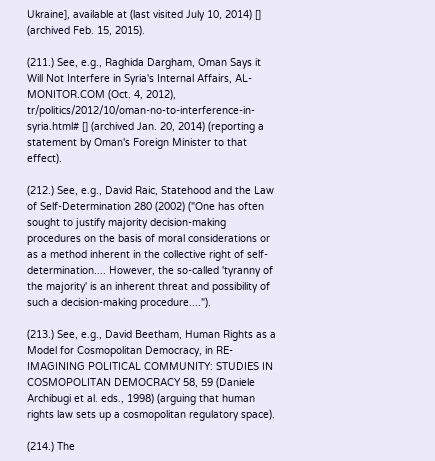Ukraine], available at (last visited July 10, 2014) [] (archived Feb. 15, 2015).

(211.) See, e.g., Raghida Dargham, Oman Says it Will Not Interfere in Syria's Internal Affairs, AL-MONITOR.COM (Oct. 4, 2012), tr/politics/2012/10/oman-no-to-interference-in-syria.html# [] (archived Jan. 20, 2014) (reporting a statement by Oman's Foreign Minister to that effect).

(212.) See, e.g., David Raic, Statehood and the Law of Self-Determination 280 (2002) ("One has often sought to justify majority decision-making procedures on the basis of moral considerations or as a method inherent in the collective right of self-determination.... However, the so-called 'tyranny of the majority' is an inherent threat and possibility of such a decision-making procedure....").

(213.) See, e.g., David Beetham, Human Rights as a Model for Cosmopolitan Democracy, in RE-IMAGINING POLITICAL COMMUNITY: STUDIES IN COSMOPOLITAN DEMOCRACY 58, 59 (Daniele Archibugi et al. eds., 1998) (arguing that human rights law sets up a cosmopolitan regulatory space).

(214.) The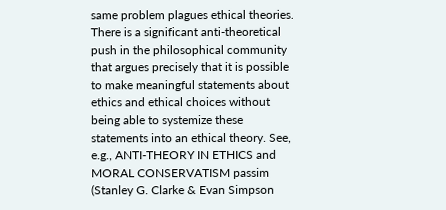same problem plagues ethical theories. There is a significant anti-theoretical push in the philosophical community that argues precisely that it is possible to make meaningful statements about ethics and ethical choices without being able to systemize these statements into an ethical theory. See, e.g., ANTI-THEORY IN ETHICS and MORAL CONSERVATISM passim (Stanley G. Clarke & Evan Simpson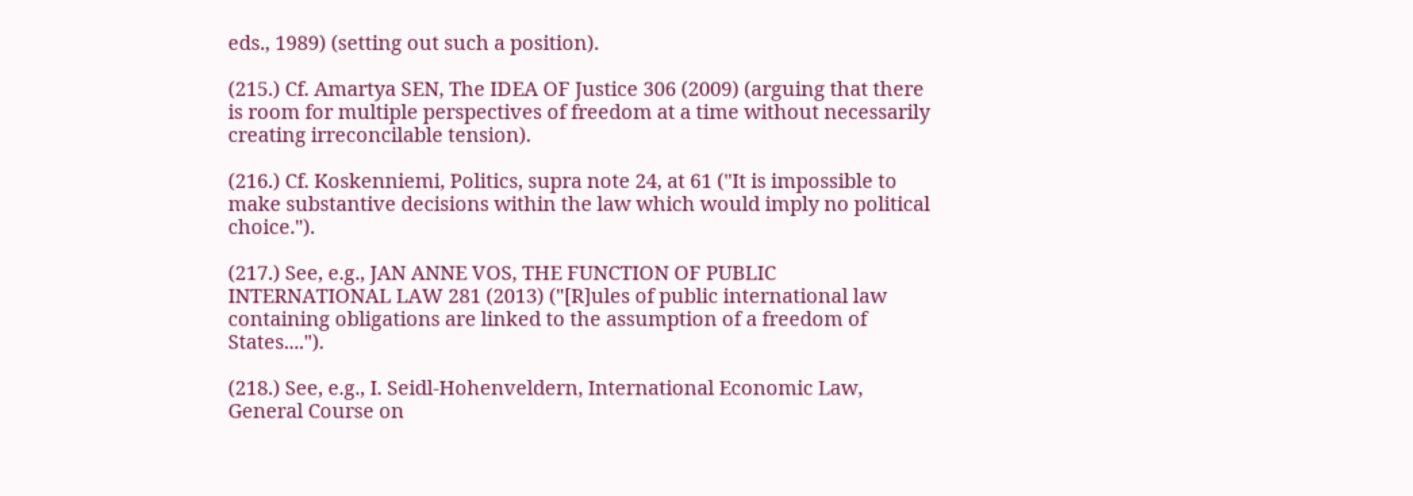eds., 1989) (setting out such a position).

(215.) Cf. Amartya SEN, The IDEA OF Justice 306 (2009) (arguing that there is room for multiple perspectives of freedom at a time without necessarily creating irreconcilable tension).

(216.) Cf. Koskenniemi, Politics, supra note 24, at 61 ("It is impossible to make substantive decisions within the law which would imply no political choice.").

(217.) See, e.g., JAN ANNE VOS, THE FUNCTION OF PUBLIC INTERNATIONAL LAW 281 (2013) ("[R]ules of public international law containing obligations are linked to the assumption of a freedom of States....").

(218.) See, e.g., I. Seidl-Hohenveldern, International Economic Law, General Course on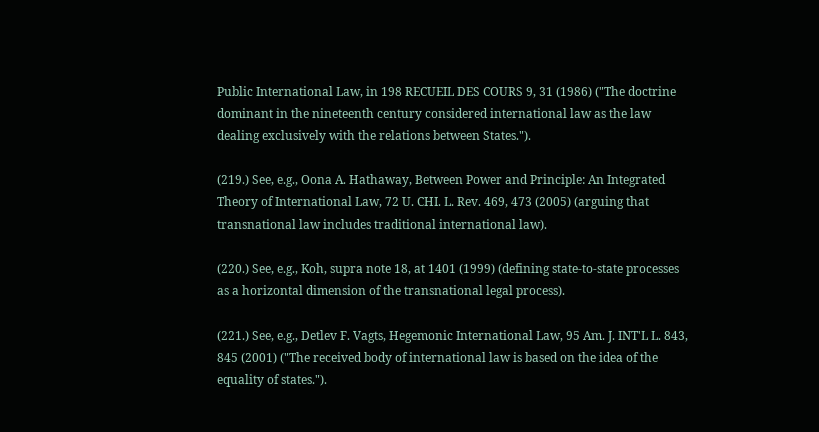Public International Law, in 198 RECUEIL DES COURS 9, 31 (1986) ("The doctrine dominant in the nineteenth century considered international law as the law dealing exclusively with the relations between States.").

(219.) See, e.g., Oona A. Hathaway, Between Power and Principle: An Integrated Theory of International Law, 72 U. CHI. L. Rev. 469, 473 (2005) (arguing that transnational law includes traditional international law).

(220.) See, e.g., Koh, supra note 18, at 1401 (1999) (defining state-to-state processes as a horizontal dimension of the transnational legal process).

(221.) See, e.g., Detlev F. Vagts, Hegemonic International Law, 95 Am. J. INT'L L. 843, 845 (2001) ("The received body of international law is based on the idea of the equality of states.").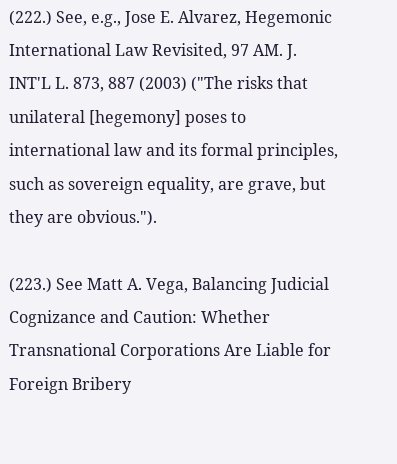(222.) See, e.g., Jose E. Alvarez, Hegemonic International Law Revisited, 97 AM. J. INT'L L. 873, 887 (2003) ("The risks that unilateral [hegemony] poses to international law and its formal principles, such as sovereign equality, are grave, but they are obvious.").

(223.) See Matt A. Vega, Balancing Judicial Cognizance and Caution: Whether Transnational Corporations Are Liable for Foreign Bribery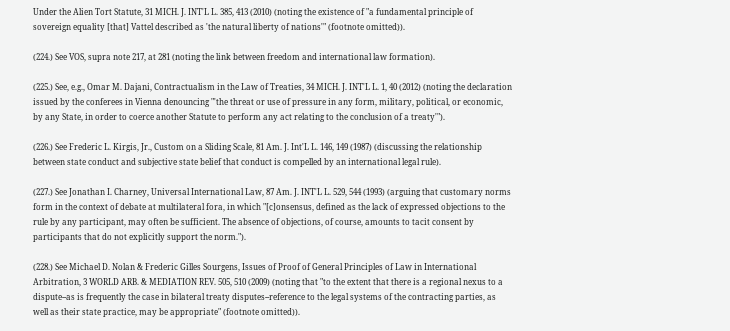Under the Alien Tort Statute, 31 MICH. J. INT'L L. 385, 413 (2010) (noting the existence of "a fundamental principle of sovereign equality [that] Vattel described as 'the natural liberty of nations'" (footnote omitted)).

(224.) See VOS, supra note 217, at 281 (noting the link between freedom and international law formation).

(225.) See, e.g., Omar M. Dajani, Contractualism in the Law of Treaties, 34 MICH. J. INT'L L. 1, 40 (2012) (noting the declaration issued by the conferees in Vienna denouncing "'the threat or use of pressure in any form, military, political, or economic, by any State, in order to coerce another Statute to perform any act relating to the conclusion of a treaty'").

(226.) See Frederic L. Kirgis, Jr., Custom on a Sliding Scale, 81 Am. J. Int'L L. 146, 149 (1987) (discussing the relationship between state conduct and subjective state belief that conduct is compelled by an international legal rule).

(227.) See Jonathan I. Charney, Universal International Law, 87 Am. J. INT'L L. 529, 544 (1993) (arguing that customary norms form in the context of debate at multilateral fora, in which "[c]onsensus, defined as the lack of expressed objections to the rule by any participant, may often be sufficient. The absence of objections, of course, amounts to tacit consent by participants that do not explicitly support the norm.").

(228.) See Michael D. Nolan & Frederic Gilles Sourgens, Issues of Proof of General Principles of Law in International Arbitration, 3 WORLD ARB. & MEDIATION REV. 505, 510 (2009) (noting that "to the extent that there is a regional nexus to a dispute--as is frequently the case in bilateral treaty disputes--reference to the legal systems of the contracting parties, as well as their state practice, may be appropriate" (footnote omitted)).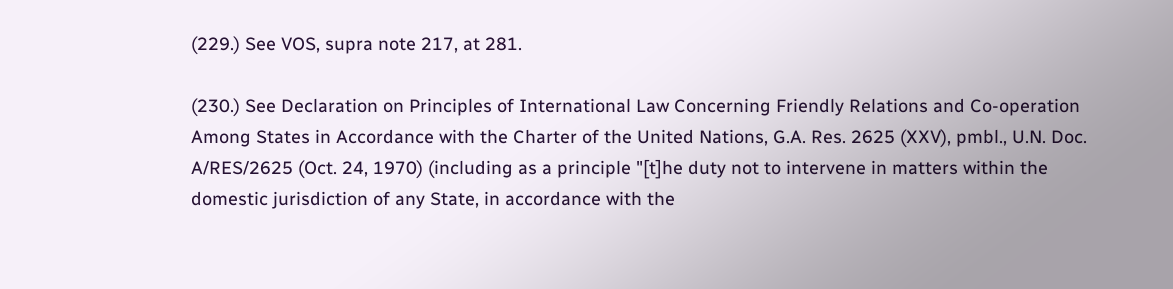(229.) See VOS, supra note 217, at 281.

(230.) See Declaration on Principles of International Law Concerning Friendly Relations and Co-operation Among States in Accordance with the Charter of the United Nations, G.A. Res. 2625 (XXV), pmbl., U.N. Doc. A/RES/2625 (Oct. 24, 1970) (including as a principle "[t]he duty not to intervene in matters within the domestic jurisdiction of any State, in accordance with the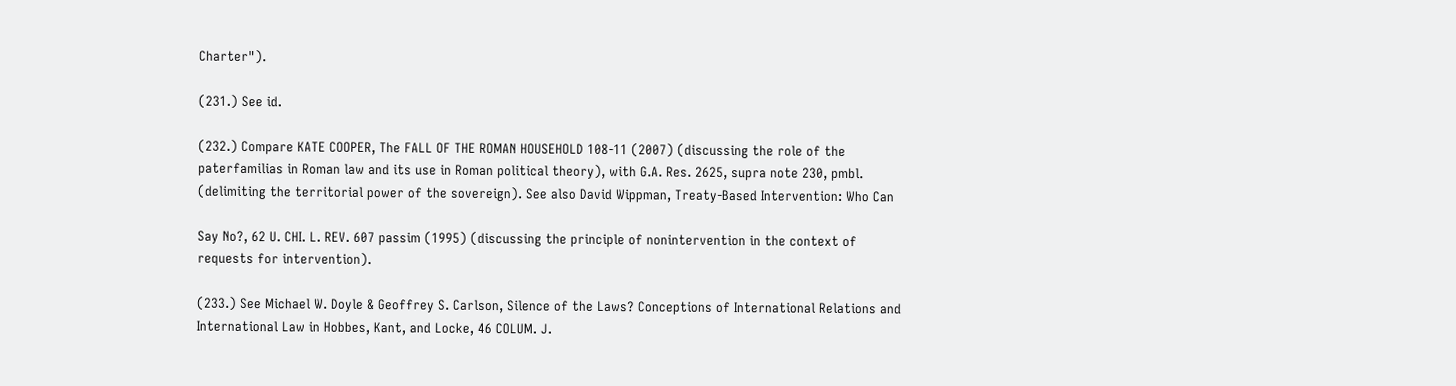Charter").

(231.) See id.

(232.) Compare KATE COOPER, The FALL OF THE ROMAN HOUSEHOLD 108-11 (2007) (discussing the role of the paterfamilias in Roman law and its use in Roman political theory), with G.A. Res. 2625, supra note 230, pmbl. (delimiting the territorial power of the sovereign). See also David Wippman, Treaty-Based Intervention: Who Can

Say No?, 62 U. CHI. L. REV. 607 passim (1995) (discussing the principle of nonintervention in the context of requests for intervention).

(233.) See Michael W. Doyle & Geoffrey S. Carlson, Silence of the Laws? Conceptions of International Relations and International Law in Hobbes, Kant, and Locke, 46 COLUM. J.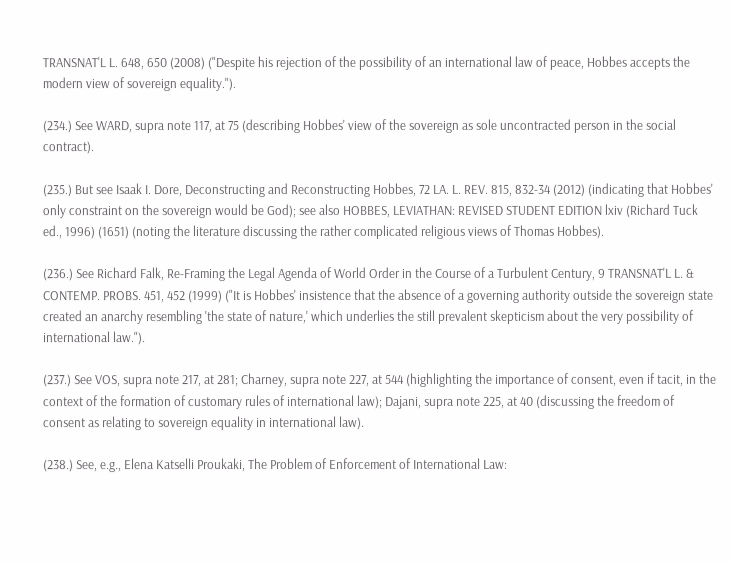TRANSNAT'L L. 648, 650 (2008) ("Despite his rejection of the possibility of an international law of peace, Hobbes accepts the modern view of sovereign equality.").

(234.) See WARD, supra note 117, at 75 (describing Hobbes' view of the sovereign as sole uncontracted person in the social contract).

(235.) But see Isaak I. Dore, Deconstructing and Reconstructing Hobbes, 72 LA. L. REV. 815, 832-34 (2012) (indicating that Hobbes' only constraint on the sovereign would be God); see also HOBBES, LEVIATHAN: REVISED STUDENT EDITION lxiv (Richard Tuck ed., 1996) (1651) (noting the literature discussing the rather complicated religious views of Thomas Hobbes).

(236.) See Richard Falk, Re-Framing the Legal Agenda of World Order in the Course of a Turbulent Century, 9 TRANSNAT'L L. & CONTEMP. PROBS. 451, 452 (1999) ("It is Hobbes' insistence that the absence of a governing authority outside the sovereign state created an anarchy resembling 'the state of nature,' which underlies the still prevalent skepticism about the very possibility of international law.").

(237.) See VOS, supra note 217, at 281; Charney, supra note 227, at 544 (highlighting the importance of consent, even if tacit, in the context of the formation of customary rules of international law); Dajani, supra note 225, at 40 (discussing the freedom of consent as relating to sovereign equality in international law).

(238.) See, e.g., Elena Katselli Proukaki, The Problem of Enforcement of International Law: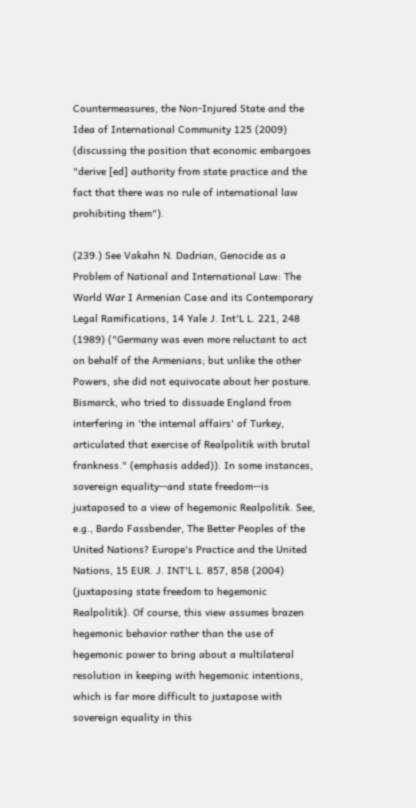Countermeasures, the Non-Injured State and the Idea of International Community 125 (2009) (discussing the position that economic embargoes "derive [ed] authority from state practice and the fact that there was no rule of international law prohibiting them").

(239.) See Vakahn N. Dadrian, Genocide as a Problem of National and International Law: The World War I Armenian Case and its Contemporary Legal Ramifications, 14 Yale J. Int'L L. 221, 248 (1989) ("Germany was even more reluctant to act on behalf of the Armenians; but unlike the other Powers, she did not equivocate about her posture. Bismarck, who tried to dissuade England from interfering in 'the internal affairs' of Turkey, articulated that exercise of Realpolitik with brutal frankness." (emphasis added)). In some instances, sovereign equality--and state freedom--is juxtaposed to a view of hegemonic Realpolitik. See, e.g., Bardo Fassbender, The Better Peoples of the United Nations? Europe's Practice and the United Nations, 15 EUR. J. INT'L L. 857, 858 (2004) (juxtaposing state freedom to hegemonic Realpolitik). Of course, this view assumes brazen hegemonic behavior rather than the use of hegemonic power to bring about a multilateral resolution in keeping with hegemonic intentions, which is far more difficult to juxtapose with sovereign equality in this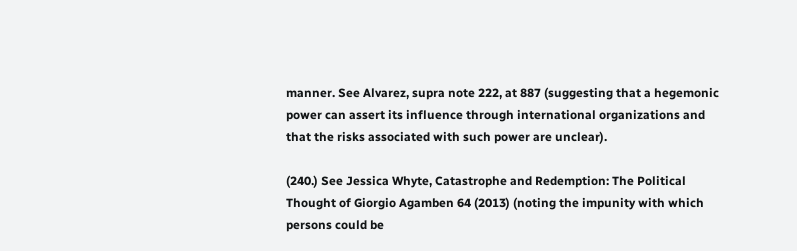manner. See Alvarez, supra note 222, at 887 (suggesting that a hegemonic power can assert its influence through international organizations and that the risks associated with such power are unclear).

(240.) See Jessica Whyte, Catastrophe and Redemption: The Political Thought of Giorgio Agamben 64 (2013) (noting the impunity with which persons could be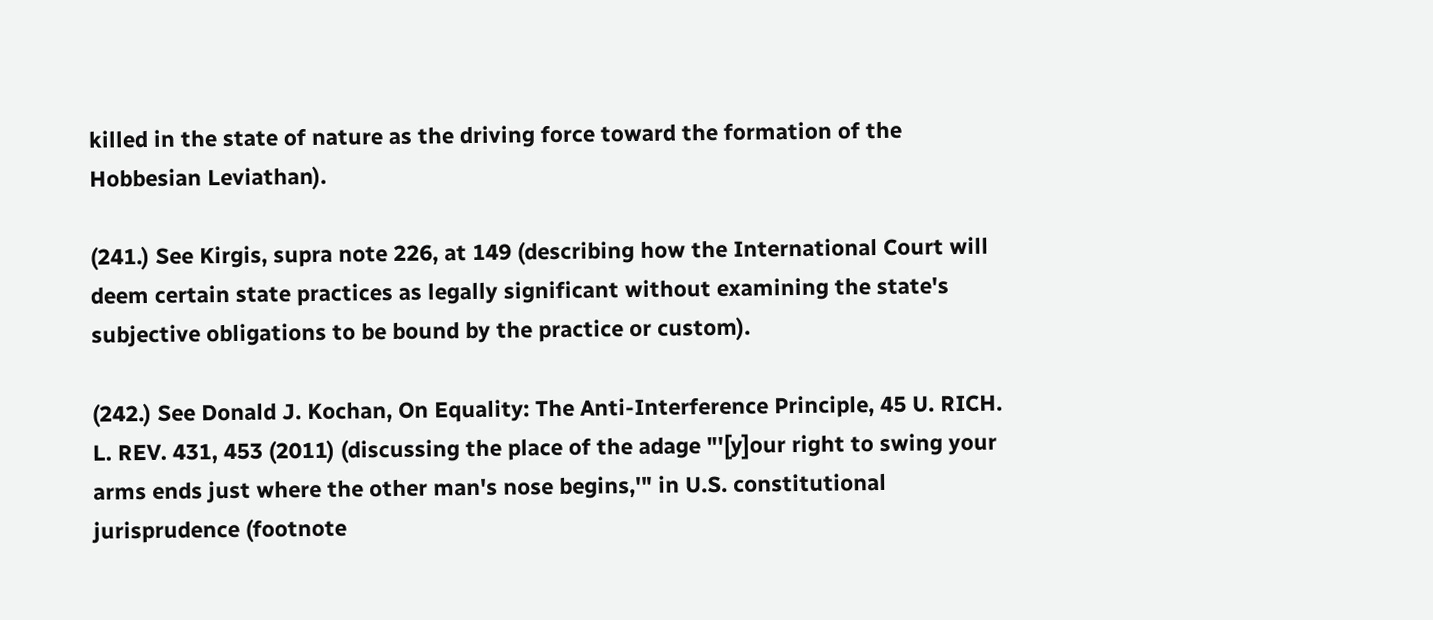killed in the state of nature as the driving force toward the formation of the Hobbesian Leviathan).

(241.) See Kirgis, supra note 226, at 149 (describing how the International Court will deem certain state practices as legally significant without examining the state's subjective obligations to be bound by the practice or custom).

(242.) See Donald J. Kochan, On Equality: The Anti-Interference Principle, 45 U. RICH. L. REV. 431, 453 (2011) (discussing the place of the adage "'[y]our right to swing your arms ends just where the other man's nose begins,'" in U.S. constitutional jurisprudence (footnote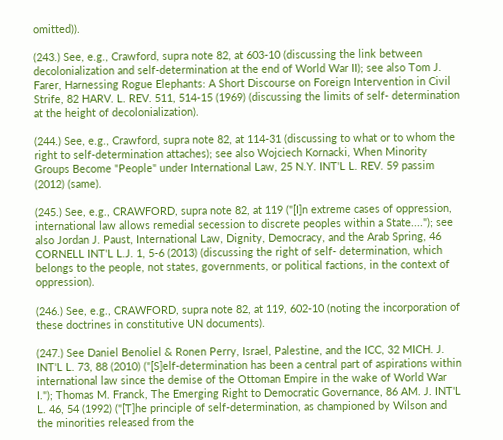omitted)).

(243.) See, e.g., Crawford, supra note 82, at 603-10 (discussing the link between decolonialization and self-determination at the end of World War II); see also Tom J. Farer, Harnessing Rogue Elephants: A Short Discourse on Foreign Intervention in Civil Strife, 82 HARV. L. REV. 511, 514-15 (1969) (discussing the limits of self- determination at the height of decolonialization).

(244.) See, e.g., Crawford, supra note 82, at 114-31 (discussing to what or to whom the right to self-determination attaches); see also Wojciech Kornacki, When Minority Groups Become "People" under International Law, 25 N.Y. INT'L L. REV. 59 passim (2012) (same).

(245.) See, e.g., CRAWFORD, supra note 82, at 119 ("[I]n extreme cases of oppression, international law allows remedial secession to discrete peoples within a State...."); see also Jordan J. Paust, International Law, Dignity, Democracy, and the Arab Spring, 46 CORNELL INT'L L.J. 1, 5-6 (2013) (discussing the right of self- determination, which belongs to the people, not states, governments, or political factions, in the context of oppression).

(246.) See, e.g., CRAWFORD, supra note 82, at 119, 602-10 (noting the incorporation of these doctrines in constitutive UN documents).

(247.) See Daniel Benoliel & Ronen Perry, Israel, Palestine, and the ICC, 32 MICH. J. INT'L L. 73, 88 (2010) ("[S]elf-determination has been a central part of aspirations within international law since the demise of the Ottoman Empire in the wake of World War I."); Thomas M. Franck, The Emerging Right to Democratic Governance, 86 AM. J. INT'L L. 46, 54 (1992) ("[T]he principle of self-determination, as championed by Wilson and the minorities released from the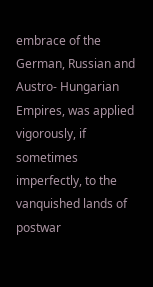embrace of the German, Russian and Austro- Hungarian Empires, was applied vigorously, if sometimes imperfectly, to the vanquished lands of postwar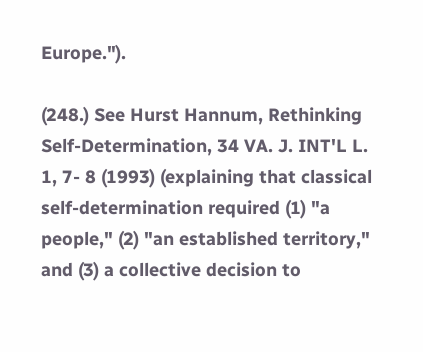Europe.").

(248.) See Hurst Hannum, Rethinking Self-Determination, 34 VA. J. INT'L L. 1, 7- 8 (1993) (explaining that classical self-determination required (1) "a people," (2) "an established territory," and (3) a collective decision to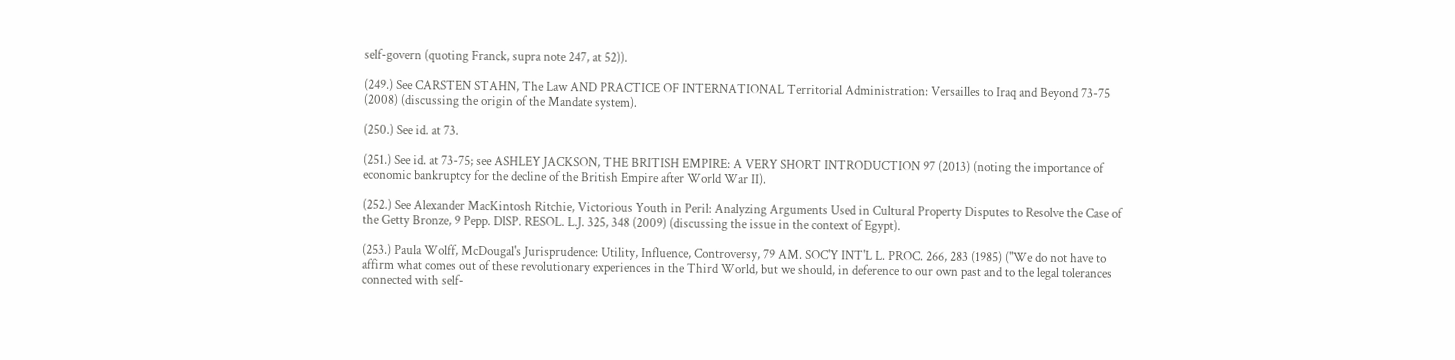self-govern (quoting Franck, supra note 247, at 52)).

(249.) See CARSTEN STAHN, The Law AND PRACTICE OF INTERNATIONAL Territorial Administration: Versailles to Iraq and Beyond 73-75 (2008) (discussing the origin of the Mandate system).

(250.) See id. at 73.

(251.) See id. at 73-75; see ASHLEY JACKSON, THE BRITISH EMPIRE: A VERY SHORT INTRODUCTION 97 (2013) (noting the importance of economic bankruptcy for the decline of the British Empire after World War II).

(252.) See Alexander MacKintosh Ritchie, Victorious Youth in Peril: Analyzing Arguments Used in Cultural Property Disputes to Resolve the Case of the Getty Bronze, 9 Pepp. DlSP. RESOL. L.J. 325, 348 (2009) (discussing the issue in the context of Egypt).

(253.) Paula Wolff, McDougal's Jurisprudence: Utility, Influence, Controversy, 79 AM. SOC'Y INT'L L. PROC. 266, 283 (1985) ("We do not have to affirm what comes out of these revolutionary experiences in the Third World, but we should, in deference to our own past and to the legal tolerances connected with self-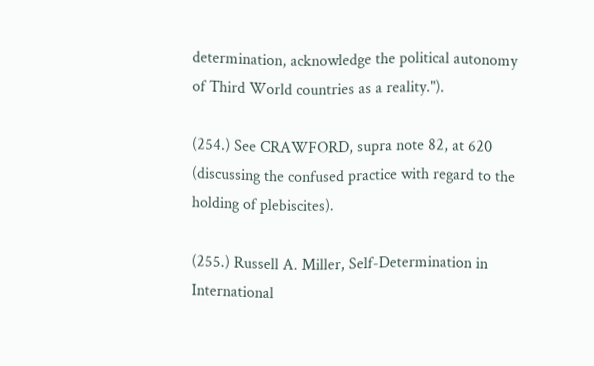determination, acknowledge the political autonomy of Third World countries as a reality.").

(254.) See CRAWFORD, supra note 82, at 620 (discussing the confused practice with regard to the holding of plebiscites).

(255.) Russell A. Miller, Self-Determination in International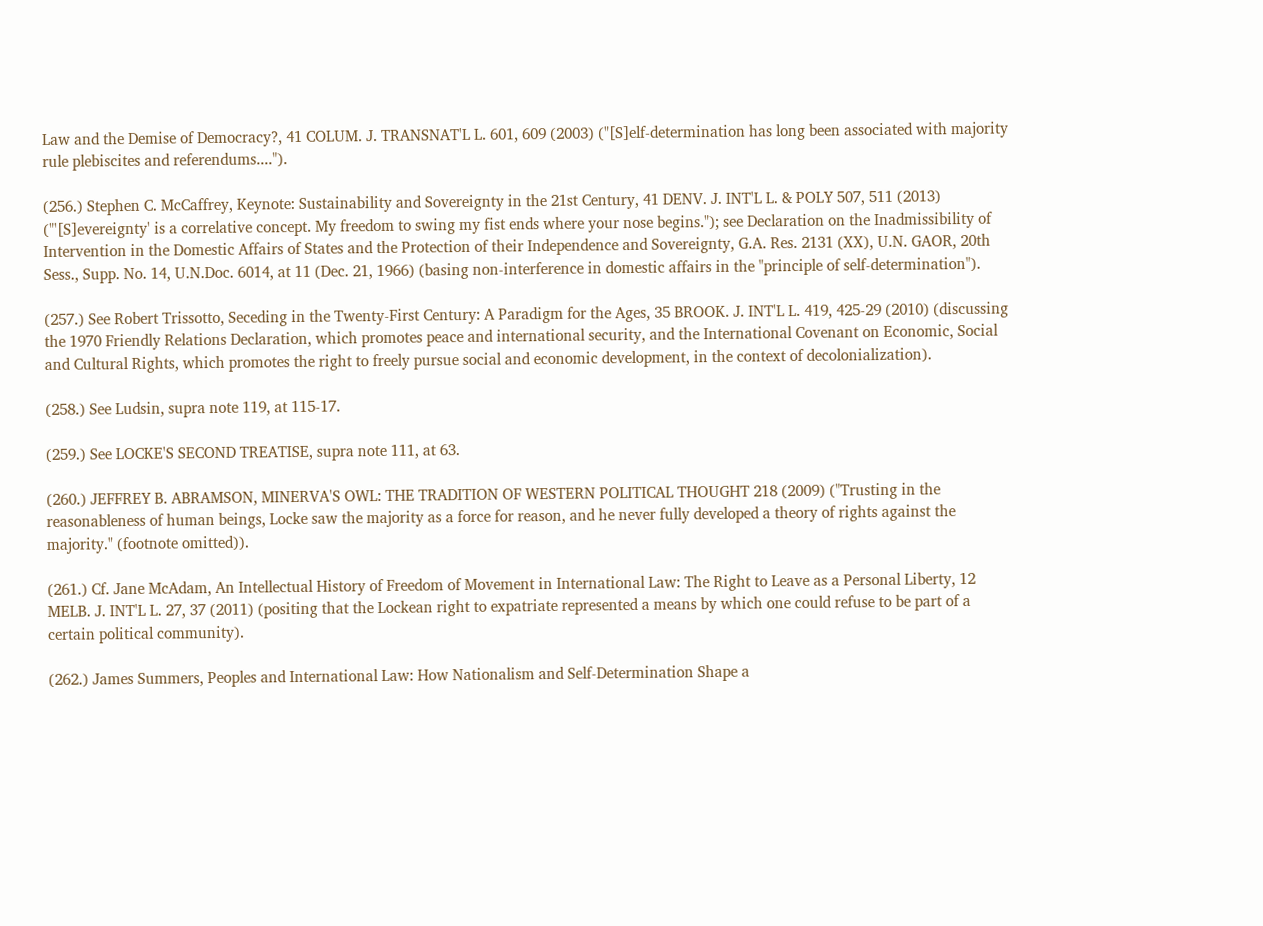Law and the Demise of Democracy?, 41 COLUM. J. TRANSNAT'L L. 601, 609 (2003) ("[S]elf-determination has long been associated with majority rule plebiscites and referendums....").

(256.) Stephen C. McCaffrey, Keynote: Sustainability and Sovereignty in the 21st Century, 41 DENV. J. INT'L L. & POLY 507, 511 (2013) ("'[S]evereignty' is a correlative concept. My freedom to swing my fist ends where your nose begins."); see Declaration on the Inadmissibility of Intervention in the Domestic Affairs of States and the Protection of their Independence and Sovereignty, G.A. Res. 2131 (XX), U.N. GAOR, 20th Sess., Supp. No. 14, U.N.Doc. 6014, at 11 (Dec. 21, 1966) (basing non-interference in domestic affairs in the "principle of self-determination").

(257.) See Robert Trissotto, Seceding in the Twenty-First Century: A Paradigm for the Ages, 35 BROOK. J. INT'L L. 419, 425-29 (2010) (discussing the 1970 Friendly Relations Declaration, which promotes peace and international security, and the International Covenant on Economic, Social and Cultural Rights, which promotes the right to freely pursue social and economic development, in the context of decolonialization).

(258.) See Ludsin, supra note 119, at 115-17.

(259.) See LOCKE'S SECOND TREATISE, supra note 111, at 63.

(260.) JEFFREY B. ABRAMSON, MINERVA'S OWL: THE TRADITION OF WESTERN POLITICAL THOUGHT 218 (2009) ("Trusting in the reasonableness of human beings, Locke saw the majority as a force for reason, and he never fully developed a theory of rights against the majority." (footnote omitted)).

(261.) Cf. Jane McAdam, An Intellectual History of Freedom of Movement in International Law: The Right to Leave as a Personal Liberty, 12 MELB. J. INT'L L. 27, 37 (2011) (positing that the Lockean right to expatriate represented a means by which one could refuse to be part of a certain political community).

(262.) James Summers, Peoples and International Law: How Nationalism and Self-Determination Shape a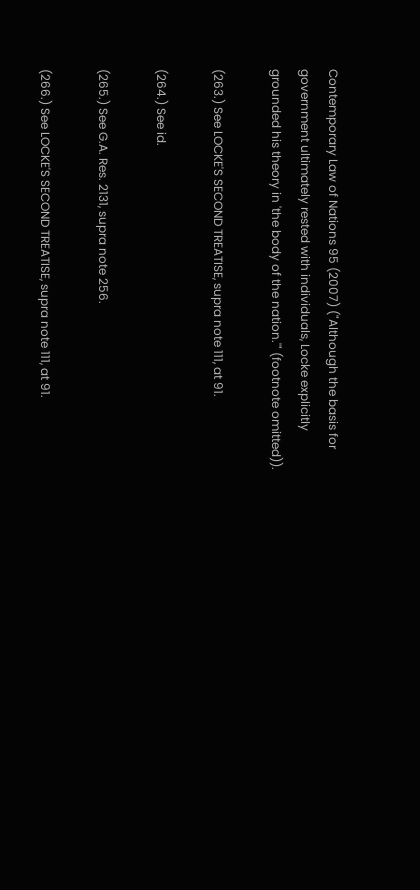Contemporary Law of Nations 95 (2007) ("Although the basis for government ultimately rested with individuals, Locke explicitly grounded his theory in 'the body of the nation.'" (footnote omitted)).

(263.) See LOCKE'S SECOND TREATISE, supra note 111, at 91.

(264.) See id.

(265.) See G.A. Res. 2131, supra note 256.

(266.) See LOCKE'S SECOND TREATISE, supra note 111, at 91.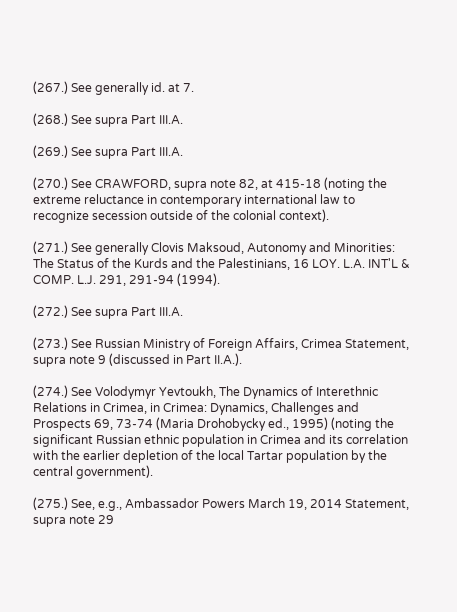(267.) See generally id. at 7.

(268.) See supra Part III.A.

(269.) See supra Part III.A.

(270.) See CRAWFORD, supra note 82, at 415-18 (noting the extreme reluctance in contemporary international law to recognize secession outside of the colonial context).

(271.) See generally Clovis Maksoud, Autonomy and Minorities: The Status of the Kurds and the Palestinians, 16 LOY. L.A. INT'L & COMP. L.J. 291, 291-94 (1994).

(272.) See supra Part III.A.

(273.) See Russian Ministry of Foreign Affairs, Crimea Statement, supra note 9 (discussed in Part II.A.).

(274.) See Volodymyr Yevtoukh, The Dynamics of Interethnic Relations in Crimea, in Crimea: Dynamics, Challenges and Prospects 69, 73-74 (Maria Drohobycky ed., 1995) (noting the significant Russian ethnic population in Crimea and its correlation with the earlier depletion of the local Tartar population by the central government).

(275.) See, e.g., Ambassador Powers March 19, 2014 Statement, supra note 29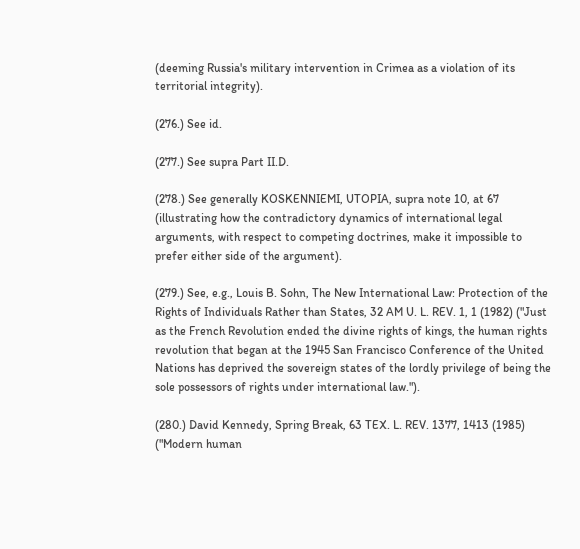(deeming Russia's military intervention in Crimea as a violation of its territorial integrity).

(276.) See id.

(277.) See supra Part II.D.

(278.) See generally KOSKENNIEMI, UTOPIA, supra note 10, at 67 (illustrating how the contradictory dynamics of international legal arguments, with respect to competing doctrines, make it impossible to prefer either side of the argument).

(279.) See, e.g., Louis B. Sohn, The New International Law: Protection of the Rights of Individuals Rather than States, 32 AM U. L. REV. 1, 1 (1982) ("Just as the French Revolution ended the divine rights of kings, the human rights revolution that began at the 1945 San Francisco Conference of the United Nations has deprived the sovereign states of the lordly privilege of being the sole possessors of rights under international law.").

(280.) David Kennedy, Spring Break, 63 TEX. L. REV. 1377, 1413 (1985) ("Modern human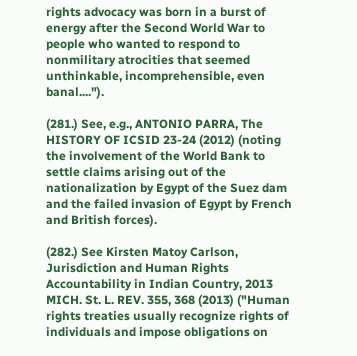rights advocacy was born in a burst of energy after the Second World War to people who wanted to respond to nonmilitary atrocities that seemed unthinkable, incomprehensible, even banal....").

(281.) See, e.g., ANTONIO PARRA, The HISTORY OF ICSID 23-24 (2012) (noting the involvement of the World Bank to settle claims arising out of the nationalization by Egypt of the Suez dam and the failed invasion of Egypt by French and British forces).

(282.) See Kirsten Matoy Carlson, Jurisdiction and Human Rights Accountability in Indian Country, 2013 MICH. St. L. REV. 355, 368 (2013) ("Human rights treaties usually recognize rights of individuals and impose obligations on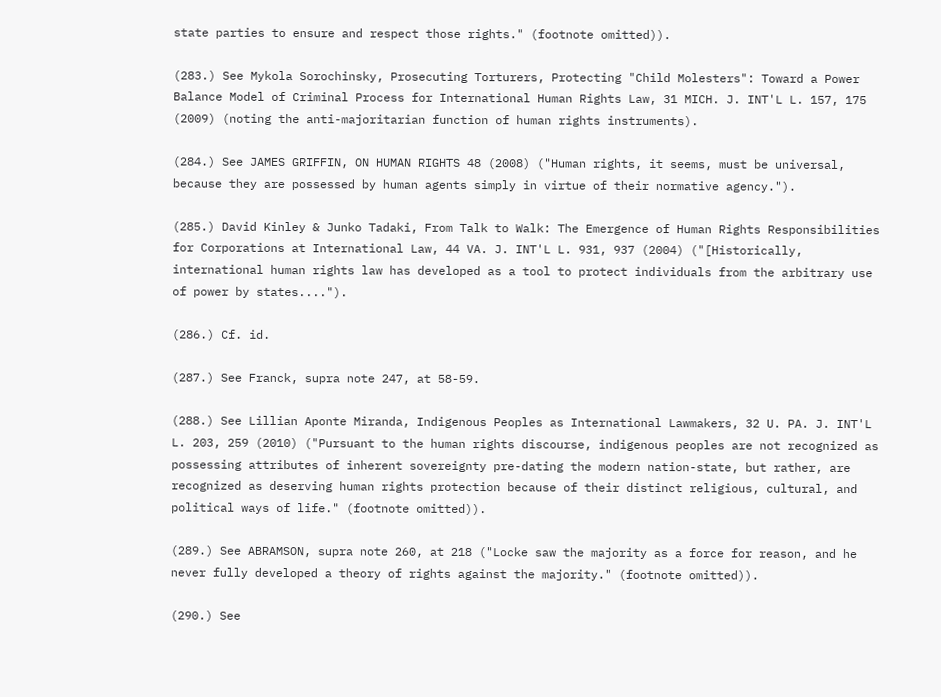state parties to ensure and respect those rights." (footnote omitted)).

(283.) See Mykola Sorochinsky, Prosecuting Torturers, Protecting "Child Molesters": Toward a Power Balance Model of Criminal Process for International Human Rights Law, 31 MICH. J. INT'L L. 157, 175 (2009) (noting the anti-majoritarian function of human rights instruments).

(284.) See JAMES GRIFFIN, ON HUMAN RIGHTS 48 (2008) ("Human rights, it seems, must be universal, because they are possessed by human agents simply in virtue of their normative agency.").

(285.) David Kinley & Junko Tadaki, From Talk to Walk: The Emergence of Human Rights Responsibilities for Corporations at International Law, 44 VA. J. INT'L L. 931, 937 (2004) ("[Historically, international human rights law has developed as a tool to protect individuals from the arbitrary use of power by states....").

(286.) Cf. id.

(287.) See Franck, supra note 247, at 58-59.

(288.) See Lillian Aponte Miranda, Indigenous Peoples as International Lawmakers, 32 U. PA. J. INT'L L. 203, 259 (2010) ("Pursuant to the human rights discourse, indigenous peoples are not recognized as possessing attributes of inherent sovereignty pre-dating the modern nation-state, but rather, are recognized as deserving human rights protection because of their distinct religious, cultural, and political ways of life." (footnote omitted)).

(289.) See ABRAMSON, supra note 260, at 218 ("Locke saw the majority as a force for reason, and he never fully developed a theory of rights against the majority." (footnote omitted)).

(290.) See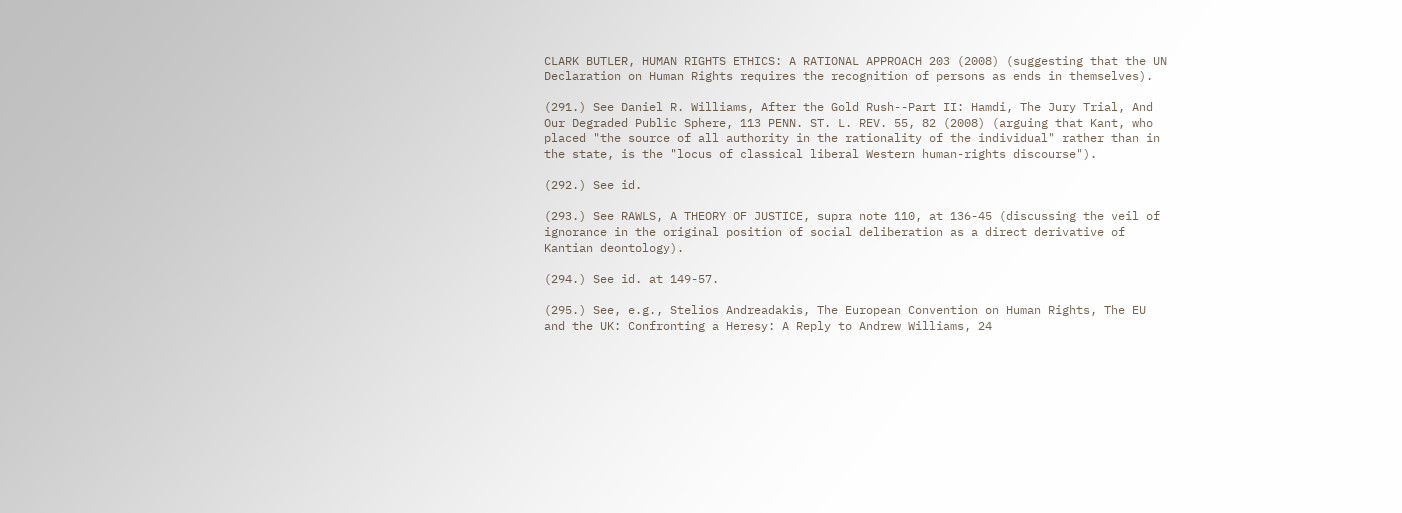CLARK BUTLER, HUMAN RIGHTS ETHICS: A RATIONAL APPROACH 203 (2008) (suggesting that the UN Declaration on Human Rights requires the recognition of persons as ends in themselves).

(291.) See Daniel R. Williams, After the Gold Rush--Part II: Hamdi, The Jury Trial, And Our Degraded Public Sphere, 113 PENN. ST. L. REV. 55, 82 (2008) (arguing that Kant, who placed "the source of all authority in the rationality of the individual" rather than in the state, is the "locus of classical liberal Western human-rights discourse").

(292.) See id.

(293.) See RAWLS, A THEORY OF JUSTICE, supra note 110, at 136-45 (discussing the veil of ignorance in the original position of social deliberation as a direct derivative of Kantian deontology).

(294.) See id. at 149-57.

(295.) See, e.g., Stelios Andreadakis, The European Convention on Human Rights, The EU and the UK: Confronting a Heresy: A Reply to Andrew Williams, 24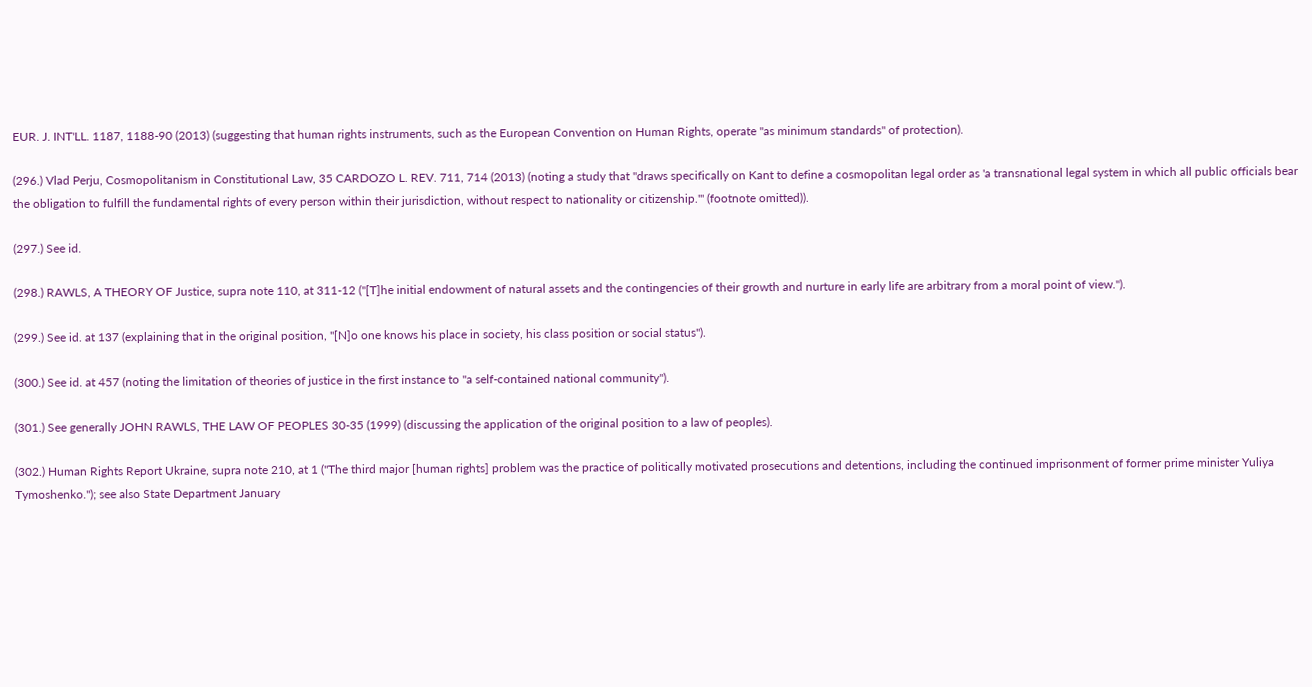EUR. J. INT'LL. 1187, 1188-90 (2013) (suggesting that human rights instruments, such as the European Convention on Human Rights, operate "as minimum standards" of protection).

(296.) Vlad Perju, Cosmopolitanism in Constitutional Law, 35 CARDOZO L. REV. 711, 714 (2013) (noting a study that "draws specifically on Kant to define a cosmopolitan legal order as 'a transnational legal system in which all public officials bear the obligation to fulfill the fundamental rights of every person within their jurisdiction, without respect to nationality or citizenship.'" (footnote omitted)).

(297.) See id.

(298.) RAWLS, A THEORY OF Justice, supra note 110, at 311-12 ("[T]he initial endowment of natural assets and the contingencies of their growth and nurture in early life are arbitrary from a moral point of view.").

(299.) See id. at 137 (explaining that in the original position, "[N]o one knows his place in society, his class position or social status").

(300.) See id. at 457 (noting the limitation of theories of justice in the first instance to "a self-contained national community").

(301.) See generally JOHN RAWLS, THE LAW OF PEOPLES 30-35 (1999) (discussing the application of the original position to a law of peoples).

(302.) Human Rights Report Ukraine, supra note 210, at 1 ("The third major [human rights] problem was the practice of politically motivated prosecutions and detentions, including the continued imprisonment of former prime minister Yuliya Tymoshenko."); see also State Department January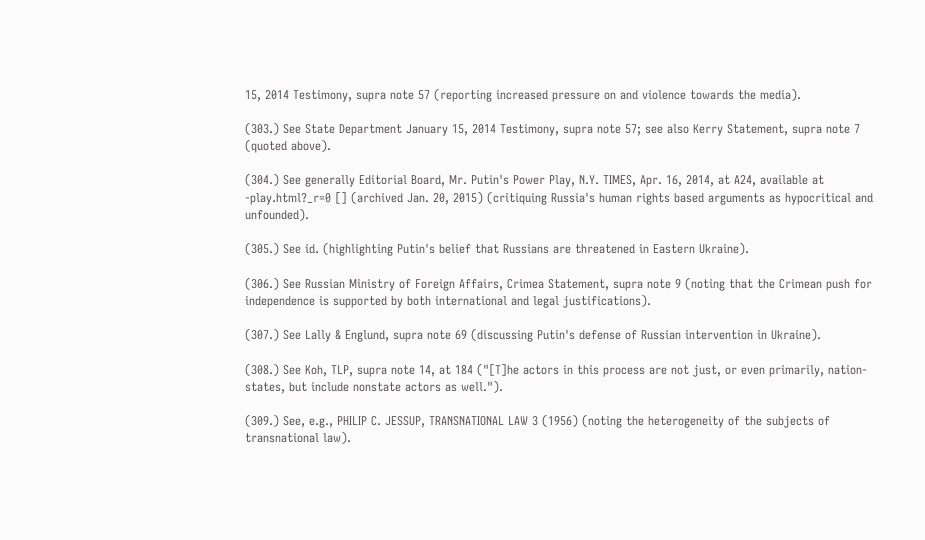15, 2014 Testimony, supra note 57 (reporting increased pressure on and violence towards the media).

(303.) See State Department January 15, 2014 Testimony, supra note 57; see also Kerry Statement, supra note 7 (quoted above).

(304.) See generally Editorial Board, Mr. Putin's Power Play, N.Y. TIMES, Apr. 16, 2014, at A24, available at -play.html?_r=0 [] (archived Jan. 20, 2015) (critiquing Russia's human rights based arguments as hypocritical and unfounded).

(305.) See id. (highlighting Putin's belief that Russians are threatened in Eastern Ukraine).

(306.) See Russian Ministry of Foreign Affairs, Crimea Statement, supra note 9 (noting that the Crimean push for independence is supported by both international and legal justifications).

(307.) See Lally & Englund, supra note 69 (discussing Putin's defense of Russian intervention in Ukraine).

(308.) See Koh, TLP, supra note 14, at 184 ("[T]he actors in this process are not just, or even primarily, nation-states, but include nonstate actors as well.").

(309.) See, e.g., PHILIP C. JESSUP, TRANSNATIONAL LAW 3 (1956) (noting the heterogeneity of the subjects of transnational law).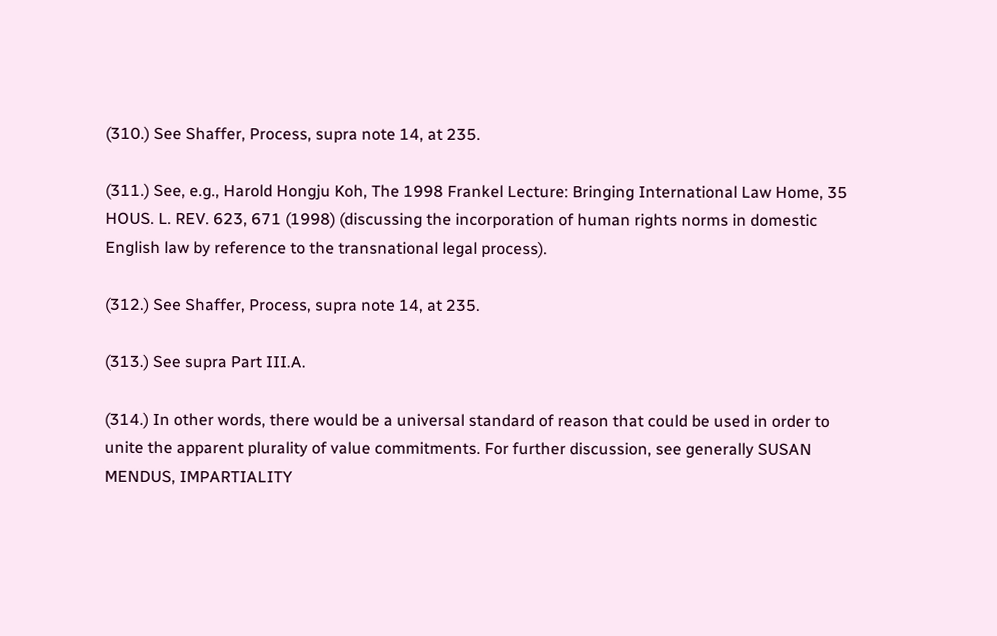(310.) See Shaffer, Process, supra note 14, at 235.

(311.) See, e.g., Harold Hongju Koh, The 1998 Frankel Lecture: Bringing International Law Home, 35 HOUS. L. REV. 623, 671 (1998) (discussing the incorporation of human rights norms in domestic English law by reference to the transnational legal process).

(312.) See Shaffer, Process, supra note 14, at 235.

(313.) See supra Part III.A.

(314.) In other words, there would be a universal standard of reason that could be used in order to unite the apparent plurality of value commitments. For further discussion, see generally SUSAN MENDUS, IMPARTIALITY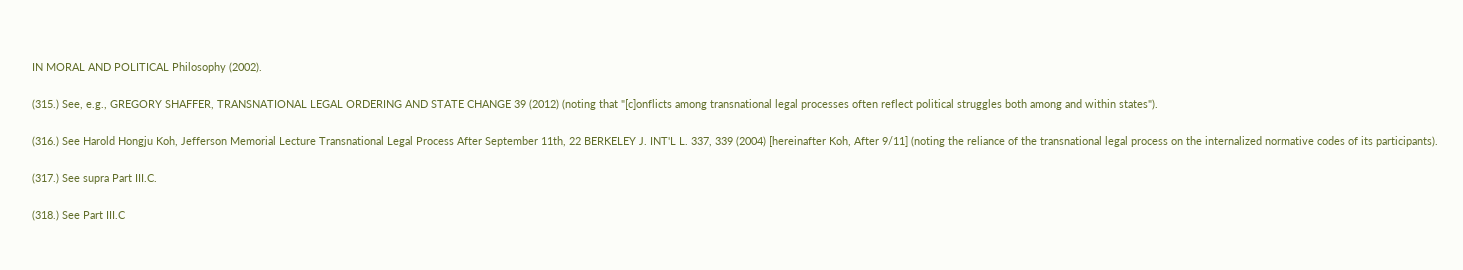IN MORAL AND POLITICAL Philosophy (2002).

(315.) See, e.g., GREGORY SHAFFER, TRANSNATIONAL LEGAL ORDERING AND STATE CHANGE 39 (2012) (noting that "[c]onflicts among transnational legal processes often reflect political struggles both among and within states").

(316.) See Harold Hongju Koh, Jefferson Memorial Lecture Transnational Legal Process After September 11th, 22 BERKELEY J. INT'L L. 337, 339 (2004) [hereinafter Koh, After 9/11] (noting the reliance of the transnational legal process on the internalized normative codes of its participants).

(317.) See supra Part III.C.

(318.) See Part III.C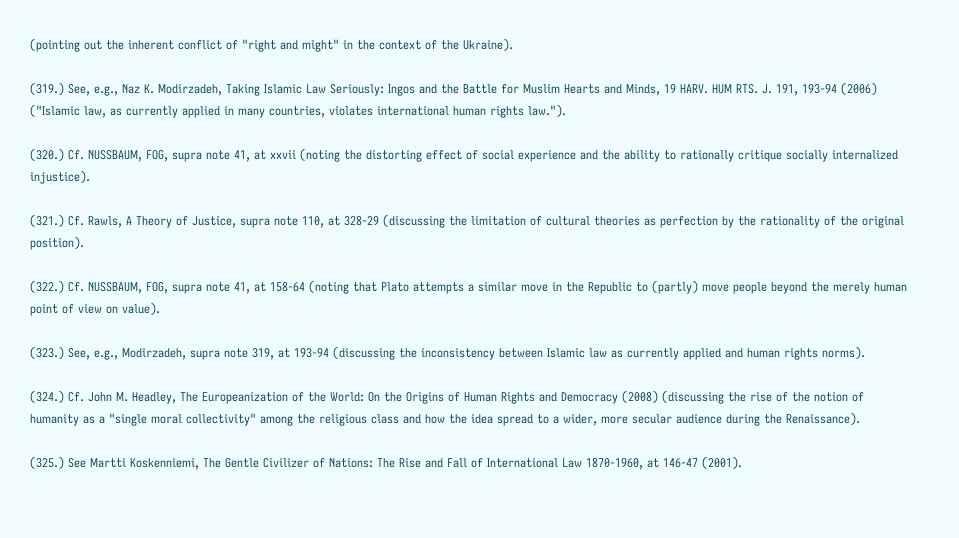(pointing out the inherent conflict of "right and might" in the context of the Ukraine).

(319.) See, e.g., Naz K. Modirzadeh, Taking Islamic Law Seriously: Ingos and the Battle for Muslim Hearts and Minds, 19 HARV. HUM RTS. J. 191, 193-94 (2006) ("Islamic law, as currently applied in many countries, violates international human rights law.").

(320.) Cf. NUSSBAUM, FOG, supra note 41, at xxvii (noting the distorting effect of social experience and the ability to rationally critique socially internalized injustice).

(321.) Cf. Rawls, A Theory of Justice, supra note 110, at 328-29 (discussing the limitation of cultural theories as perfection by the rationality of the original position).

(322.) Cf. NUSSBAUM, FOG, supra note 41, at 158-64 (noting that Plato attempts a similar move in the Republic to (partly) move people beyond the merely human point of view on value).

(323.) See, e.g., Modirzadeh, supra note 319, at 193-94 (discussing the inconsistency between Islamic law as currently applied and human rights norms).

(324.) Cf. John M. Headley, The Europeanization of the World: On the Origins of Human Rights and Democracy (2008) (discussing the rise of the notion of humanity as a "single moral collectivity" among the religious class and how the idea spread to a wider, more secular audience during the Renaissance).

(325.) See Martti Koskenniemi, The Gentle Civilizer of Nations: The Rise and Fall of International Law 1870-1960, at 146-47 (2001).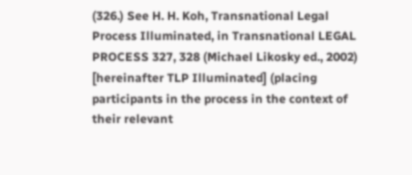(326.) See H. H. Koh, Transnational Legal Process Illuminated, in Transnational LEGAL PROCESS 327, 328 (Michael Likosky ed., 2002) [hereinafter TLP Illuminated] (placing participants in the process in the context of their relevant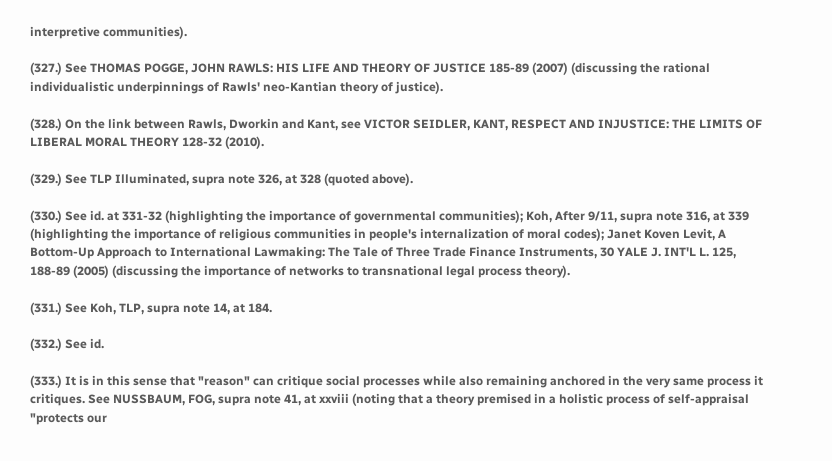interpretive communities).

(327.) See THOMAS POGGE, JOHN RAWLS: HIS LIFE AND THEORY OF JUSTICE 185-89 (2007) (discussing the rational individualistic underpinnings of Rawls' neo-Kantian theory of justice).

(328.) On the link between Rawls, Dworkin and Kant, see VICTOR SEIDLER, KANT, RESPECT AND INJUSTICE: THE LIMITS OF LIBERAL MORAL THEORY 128-32 (2010).

(329.) See TLP Illuminated, supra note 326, at 328 (quoted above).

(330.) See id. at 331-32 (highlighting the importance of governmental communities); Koh, After 9/11, supra note 316, at 339 (highlighting the importance of religious communities in people's internalization of moral codes); Janet Koven Levit, A Bottom-Up Approach to International Lawmaking: The Tale of Three Trade Finance Instruments, 30 YALE J. INT'L L. 125, 188-89 (2005) (discussing the importance of networks to transnational legal process theory).

(331.) See Koh, TLP, supra note 14, at 184.

(332.) See id.

(333.) It is in this sense that "reason" can critique social processes while also remaining anchored in the very same process it critiques. See NUSSBAUM, FOG, supra note 41, at xxviii (noting that a theory premised in a holistic process of self-appraisal "protects our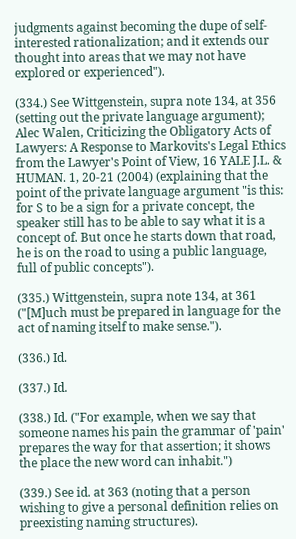judgments against becoming the dupe of self-interested rationalization; and it extends our thought into areas that we may not have explored or experienced").

(334.) See Wittgenstein, supra note 134, at 356 (setting out the private language argument); Alec Walen, Criticizing the Obligatory Acts of Lawyers: A Response to Markovits's Legal Ethics from the Lawyer's Point of View, 16 YALE J.L. & HUMAN. 1, 20-21 (2004) (explaining that the point of the private language argument "is this: for S to be a sign for a private concept, the speaker still has to be able to say what it is a concept of. But once he starts down that road, he is on the road to using a public language, full of public concepts").

(335.) Wittgenstein, supra note 134, at 361 ("[M]uch must be prepared in language for the act of naming itself to make sense.").

(336.) Id.

(337.) Id.

(338.) Id. ("For example, when we say that someone names his pain the grammar of 'pain' prepares the way for that assertion; it shows the place the new word can inhabit.")

(339.) See id. at 363 (noting that a person wishing to give a personal definition relies on preexisting naming structures).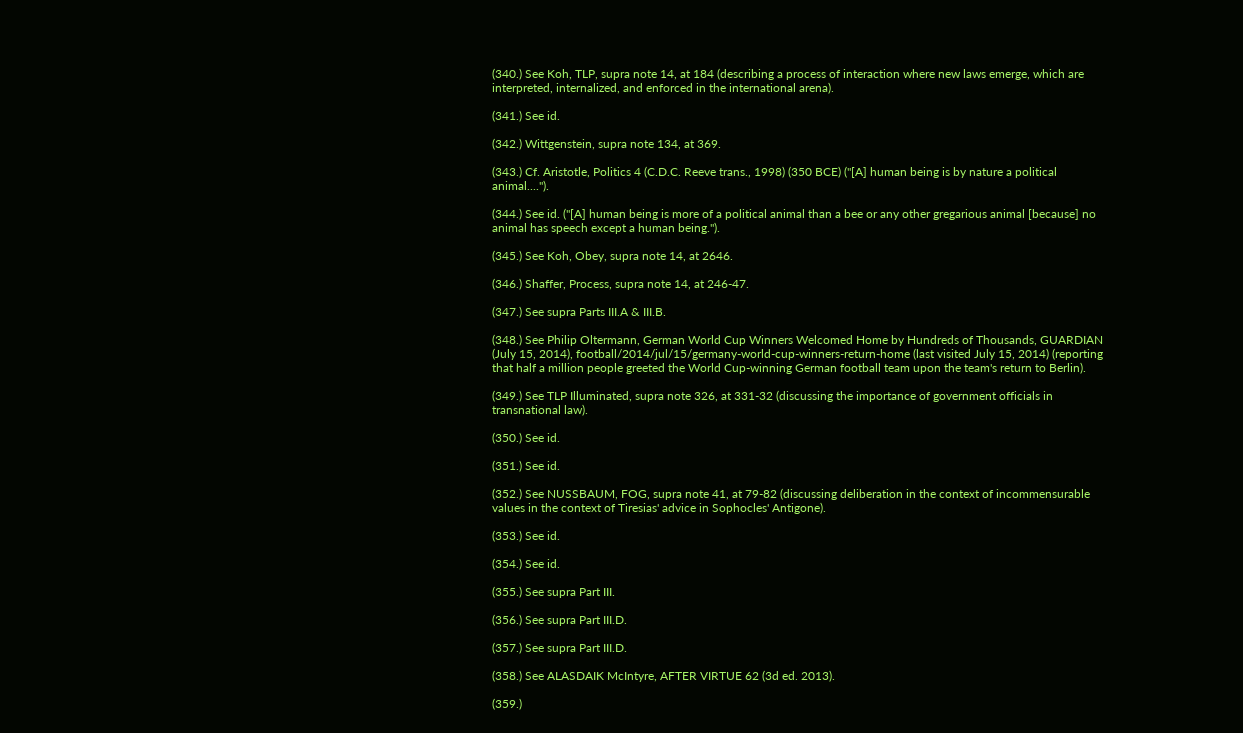(340.) See Koh, TLP, supra note 14, at 184 (describing a process of interaction where new laws emerge, which are interpreted, internalized, and enforced in the international arena).

(341.) See id.

(342.) Wittgenstein, supra note 134, at 369.

(343.) Cf. Aristotle, Politics 4 (C.D.C. Reeve trans., 1998) (350 BCE) ("[A] human being is by nature a political animal....").

(344.) See id. ("[A] human being is more of a political animal than a bee or any other gregarious animal [because] no animal has speech except a human being.").

(345.) See Koh, Obey, supra note 14, at 2646.

(346.) Shaffer, Process, supra note 14, at 246-47.

(347.) See supra Parts III.A & III.B.

(348.) See Philip Oltermann, German World Cup Winners Welcomed Home by Hundreds of Thousands, GUARDIAN (July 15, 2014), football/2014/jul/15/germany-world-cup-winners-return-home (last visited July 15, 2014) (reporting that half a million people greeted the World Cup-winning German football team upon the team's return to Berlin).

(349.) See TLP Illuminated, supra note 326, at 331-32 (discussing the importance of government officials in transnational law).

(350.) See id.

(351.) See id.

(352.) See NUSSBAUM, FOG, supra note 41, at 79-82 (discussing deliberation in the context of incommensurable values in the context of Tiresias' advice in Sophocles' Antigone).

(353.) See id.

(354.) See id.

(355.) See supra Part III.

(356.) See supra Part III.D.

(357.) See supra Part III.D.

(358.) See ALASDAIK McIntyre, AFTER VIRTUE 62 (3d ed. 2013).

(359.)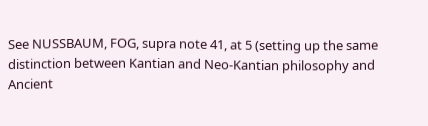See NUSSBAUM, FOG, supra note 41, at 5 (setting up the same distinction between Kantian and Neo-Kantian philosophy and Ancient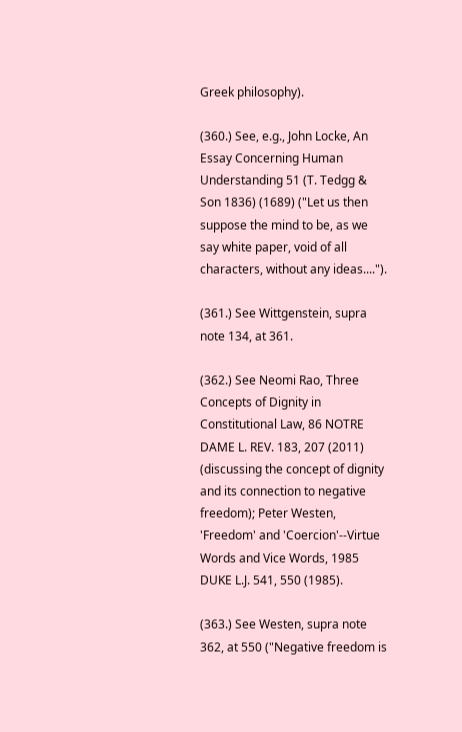Greek philosophy).

(360.) See, e.g., John Locke, An Essay Concerning Human Understanding 51 (T. Tedgg & Son 1836) (1689) ("Let us then suppose the mind to be, as we say white paper, void of all characters, without any ideas....").

(361.) See Wittgenstein, supra note 134, at 361.

(362.) See Neomi Rao, Three Concepts of Dignity in Constitutional Law, 86 NOTRE DAME L. REV. 183, 207 (2011) (discussing the concept of dignity and its connection to negative freedom); Peter Westen, 'Freedom' and 'Coercion'--Virtue Words and Vice Words, 1985 DUKE L.J. 541, 550 (1985).

(363.) See Westen, supra note 362, at 550 ("Negative freedom is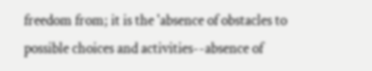freedom from; it is the 'absence of obstacles to possible choices and activities--absence of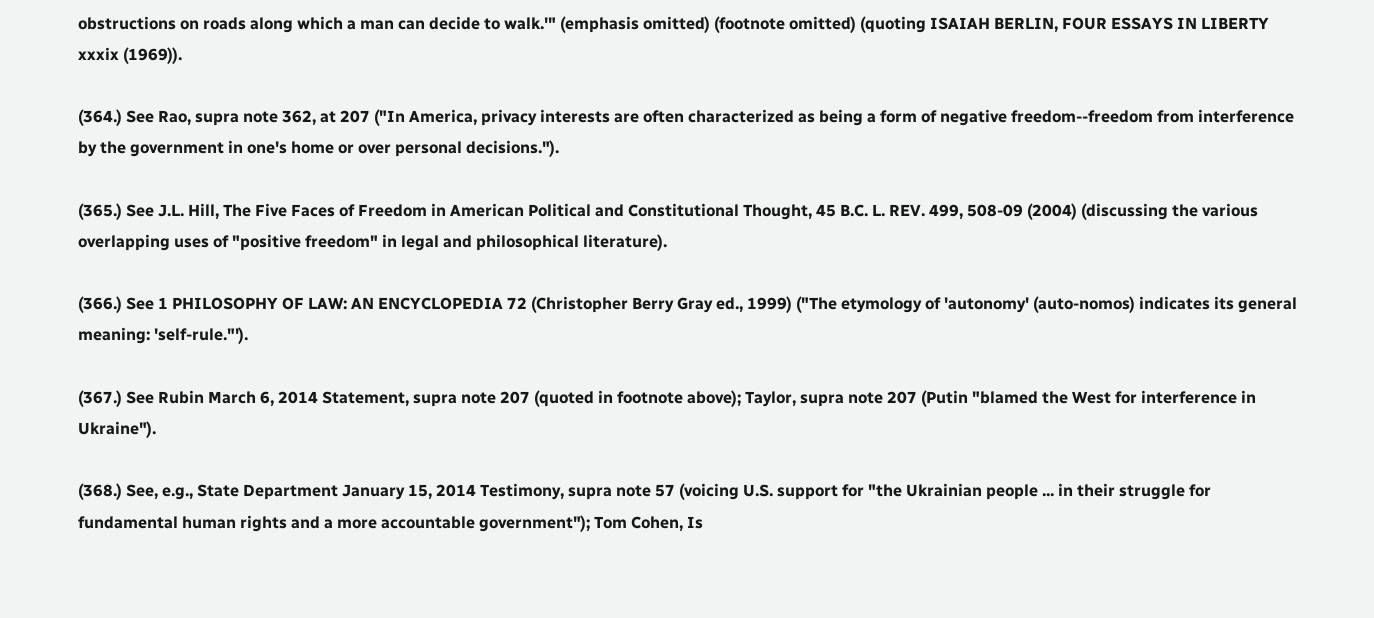obstructions on roads along which a man can decide to walk.'" (emphasis omitted) (footnote omitted) (quoting ISAIAH BERLIN, FOUR ESSAYS IN LIBERTY xxxix (1969)).

(364.) See Rao, supra note 362, at 207 ("In America, privacy interests are often characterized as being a form of negative freedom--freedom from interference by the government in one's home or over personal decisions.").

(365.) See J.L. Hill, The Five Faces of Freedom in American Political and Constitutional Thought, 45 B.C. L. REV. 499, 508-09 (2004) (discussing the various overlapping uses of "positive freedom" in legal and philosophical literature).

(366.) See 1 PHILOSOPHY OF LAW: AN ENCYCLOPEDIA 72 (Christopher Berry Gray ed., 1999) ("The etymology of 'autonomy' (auto-nomos) indicates its general meaning: 'self-rule."').

(367.) See Rubin March 6, 2014 Statement, supra note 207 (quoted in footnote above); Taylor, supra note 207 (Putin "blamed the West for interference in Ukraine").

(368.) See, e.g., State Department January 15, 2014 Testimony, supra note 57 (voicing U.S. support for "the Ukrainian people ... in their struggle for fundamental human rights and a more accountable government"); Tom Cohen, Is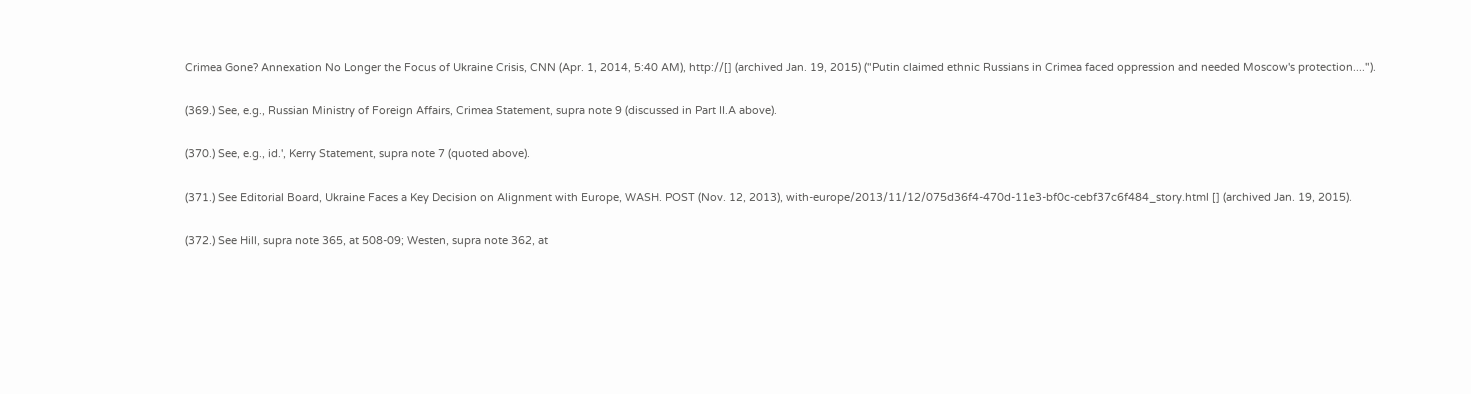Crimea Gone? Annexation No Longer the Focus of Ukraine Crisis, CNN (Apr. 1, 2014, 5:40 AM), http://[] (archived Jan. 19, 2015) ("Putin claimed ethnic Russians in Crimea faced oppression and needed Moscow's protection....").

(369.) See, e.g., Russian Ministry of Foreign Affairs, Crimea Statement, supra note 9 (discussed in Part II.A above).

(370.) See, e.g., id.', Kerry Statement, supra note 7 (quoted above).

(371.) See Editorial Board, Ukraine Faces a Key Decision on Alignment with Europe, WASH. POST (Nov. 12, 2013), with-europe/2013/11/12/075d36f4-470d-11e3-bf0c-cebf37c6f484_story.html [] (archived Jan. 19, 2015).

(372.) See Hill, supra note 365, at 508-09; Westen, supra note 362, at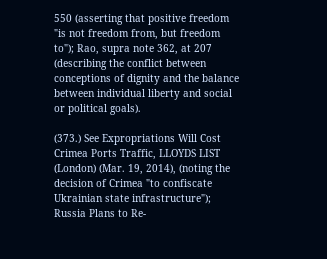550 (asserting that positive freedom "is not freedom from, but freedom to"); Rao, supra note 362, at 207 (describing the conflict between conceptions of dignity and the balance between individual liberty and social or political goals).

(373.) See Expropriations Will Cost Crimea Ports Traffic, LLOYDS LIST (London) (Mar. 19, 2014), (noting the decision of Crimea "to confiscate Ukrainian state infrastructure"); Russia Plans to Re-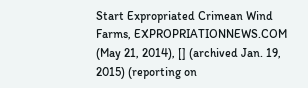Start Expropriated Crimean Wind Farms, EXPROPRIATIONNEWS.COM (May 21, 2014), [] (archived Jan. 19, 2015) (reporting on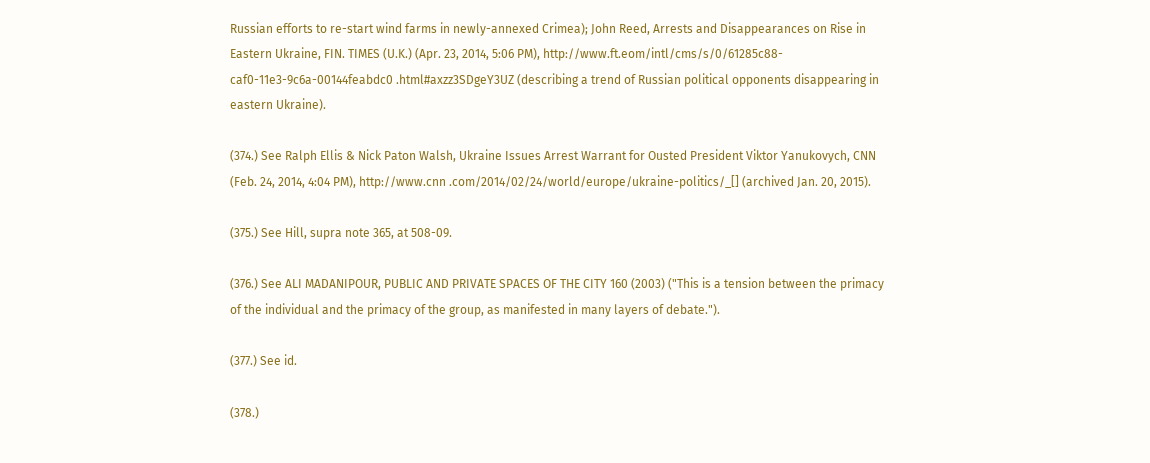Russian efforts to re-start wind farms in newly-annexed Crimea); John Reed, Arrests and Disappearances on Rise in Eastern Ukraine, FIN. TIMES (U.K.) (Apr. 23, 2014, 5:06 PM), http://www.ft.eom/intl/cms/s/0/61285c88-caf0-11e3-9c6a-00144feabdc0 .html#axzz3SDgeY3UZ (describing a trend of Russian political opponents disappearing in eastern Ukraine).

(374.) See Ralph Ellis & Nick Paton Walsh, Ukraine Issues Arrest Warrant for Ousted President Viktor Yanukovych, CNN (Feb. 24, 2014, 4:04 PM), http://www.cnn .com/2014/02/24/world/europe/ukraine-politics/_[] (archived Jan. 20, 2015).

(375.) See Hill, supra note 365, at 508-09.

(376.) See ALI MADANIPOUR, PUBLIC AND PRIVATE SPACES OF THE CITY 160 (2003) ("This is a tension between the primacy of the individual and the primacy of the group, as manifested in many layers of debate.").

(377.) See id.

(378.)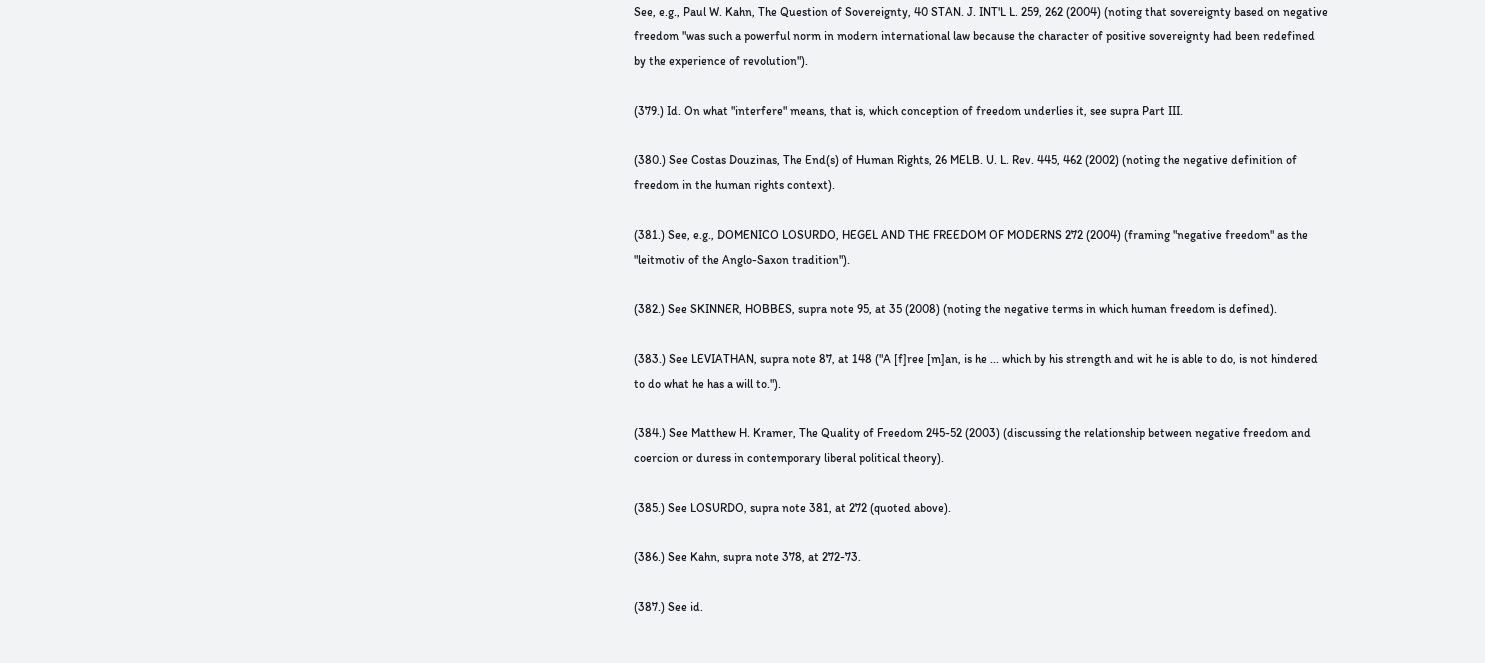See, e.g., Paul W. Kahn, The Question of Sovereignty, 40 STAN. J. INT'L L. 259, 262 (2004) (noting that sovereignty based on negative freedom "was such a powerful norm in modern international law because the character of positive sovereignty had been redefined by the experience of revolution").

(379.) Id. On what "interfere" means, that is, which conception of freedom underlies it, see supra Part III.

(380.) See Costas Douzinas, The End(s) of Human Rights, 26 MELB. U. L. Rev. 445, 462 (2002) (noting the negative definition of freedom in the human rights context).

(381.) See, e.g., DOMENICO LOSURDO, HEGEL AND THE FREEDOM OF MODERNS 272 (2004) (framing "negative freedom" as the "leitmotiv of the Anglo-Saxon tradition").

(382.) See SKINNER, HOBBES, supra note 95, at 35 (2008) (noting the negative terms in which human freedom is defined).

(383.) See LEVIATHAN, supra note 87, at 148 ("A [f]ree [m]an, is he ... which by his strength and wit he is able to do, is not hindered to do what he has a will to.").

(384.) See Matthew H. Kramer, The Quality of Freedom 245-52 (2003) (discussing the relationship between negative freedom and coercion or duress in contemporary liberal political theory).

(385.) See LOSURDO, supra note 381, at 272 (quoted above).

(386.) See Kahn, supra note 378, at 272-73.

(387.) See id.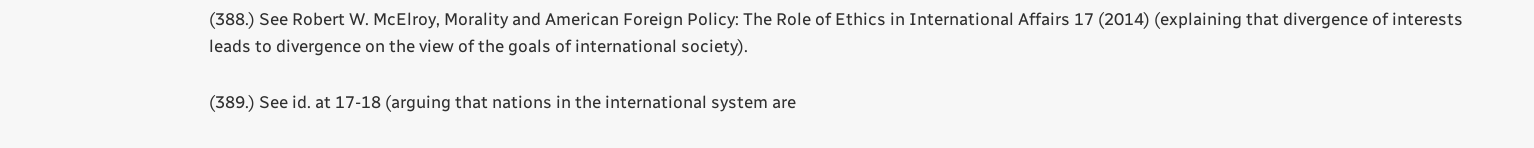(388.) See Robert W. McElroy, Morality and American Foreign Policy: The Role of Ethics in International Affairs 17 (2014) (explaining that divergence of interests leads to divergence on the view of the goals of international society).

(389.) See id. at 17-18 (arguing that nations in the international system are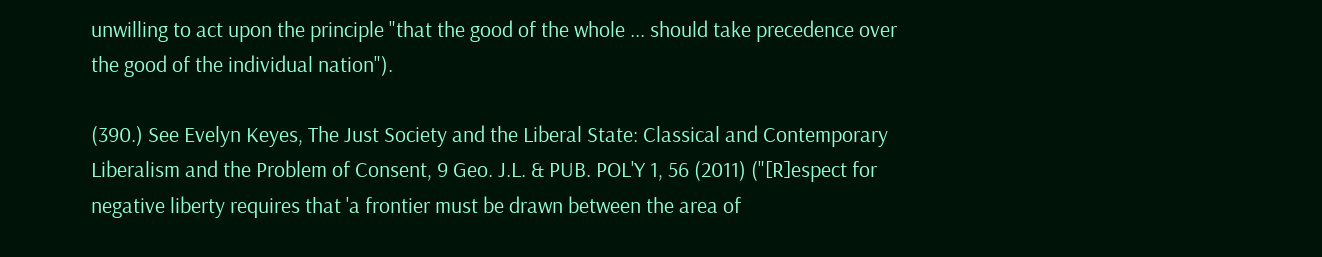unwilling to act upon the principle "that the good of the whole ... should take precedence over the good of the individual nation").

(390.) See Evelyn Keyes, The Just Society and the Liberal State: Classical and Contemporary Liberalism and the Problem of Consent, 9 Geo. J.L. & PUB. POL'Y 1, 56 (2011) ("[R]espect for negative liberty requires that 'a frontier must be drawn between the area of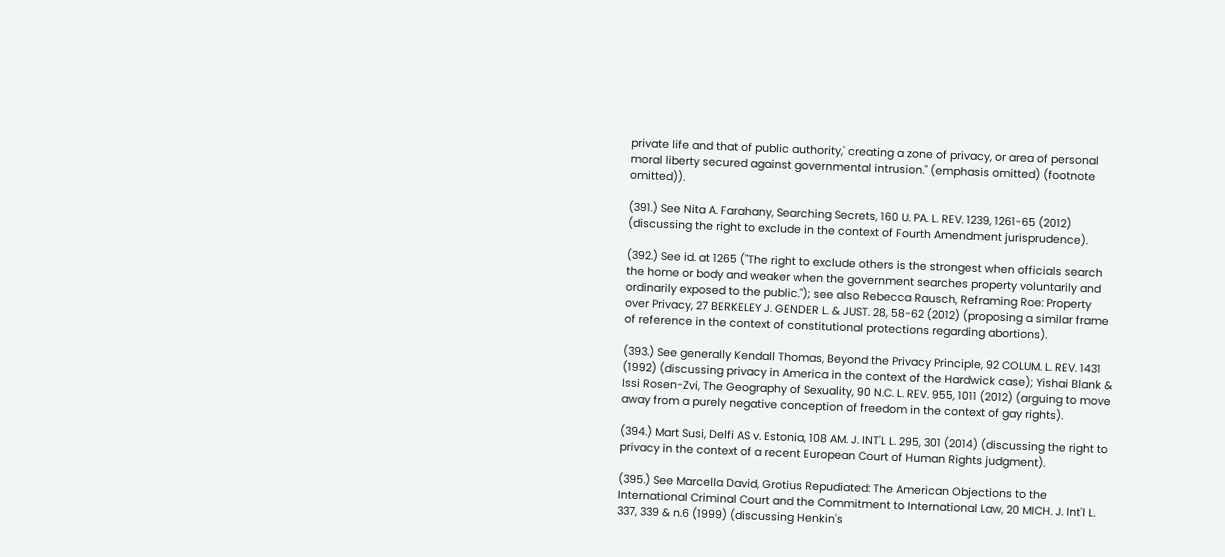private life and that of public authority,' creating a zone of privacy, or area of personal moral liberty secured against governmental intrusion." (emphasis omitted) (footnote omitted)).

(391.) See Nita A. Farahany, Searching Secrets, 160 U. PA. L. REV. 1239, 1261-65 (2012) (discussing the right to exclude in the context of Fourth Amendment jurisprudence).

(392.) See id. at 1265 ("The right to exclude others is the strongest when officials search the home or body and weaker when the government searches property voluntarily and ordinarily exposed to the public."); see also Rebecca Rausch, Reframing Roe: Property over Privacy, 27 BERKELEY J. GENDER L. & JUST. 28, 58-62 (2012) (proposing a similar frame of reference in the context of constitutional protections regarding abortions).

(393.) See generally Kendall Thomas, Beyond the Privacy Principle, 92 COLUM. L. REV. 1431 (1992) (discussing privacy in America in the context of the Hardwick case); Yishai Blank & Issi Rosen-Zvi, The Geography of Sexuality, 90 N.C. L. REV. 955, 1011 (2012) (arguing to move away from a purely negative conception of freedom in the context of gay rights).

(394.) Mart Susi, Delfi AS v. Estonia, 108 AM. J. INT'L L. 295, 301 (2014) (discussing the right to privacy in the context of a recent European Court of Human Rights judgment).

(395.) See Marcella David, Grotius Repudiated: The American Objections to the International Criminal Court and the Commitment to International Law, 20 MICH. J. Int'l L. 337, 339 & n.6 (1999) (discussing Henkin's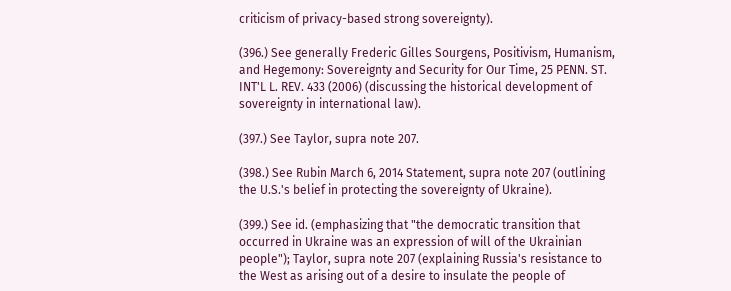criticism of privacy-based strong sovereignty).

(396.) See generally Frederic Gilles Sourgens, Positivism, Humanism, and Hegemony: Sovereignty and Security for Our Time, 25 PENN. ST. INT'L L. REV. 433 (2006) (discussing the historical development of sovereignty in international law).

(397.) See Taylor, supra note 207.

(398.) See Rubin March 6, 2014 Statement, supra note 207 (outlining the U.S.'s belief in protecting the sovereignty of Ukraine).

(399.) See id. (emphasizing that "the democratic transition that occurred in Ukraine was an expression of will of the Ukrainian people"); Taylor, supra note 207 (explaining Russia's resistance to the West as arising out of a desire to insulate the people of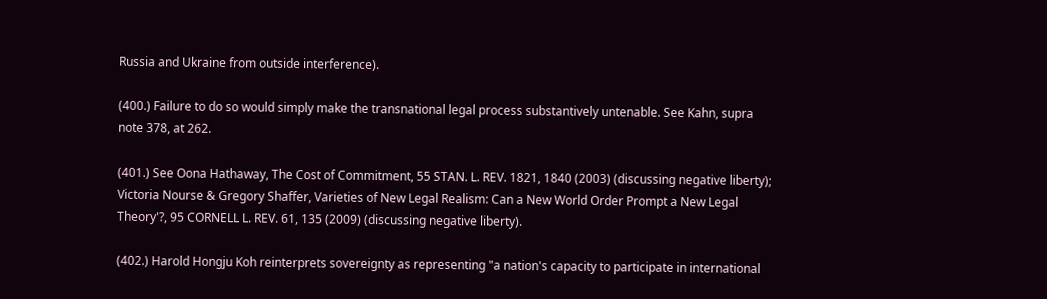Russia and Ukraine from outside interference).

(400.) Failure to do so would simply make the transnational legal process substantively untenable. See Kahn, supra note 378, at 262.

(401.) See Oona Hathaway, The Cost of Commitment, 55 STAN. L. REV. 1821, 1840 (2003) (discussing negative liberty); Victoria Nourse & Gregory Shaffer, Varieties of New Legal Realism: Can a New World Order Prompt a New Legal Theory'?, 95 CORNELL L. REV. 61, 135 (2009) (discussing negative liberty).

(402.) Harold Hongju Koh reinterprets sovereignty as representing "a nation's capacity to participate in international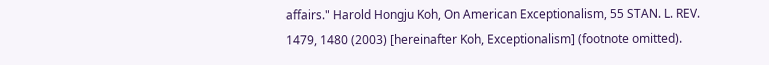affairs." Harold Hongju Koh, On American Exceptionalism, 55 STAN. L. REV. 1479, 1480 (2003) [hereinafter Koh, Exceptionalism] (footnote omitted).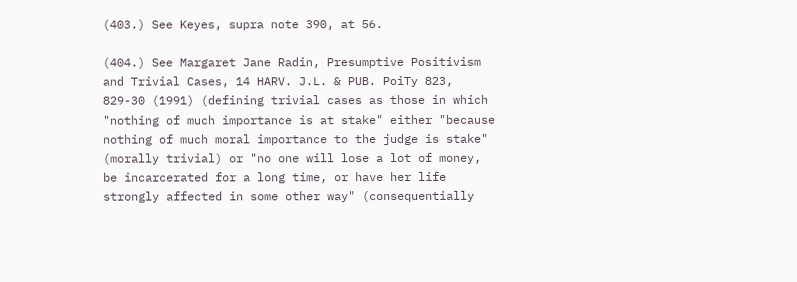(403.) See Keyes, supra note 390, at 56.

(404.) See Margaret Jane Radin, Presumptive Positivism and Trivial Cases, 14 HARV. J.L. & PUB. PoiTy 823, 829-30 (1991) (defining trivial cases as those in which "nothing of much importance is at stake" either "because nothing of much moral importance to the judge is stake" (morally trivial) or "no one will lose a lot of money, be incarcerated for a long time, or have her life strongly affected in some other way" (consequentially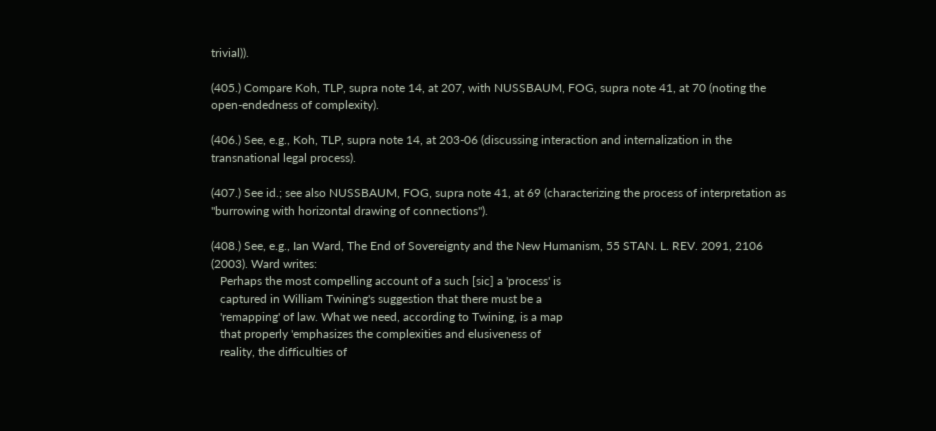trivial)).

(405.) Compare Koh, TLP, supra note 14, at 207, with NUSSBAUM, FOG, supra note 41, at 70 (noting the open-endedness of complexity).

(406.) See, e.g., Koh, TLP, supra note 14, at 203-06 (discussing interaction and internalization in the transnational legal process).

(407.) See id.; see also NUSSBAUM, FOG, supra note 41, at 69 (characterizing the process of interpretation as "burrowing with horizontal drawing of connections").

(408.) See, e.g., Ian Ward, The End of Sovereignty and the New Humanism, 55 STAN. L. REV. 2091, 2106 (2003). Ward writes:
   Perhaps the most compelling account of a such [sic] a 'process' is
   captured in William Twining's suggestion that there must be a
   'remapping' of law. What we need, according to Twining, is a map
   that properly 'emphasizes the complexities and elusiveness of
   reality, the difficulties of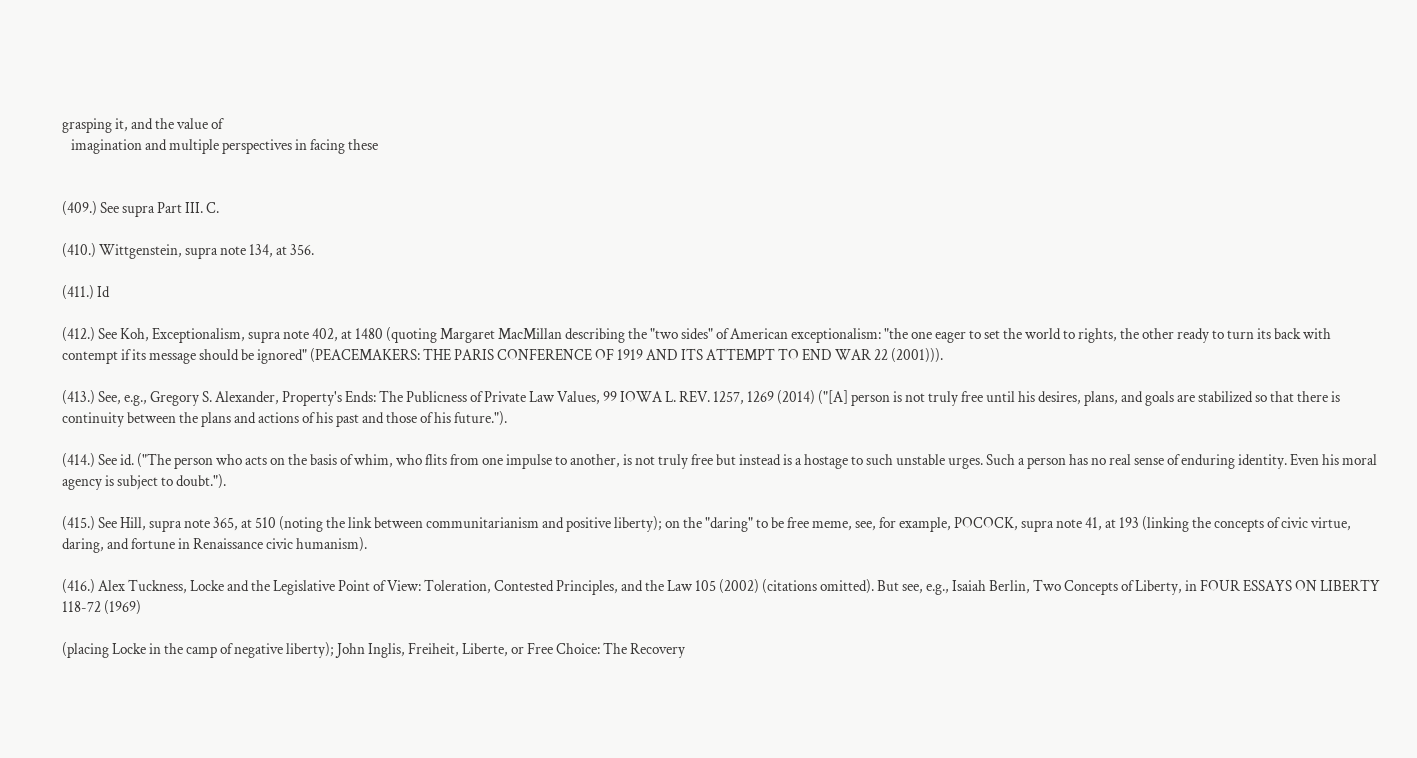grasping it, and the value of
   imagination and multiple perspectives in facing these


(409.) See supra Part III. C.

(410.) Wittgenstein, supra note 134, at 356.

(411.) Id

(412.) See Koh, Exceptionalism, supra note 402, at 1480 (quoting Margaret MacMillan describing the "two sides" of American exceptionalism: "the one eager to set the world to rights, the other ready to turn its back with contempt if its message should be ignored" (PEACEMAKERS: THE PARIS CONFERENCE OF 1919 AND ITS ATTEMPT TO END WAR 22 (2001))).

(413.) See, e.g., Gregory S. Alexander, Property's Ends: The Publicness of Private Law Values, 99 IOWA L. REV. 1257, 1269 (2014) ("[A] person is not truly free until his desires, plans, and goals are stabilized so that there is continuity between the plans and actions of his past and those of his future.").

(414.) See id. ("The person who acts on the basis of whim, who flits from one impulse to another, is not truly free but instead is a hostage to such unstable urges. Such a person has no real sense of enduring identity. Even his moral agency is subject to doubt.").

(415.) See Hill, supra note 365, at 510 (noting the link between communitarianism and positive liberty); on the "daring" to be free meme, see, for example, POCOCK, supra note 41, at 193 (linking the concepts of civic virtue, daring, and fortune in Renaissance civic humanism).

(416.) Alex Tuckness, Locke and the Legislative Point of View: Toleration, Contested Principles, and the Law 105 (2002) (citations omitted). But see, e.g., Isaiah Berlin, Two Concepts of Liberty, in FOUR ESSAYS ON LIBERTY 118-72 (1969)

(placing Locke in the camp of negative liberty); John Inglis, Freiheit, Liberte, or Free Choice: The Recovery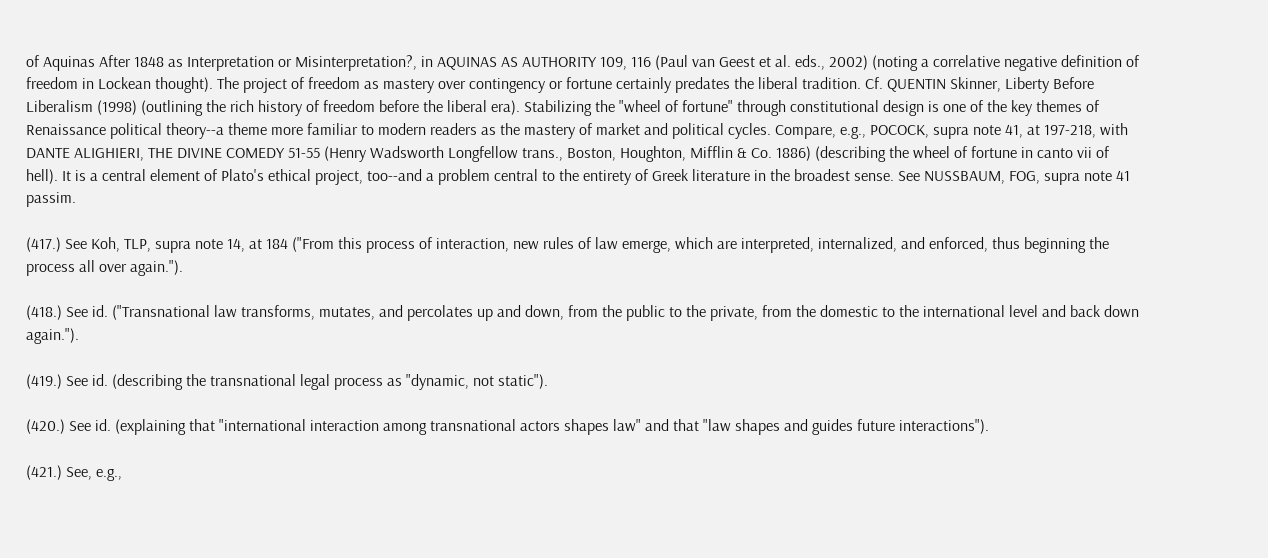of Aquinas After 1848 as Interpretation or Misinterpretation?, in AQUINAS AS AUTHORITY 109, 116 (Paul van Geest et al. eds., 2002) (noting a correlative negative definition of freedom in Lockean thought). The project of freedom as mastery over contingency or fortune certainly predates the liberal tradition. Cf. QUENTIN Skinner, Liberty Before Liberalism (1998) (outlining the rich history of freedom before the liberal era). Stabilizing the "wheel of fortune" through constitutional design is one of the key themes of Renaissance political theory--a theme more familiar to modern readers as the mastery of market and political cycles. Compare, e.g., POCOCK, supra note 41, at 197-218, with DANTE ALIGHIERI, THE DIVINE COMEDY 51-55 (Henry Wadsworth Longfellow trans., Boston, Houghton, Mifflin & Co. 1886) (describing the wheel of fortune in canto vii of hell). It is a central element of Plato's ethical project, too--and a problem central to the entirety of Greek literature in the broadest sense. See NUSSBAUM, FOG, supra note 41 passim.

(417.) See Koh, TLP, supra note 14, at 184 ("From this process of interaction, new rules of law emerge, which are interpreted, internalized, and enforced, thus beginning the process all over again.").

(418.) See id. ("Transnational law transforms, mutates, and percolates up and down, from the public to the private, from the domestic to the international level and back down again.").

(419.) See id. (describing the transnational legal process as "dynamic, not static").

(420.) See id. (explaining that "international interaction among transnational actors shapes law" and that "law shapes and guides future interactions").

(421.) See, e.g.,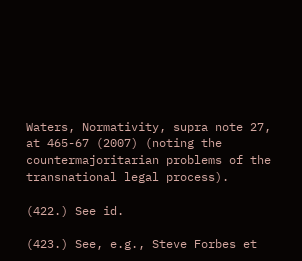Waters, Normativity, supra note 27, at 465-67 (2007) (noting the countermajoritarian problems of the transnational legal process).

(422.) See id.

(423.) See, e.g., Steve Forbes et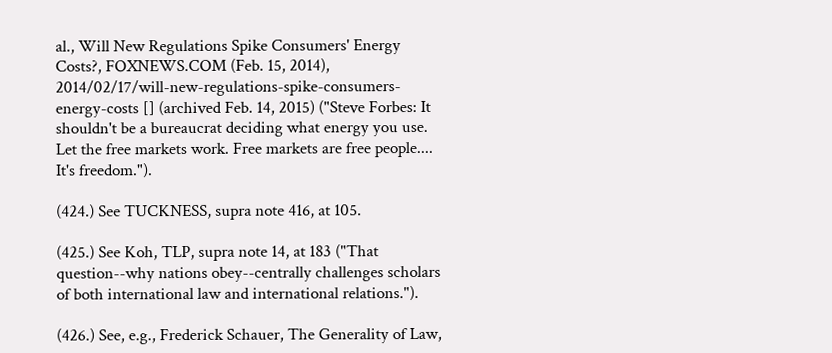al., Will New Regulations Spike Consumers' Energy Costs?, FOXNEWS.COM (Feb. 15, 2014), 2014/02/17/will-new-regulations-spike-consumers-energy-costs [] (archived Feb. 14, 2015) ("Steve Forbes: It shouldn't be a bureaucrat deciding what energy you use. Let the free markets work. Free markets are free people.... It's freedom.").

(424.) See TUCKNESS, supra note 416, at 105.

(425.) See Koh, TLP, supra note 14, at 183 ("That question--why nations obey--centrally challenges scholars of both international law and international relations.").

(426.) See, e.g., Frederick Schauer, The Generality of Law,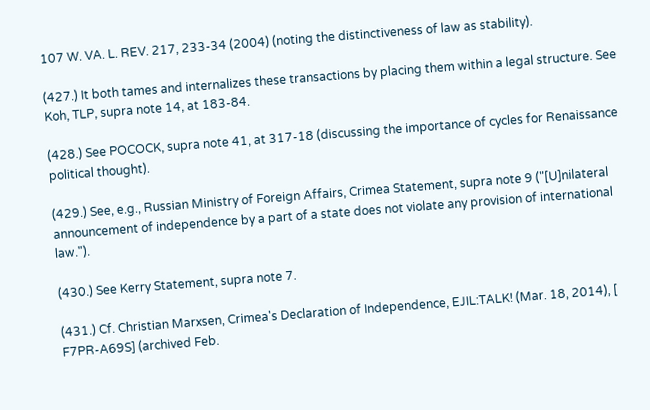107 W. VA. L. REV. 217, 233-34 (2004) (noting the distinctiveness of law as stability).

(427.) It both tames and internalizes these transactions by placing them within a legal structure. See Koh, TLP, supra note 14, at 183-84.

(428.) See POCOCK, supra note 41, at 317-18 (discussing the importance of cycles for Renaissance political thought).

(429.) See, e.g., Russian Ministry of Foreign Affairs, Crimea Statement, supra note 9 ("[U]nilateral announcement of independence by a part of a state does not violate any provision of international law.").

(430.) See Kerry Statement, supra note 7.

(431.) Cf. Christian Marxsen, Crimea's Declaration of Independence, EJIL:TALK! (Mar. 18, 2014), [ F7PR-A69S] (archived Feb.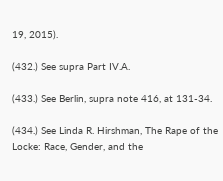19, 2015).

(432.) See supra Part IV.A.

(433.) See Berlin, supra note 416, at 131-34.

(434.) See Linda R. Hirshman, The Rape of the Locke: Race, Gender, and the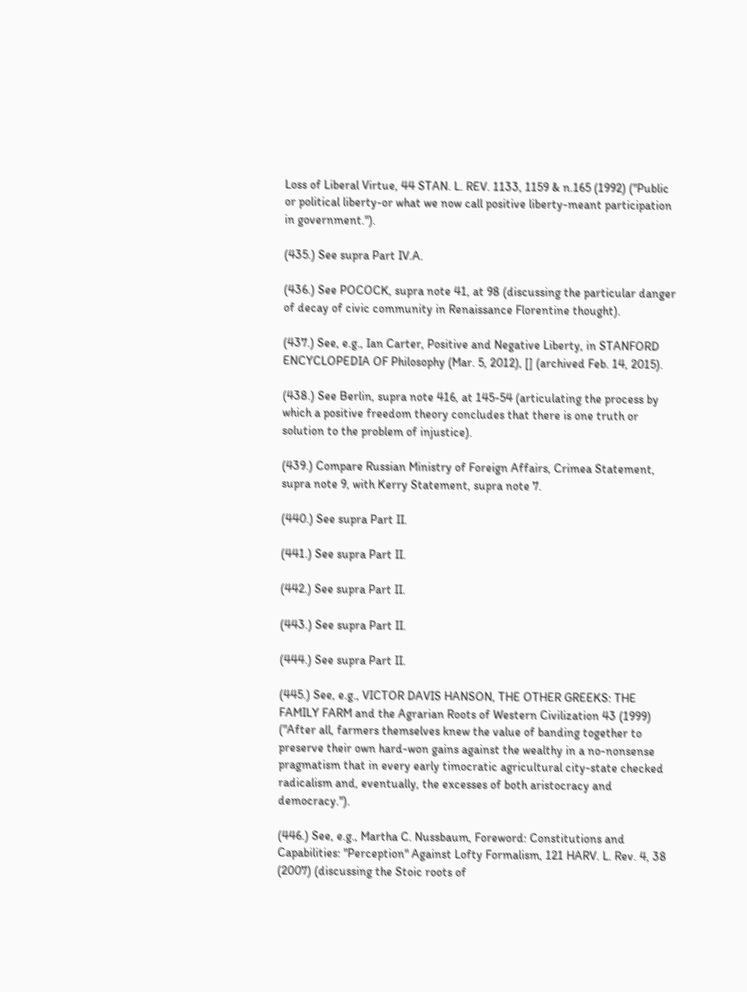Loss of Liberal Virtue, 44 STAN. L. REV. 1133, 1159 & n.165 (1992) ("Public or political liberty-or what we now call positive liberty-meant participation in government.").

(435.) See supra Part IV.A.

(436.) See POCOCK, supra note 41, at 98 (discussing the particular danger of decay of civic community in Renaissance Florentine thought).

(437.) See, e.g., Ian Carter, Positive and Negative Liberty, in STANFORD ENCYCLOPEDIA OF Philosophy (Mar. 5, 2012), [] (archived Feb. 14, 2015).

(438.) See Berlin, supra note 416, at 145-54 (articulating the process by which a positive freedom theory concludes that there is one truth or solution to the problem of injustice).

(439.) Compare Russian Ministry of Foreign Affairs, Crimea Statement, supra note 9, with Kerry Statement, supra note 7.

(440.) See supra Part II.

(441.) See supra Part II.

(442.) See supra Part II.

(443.) See supra Part II.

(444.) See supra Part II.

(445.) See, e.g., VICTOR DAVIS HANSON, THE OTHER GREEKS: THE FAMILY FARM and the Agrarian Roots of Western Civilization 43 (1999) ("After all, farmers themselves knew the value of banding together to preserve their own hard-won gains against the wealthy in a no-nonsense pragmatism that in every early timocratic agricultural city-state checked radicalism and, eventually, the excesses of both aristocracy and democracy.").

(446.) See, e.g., Martha C. Nussbaum, Foreword: Constitutions and Capabilities: "Perception" Against Lofty Formalism, 121 HARV. L. Rev. 4, 38 (2007) (discussing the Stoic roots of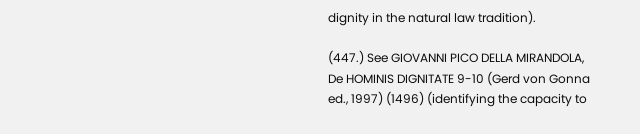dignity in the natural law tradition).

(447.) See GIOVANNI PICO DELLA MIRANDOLA, De HOMINIS DIGNITATE 9-10 (Gerd von Gonna ed., 1997) (1496) (identifying the capacity to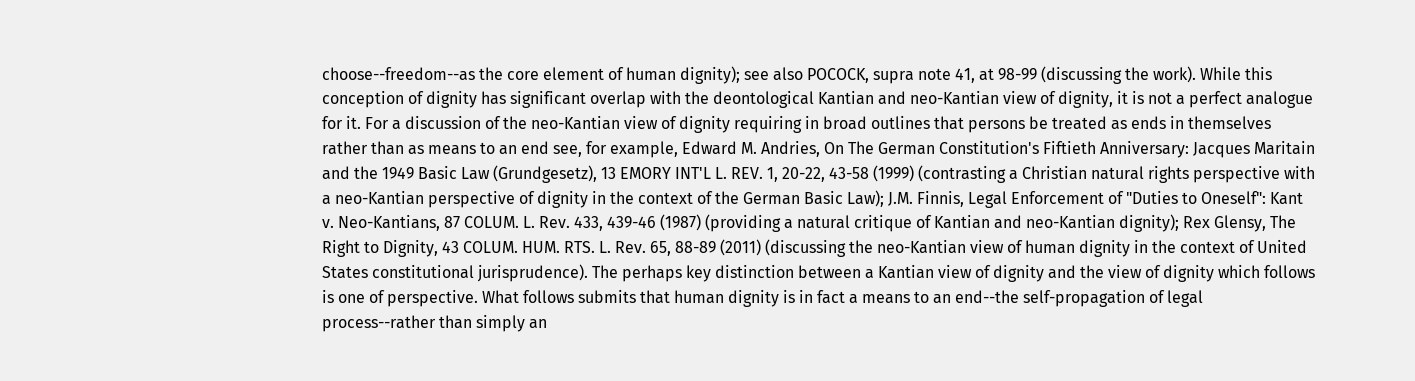choose--freedom--as the core element of human dignity); see also POCOCK, supra note 41, at 98-99 (discussing the work). While this conception of dignity has significant overlap with the deontological Kantian and neo-Kantian view of dignity, it is not a perfect analogue for it. For a discussion of the neo-Kantian view of dignity requiring in broad outlines that persons be treated as ends in themselves rather than as means to an end see, for example, Edward M. Andries, On The German Constitution's Fiftieth Anniversary: Jacques Maritain and the 1949 Basic Law (Grundgesetz), 13 EMORY INT'L L. REV. 1, 20-22, 43-58 (1999) (contrasting a Christian natural rights perspective with a neo-Kantian perspective of dignity in the context of the German Basic Law); J.M. Finnis, Legal Enforcement of "Duties to Oneself": Kant v. Neo-Kantians, 87 COLUM. L. Rev. 433, 439-46 (1987) (providing a natural critique of Kantian and neo-Kantian dignity); Rex Glensy, The Right to Dignity, 43 COLUM. HUM. RTS. L. Rev. 65, 88-89 (2011) (discussing the neo-Kantian view of human dignity in the context of United States constitutional jurisprudence). The perhaps key distinction between a Kantian view of dignity and the view of dignity which follows is one of perspective. What follows submits that human dignity is in fact a means to an end--the self-propagation of legal process--rather than simply an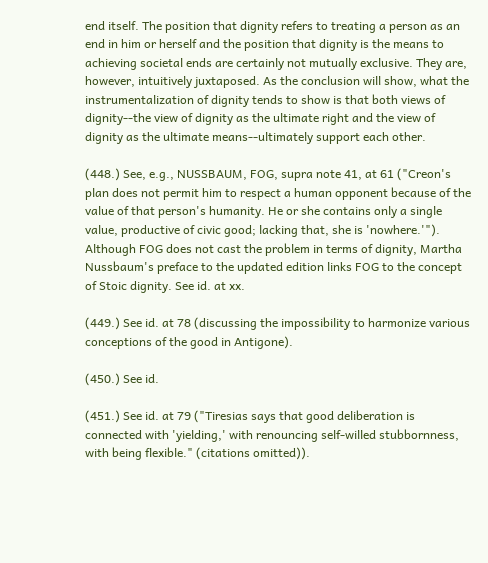end itself. The position that dignity refers to treating a person as an end in him or herself and the position that dignity is the means to achieving societal ends are certainly not mutually exclusive. They are, however, intuitively juxtaposed. As the conclusion will show, what the instrumentalization of dignity tends to show is that both views of dignity--the view of dignity as the ultimate right and the view of dignity as the ultimate means--ultimately support each other.

(448.) See, e.g., NUSSBAUM, FOG, supra note 41, at 61 ("Creon's plan does not permit him to respect a human opponent because of the value of that person's humanity. He or she contains only a single value, productive of civic good; lacking that, she is 'nowhere.'"). Although FOG does not cast the problem in terms of dignity, Martha Nussbaum's preface to the updated edition links FOG to the concept of Stoic dignity. See id. at xx.

(449.) See id. at 78 (discussing the impossibility to harmonize various conceptions of the good in Antigone).

(450.) See id.

(451.) See id. at 79 ("Tiresias says that good deliberation is connected with 'yielding,' with renouncing self-willed stubbornness, with being flexible." (citations omitted)).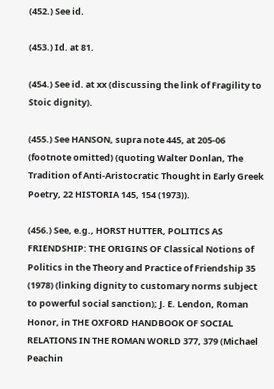(452.) See id.

(453.) Id. at 81.

(454.) See id. at xx (discussing the link of Fragility to Stoic dignity).

(455.) See HANSON, supra note 445, at 205-06 (footnote omitted) (quoting Walter Donlan, The Tradition of Anti-Aristocratic Thought in Early Greek Poetry, 22 HISTORIA 145, 154 (1973)).

(456.) See, e.g., HORST HUTTER, POLITICS AS FRIENDSHIP: THE ORIGINS OF Classical Notions of Politics in the Theory and Practice of Friendship 35 (1978) (linking dignity to customary norms subject to powerful social sanction); J. E. Lendon, Roman Honor, in THE OXFORD HANDBOOK OF SOCIAL RELATIONS IN THE ROMAN WORLD 377, 379 (Michael Peachin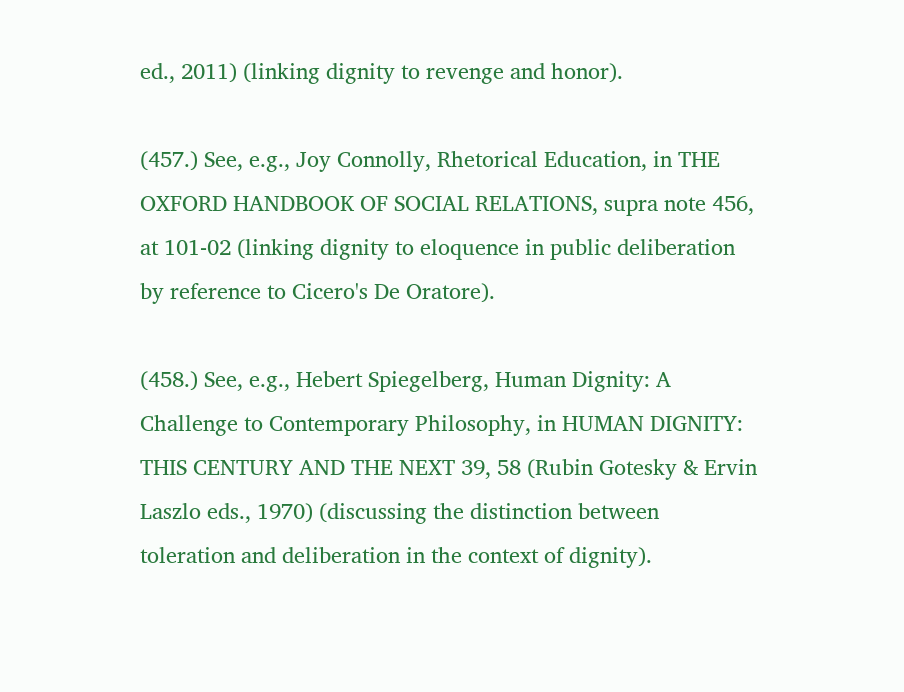ed., 2011) (linking dignity to revenge and honor).

(457.) See, e.g., Joy Connolly, Rhetorical Education, in THE OXFORD HANDBOOK OF SOCIAL RELATIONS, supra note 456, at 101-02 (linking dignity to eloquence in public deliberation by reference to Cicero's De Oratore).

(458.) See, e.g., Hebert Spiegelberg, Human Dignity: A Challenge to Contemporary Philosophy, in HUMAN DIGNITY: THIS CENTURY AND THE NEXT 39, 58 (Rubin Gotesky & Ervin Laszlo eds., 1970) (discussing the distinction between toleration and deliberation in the context of dignity).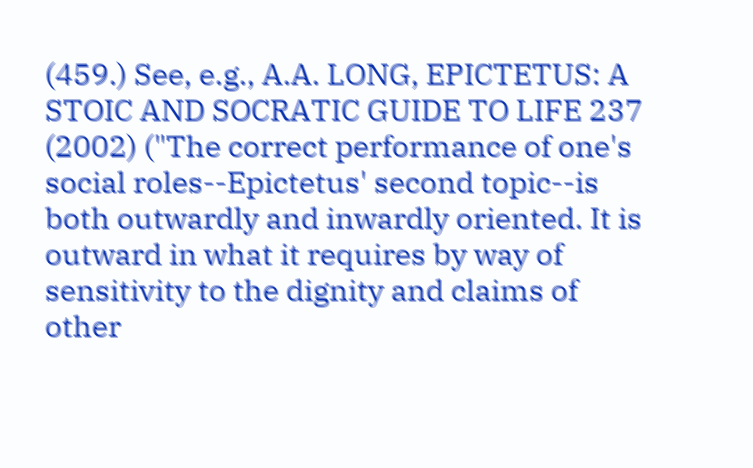(459.) See, e.g., A.A. LONG, EPICTETUS: A STOIC AND SOCRATIC GUIDE TO LIFE 237 (2002) ("The correct performance of one's social roles--Epictetus' second topic--is both outwardly and inwardly oriented. It is outward in what it requires by way of sensitivity to the dignity and claims of other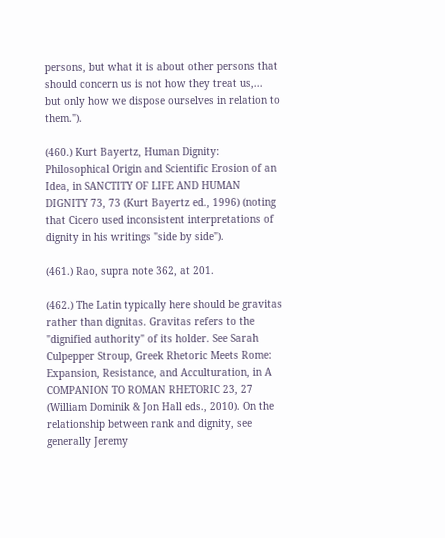persons, but what it is about other persons that should concern us is not how they treat us,... but only how we dispose ourselves in relation to them.").

(460.) Kurt Bayertz, Human Dignity: Philosophical Origin and Scientific Erosion of an Idea, in SANCTITY OF LIFE AND HUMAN DIGNITY 73, 73 (Kurt Bayertz ed., 1996) (noting that Cicero used inconsistent interpretations of dignity in his writings "side by side").

(461.) Rao, supra note 362, at 201.

(462.) The Latin typically here should be gravitas rather than dignitas. Gravitas refers to the "dignified authority" of its holder. See Sarah Culpepper Stroup, Greek Rhetoric Meets Rome: Expansion, Resistance, and Acculturation, in A COMPANION TO ROMAN RHETORIC 23, 27 (William Dominik & Jon Hall eds., 2010). On the relationship between rank and dignity, see generally Jeremy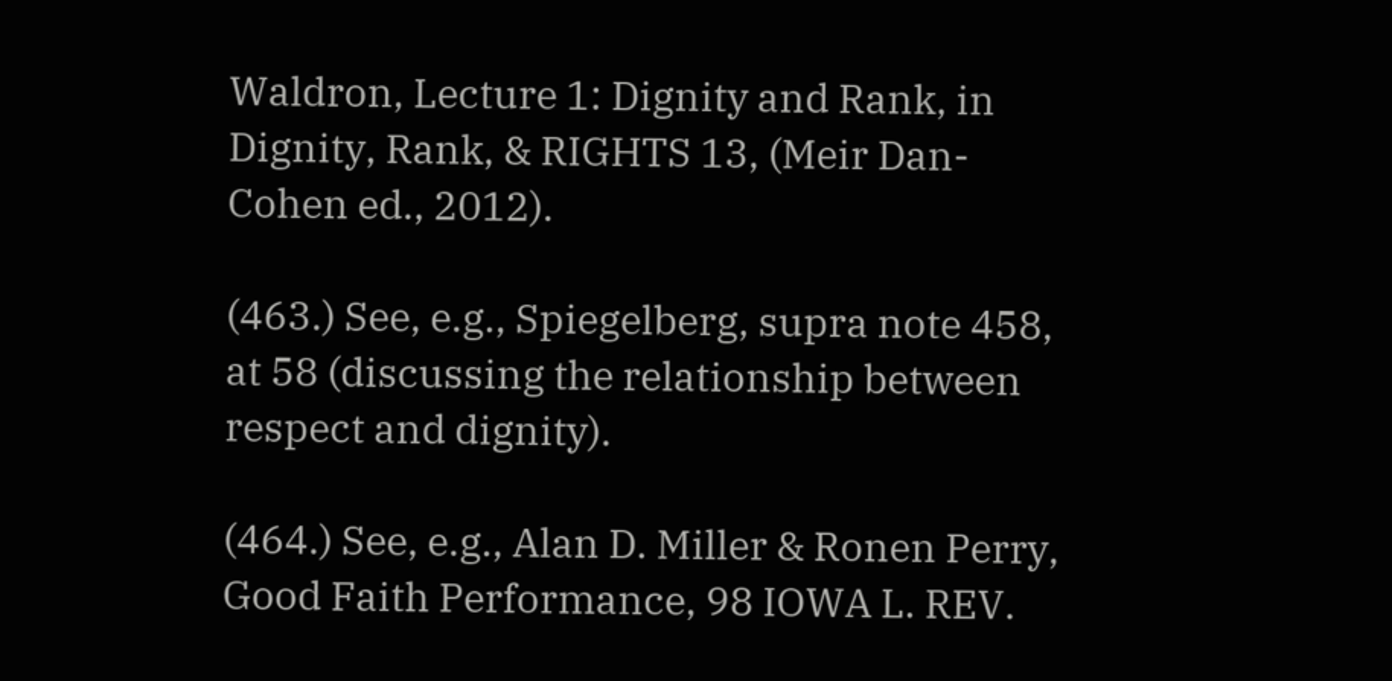Waldron, Lecture 1: Dignity and Rank, in Dignity, Rank, & RIGHTS 13, (Meir Dan-Cohen ed., 2012).

(463.) See, e.g., Spiegelberg, supra note 458, at 58 (discussing the relationship between respect and dignity).

(464.) See, e.g., Alan D. Miller & Ronen Perry, Good Faith Performance, 98 IOWA L. REV.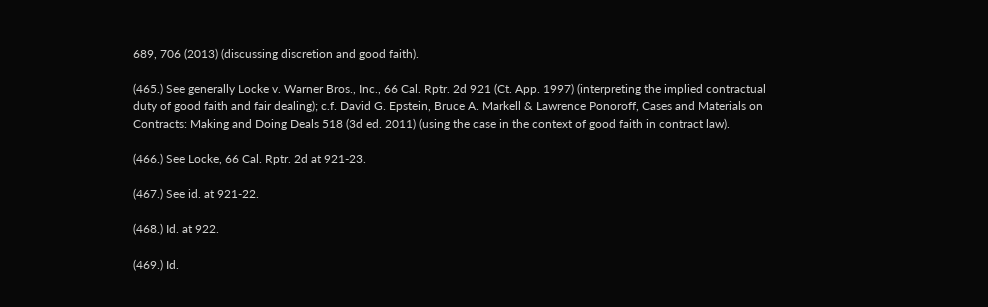689, 706 (2013) (discussing discretion and good faith).

(465.) See generally Locke v. Warner Bros., Inc., 66 Cal. Rptr. 2d 921 (Ct. App. 1997) (interpreting the implied contractual duty of good faith and fair dealing); c.f. David G. Epstein, Bruce A. Markell & Lawrence Ponoroff, Cases and Materials on Contracts: Making and Doing Deals 518 (3d ed. 2011) (using the case in the context of good faith in contract law).

(466.) See Locke, 66 Cal. Rptr. 2d at 921-23.

(467.) See id. at 921-22.

(468.) Id. at 922.

(469.) Id.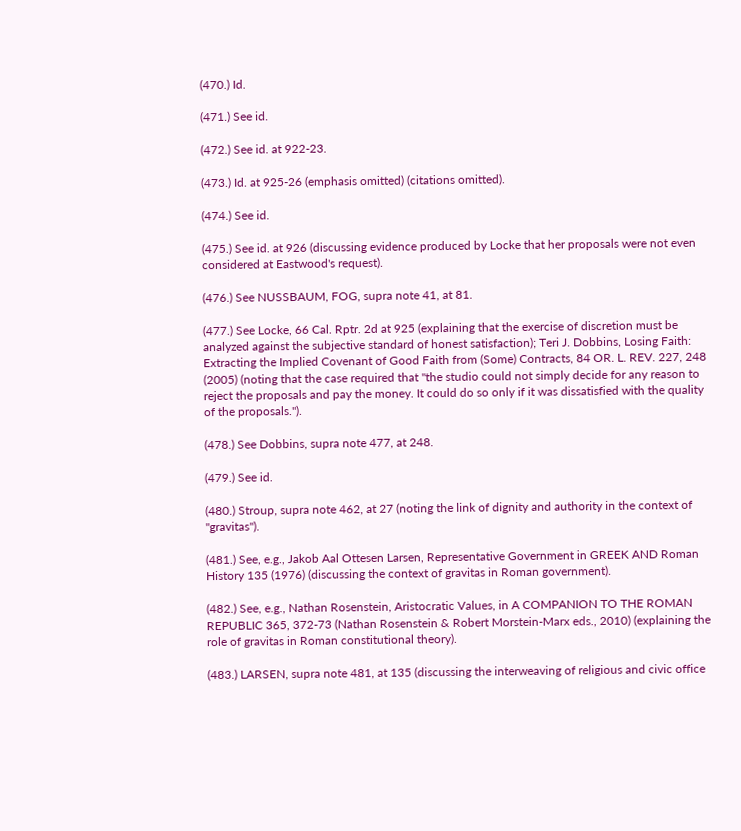(470.) Id.

(471.) See id.

(472.) See id. at 922-23.

(473.) Id. at 925-26 (emphasis omitted) (citations omitted).

(474.) See id.

(475.) See id. at 926 (discussing evidence produced by Locke that her proposals were not even considered at Eastwood's request).

(476.) See NUSSBAUM, FOG, supra note 41, at 81.

(477.) See Locke, 66 Cal. Rptr. 2d at 925 (explaining that the exercise of discretion must be analyzed against the subjective standard of honest satisfaction); Teri J. Dobbins, Losing Faith: Extracting the Implied Covenant of Good Faith from (Some) Contracts, 84 OR. L. REV. 227, 248 (2005) (noting that the case required that "the studio could not simply decide for any reason to reject the proposals and pay the money. It could do so only if it was dissatisfied with the quality of the proposals.").

(478.) See Dobbins, supra note 477, at 248.

(479.) See id.

(480.) Stroup, supra note 462, at 27 (noting the link of dignity and authority in the context of "gravitas").

(481.) See, e.g., Jakob Aal Ottesen Larsen, Representative Government in GREEK AND Roman History 135 (1976) (discussing the context of gravitas in Roman government).

(482.) See, e.g., Nathan Rosenstein, Aristocratic Values, in A COMPANION TO THE ROMAN REPUBLIC 365, 372-73 (Nathan Rosenstein & Robert Morstein-Marx eds., 2010) (explaining the role of gravitas in Roman constitutional theory).

(483.) LARSEN, supra note 481, at 135 (discussing the interweaving of religious and civic office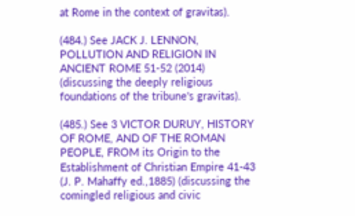at Rome in the context of gravitas).

(484.) See JACK J. LENNON, POLLUTION AND RELIGION IN ANCIENT ROME 51-52 (2014) (discussing the deeply religious foundations of the tribune's gravitas).

(485.) See 3 VICTOR DURUY, HISTORY OF ROME, AND OF THE ROMAN PEOPLE, FROM its Origin to the Establishment of Christian Empire 41-43 (J. P. Mahaffy ed.,1885) (discussing the comingled religious and civic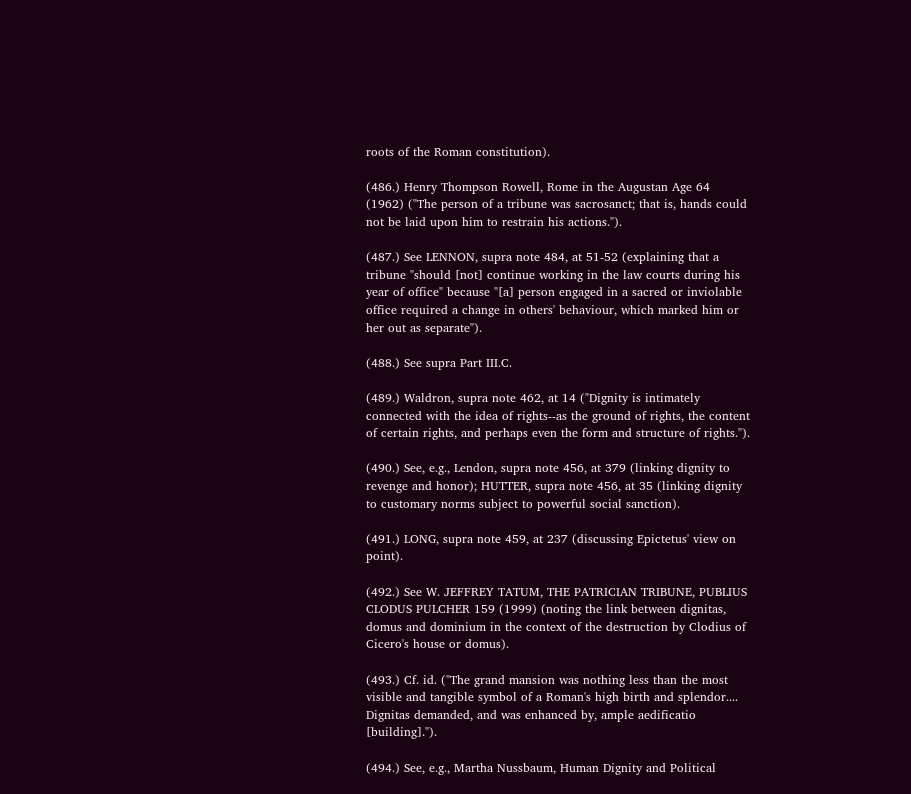roots of the Roman constitution).

(486.) Henry Thompson Rowell, Rome in the Augustan Age 64 (1962) ("The person of a tribune was sacrosanct; that is, hands could not be laid upon him to restrain his actions.").

(487.) See LENNON, supra note 484, at 51-52 (explaining that a tribune "should [not] continue working in the law courts during his year of office" because "[a] person engaged in a sacred or inviolable office required a change in others' behaviour, which marked him or her out as separate").

(488.) See supra Part III.C.

(489.) Waldron, supra note 462, at 14 ("Dignity is intimately connected with the idea of rights--as the ground of rights, the content of certain rights, and perhaps even the form and structure of rights.").

(490.) See, e.g., Lendon, supra note 456, at 379 (linking dignity to revenge and honor); HUTTER, supra note 456, at 35 (linking dignity to customary norms subject to powerful social sanction).

(491.) LONG, supra note 459, at 237 (discussing Epictetus' view on point).

(492.) See W. JEFFREY TATUM, THE PATRICIAN TRIBUNE, PUBLIUS CLODUS PULCHER 159 (1999) (noting the link between dignitas, domus and dominium in the context of the destruction by Clodius of Cicero's house or domus).

(493.) Cf. id. ("The grand mansion was nothing less than the most visible and tangible symbol of a Roman's high birth and splendor.... Dignitas demanded, and was enhanced by, ample aedificatio [building].").

(494.) See, e.g., Martha Nussbaum, Human Dignity and Political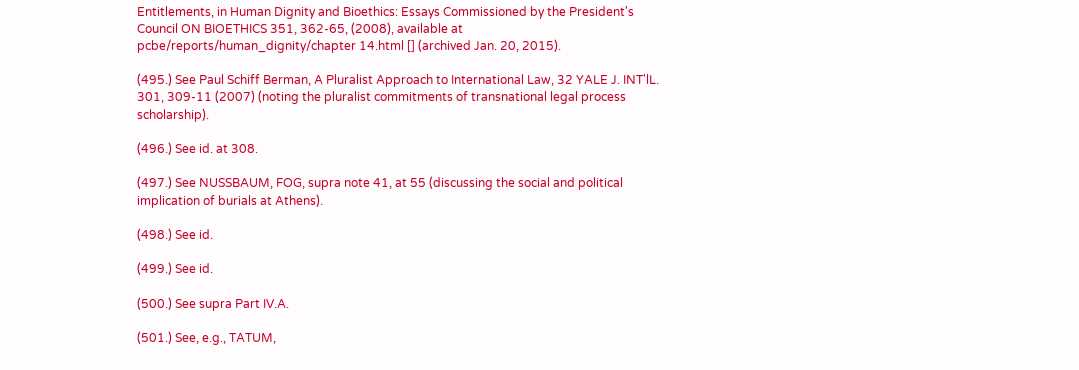Entitlements, in Human Dignity and Bioethics: Essays Commissioned by the President's Council ON BIOETHICS 351, 362-65, (2008), available at pcbe/reports/human_dignity/chapter 14.html [] (archived Jan. 20, 2015).

(495.) See Paul Schiff Berman, A Pluralist Approach to International Law, 32 YALE J. INT'lL. 301, 309-11 (2007) (noting the pluralist commitments of transnational legal process scholarship).

(496.) See id. at 308.

(497.) See NUSSBAUM, FOG, supra note 41, at 55 (discussing the social and political implication of burials at Athens).

(498.) See id.

(499.) See id.

(500.) See supra Part IV.A.

(501.) See, e.g., TATUM,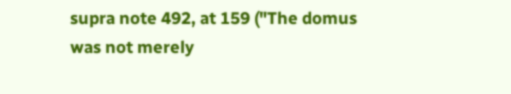supra note 492, at 159 ("The domus was not merely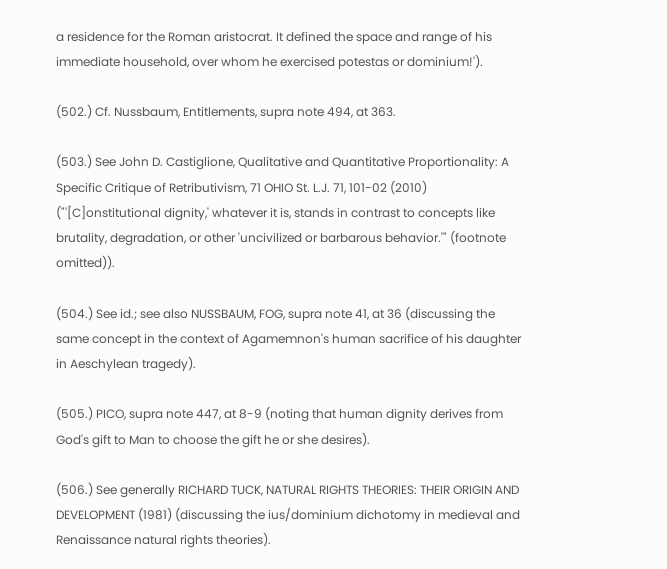a residence for the Roman aristocrat. It defined the space and range of his immediate household, over whom he exercised potestas or dominium!').

(502.) Cf. Nussbaum, Entitlements, supra note 494, at 363.

(503.) See John D. Castiglione, Qualitative and Quantitative Proportionality: A Specific Critique of Retributivism, 71 OHIO St. L.J. 71, 101-02 (2010) ("'[C]onstitutional dignity,' whatever it is, stands in contrast to concepts like brutality, degradation, or other 'uncivilized or barbarous behavior.'" (footnote omitted)).

(504.) See id.; see also NUSSBAUM, FOG, supra note 41, at 36 (discussing the same concept in the context of Agamemnon's human sacrifice of his daughter in Aeschylean tragedy).

(505.) PICO, supra note 447, at 8-9 (noting that human dignity derives from God's gift to Man to choose the gift he or she desires).

(506.) See generally RICHARD TUCK, NATURAL RIGHTS THEORIES: THEIR ORIGIN AND DEVELOPMENT (1981) (discussing the ius/dominium dichotomy in medieval and Renaissance natural rights theories).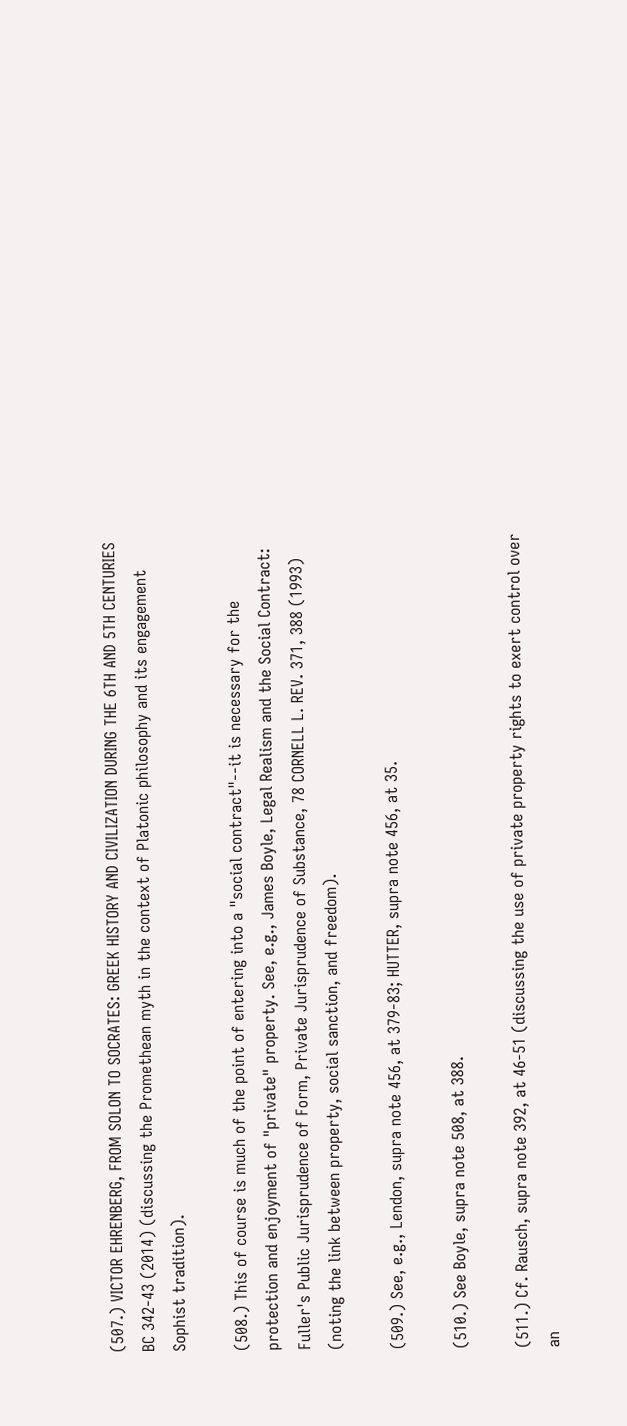(507.) VICTOR EHRENBERG, FROM SOLON TO SOCRATES: GREEK HISTORY AND CIVILIZATION DURING THE 6TH AND 5TH CENTURIES BC 342-43 (2014) (discussing the Promethean myth in the context of Platonic philosophy and its engagement Sophist tradition).

(508.) This of course is much of the point of entering into a "social contract"--it is necessary for the protection and enjoyment of "private" property. See, e.g., James Boyle, Legal Realism and the Social Contract: Fuller's Public Jurisprudence of Form, Private Jurisprudence of Substance, 78 CORNELL L. REV. 371, 388 (1993) (noting the link between property, social sanction, and freedom).

(509.) See, e.g., Lendon, supra note 456, at 379-83; HUTTER, supra note 456, at 35.

(510.) See Boyle, supra note 508, at 388.

(511.) Cf. Rausch, supra note 392, at 46-51 (discussing the use of private property rights to exert control over an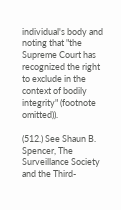individual's body and noting that "the Supreme Court has recognized the right to exclude in the context of bodily integrity" (footnote omitted)).

(512.) See Shaun B. Spencer, The Surveillance Society and the Third-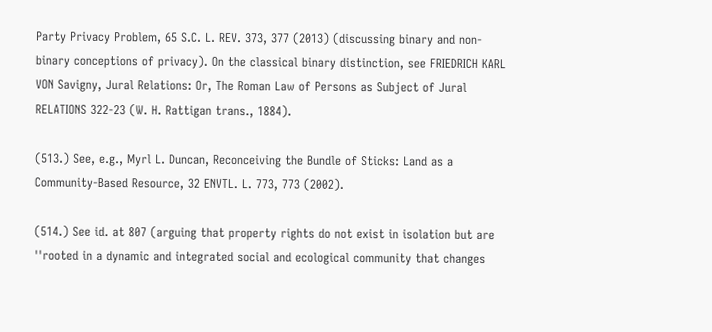Party Privacy Problem, 65 S.C. L. REV. 373, 377 (2013) (discussing binary and non-binary conceptions of privacy). On the classical binary distinction, see FRIEDRICH KARL VON Savigny, Jural Relations: Or, The Roman Law of Persons as Subject of Jural RELATIONS 322-23 (W. H. Rattigan trans., 1884).

(513.) See, e.g., Myrl L. Duncan, Reconceiving the Bundle of Sticks: Land as a Community-Based Resource, 32 ENVTL. L. 773, 773 (2002).

(514.) See id. at 807 (arguing that property rights do not exist in isolation but are ''rooted in a dynamic and integrated social and ecological community that changes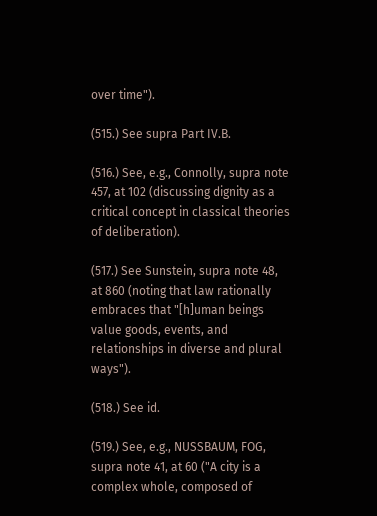over time").

(515.) See supra Part IV.B.

(516.) See, e.g., Connolly, supra note 457, at 102 (discussing dignity as a critical concept in classical theories of deliberation).

(517.) See Sunstein, supra note 48, at 860 (noting that law rationally embraces that "[h]uman beings value goods, events, and relationships in diverse and plural ways").

(518.) See id.

(519.) See, e.g., NUSSBAUM, FOG, supra note 41, at 60 ("A city is a complex whole, composed of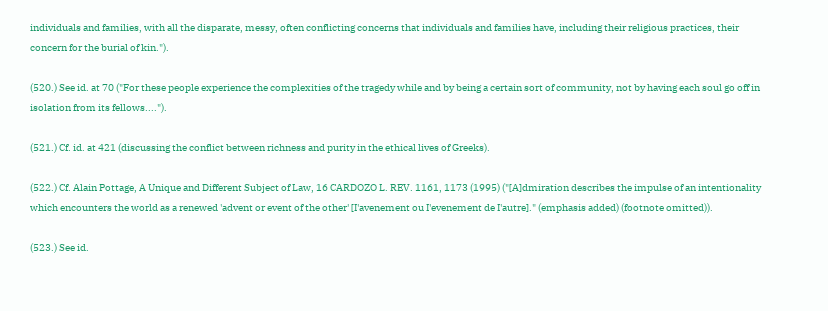individuals and families, with all the disparate, messy, often conflicting concerns that individuals and families have, including their religious practices, their concern for the burial of kin.").

(520.) See id. at 70 ("For these people experience the complexities of the tragedy while and by being a certain sort of community, not by having each soul go off in isolation from its fellows....").

(521.) Cf. id. at 421 (discussing the conflict between richness and purity in the ethical lives of Greeks).

(522.) Cf. Alain Pottage, A Unique and Different Subject of Law, 16 CARDOZO L. REV. 1161, 1173 (1995) ("[A]dmiration describes the impulse of an intentionality which encounters the world as a renewed 'advent or event of the other' [I'avenement ou I'evenement de I'autre]." (emphasis added) (footnote omitted)).

(523.) See id.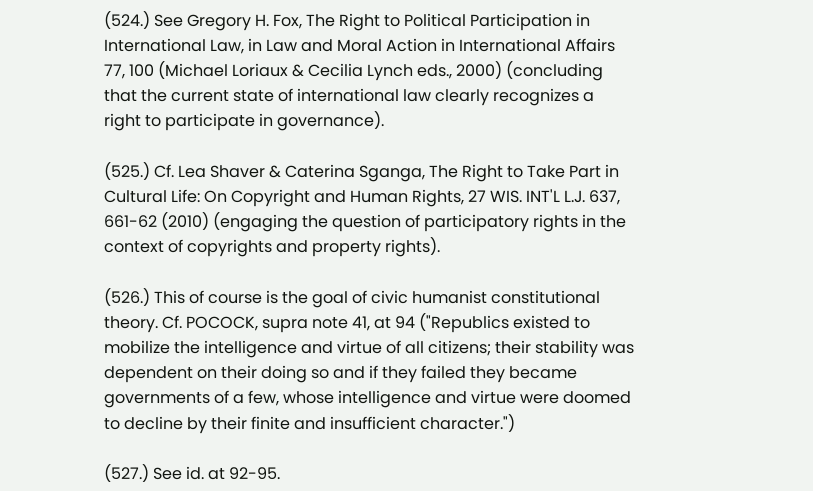(524.) See Gregory H. Fox, The Right to Political Participation in International Law, in Law and Moral Action in International Affairs 77, 100 (Michael Loriaux & Cecilia Lynch eds., 2000) (concluding that the current state of international law clearly recognizes a right to participate in governance).

(525.) Cf. Lea Shaver & Caterina Sganga, The Right to Take Part in Cultural Life: On Copyright and Human Rights, 27 WIS. INT'L L.J. 637, 661-62 (2010) (engaging the question of participatory rights in the context of copyrights and property rights).

(526.) This of course is the goal of civic humanist constitutional theory. Cf. POCOCK, supra note 41, at 94 ("Republics existed to mobilize the intelligence and virtue of all citizens; their stability was dependent on their doing so and if they failed they became governments of a few, whose intelligence and virtue were doomed to decline by their finite and insufficient character.")

(527.) See id. at 92-95.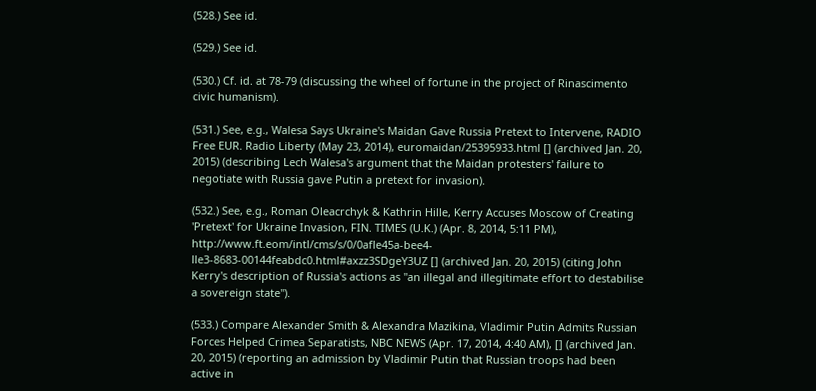(528.) See id.

(529.) See id.

(530.) Cf. id. at 78-79 (discussing the wheel of fortune in the project of Rinascimento civic humanism).

(531.) See, e.g., Walesa Says Ukraine's Maidan Gave Russia Pretext to Intervene, RADIO Free EUR. Radio Liberty (May 23, 2014), euromaidan/25395933.html [] (archived Jan. 20, 2015) (describing Lech Walesa's argument that the Maidan protesters' failure to negotiate with Russia gave Putin a pretext for invasion).

(532.) See, e.g., Roman Oleacrchyk & Kathrin Hille, Kerry Accuses Moscow of Creating 'Pretext' for Ukraine Invasion, FIN. TIMES (U.K.) (Apr. 8, 2014, 5:11 PM), http://www.ft.eom/intl/cms/s/0/0afle45a-bee4-lle3-8683-00144feabdc0.html#axzz3SDgeY3UZ [] (archived Jan. 20, 2015) (citing John Kerry's description of Russia's actions as "an illegal and illegitimate effort to destabilise a sovereign state").

(533.) Compare Alexander Smith & Alexandra Mazikina, Vladimir Putin Admits Russian Forces Helped Crimea Separatists, NBC NEWS (Apr. 17, 2014, 4:40 AM), [] (archived Jan. 20, 2015) (reporting an admission by Vladimir Putin that Russian troops had been active in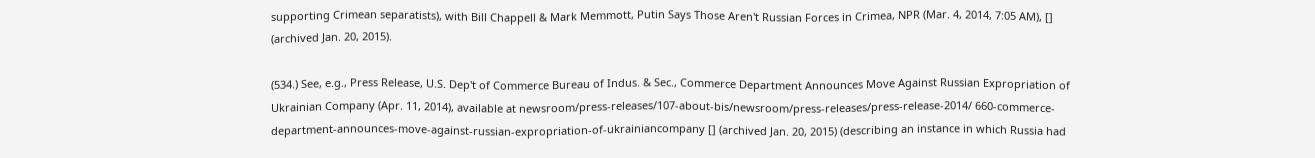supporting Crimean separatists), with Bill Chappell & Mark Memmott, Putin Says Those Aren't Russian Forces in Crimea, NPR (Mar. 4, 2014, 7:05 AM), [] (archived Jan. 20, 2015).

(534.) See, e.g., Press Release, U.S. Dep't of Commerce Bureau of Indus. & Sec., Commerce Department Announces Move Against Russian Expropriation of Ukrainian Company (Apr. 11, 2014), available at newsroom/press-releases/107-about-bis/newsroom/press-releases/press-release-2014/ 660-commerce-department-announces-move-against-russian-expropriation-of-ukrainiancompany [] (archived Jan. 20, 2015) (describing an instance in which Russia had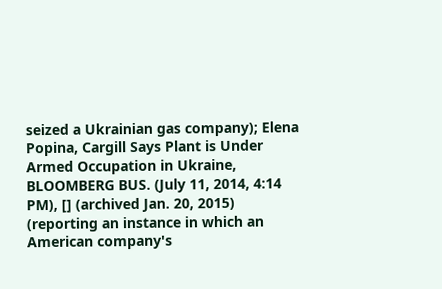seized a Ukrainian gas company); Elena Popina, Cargill Says Plant is Under Armed Occupation in Ukraine, BLOOMBERG BUS. (July 11, 2014, 4:14 PM), [] (archived Jan. 20, 2015) (reporting an instance in which an American company's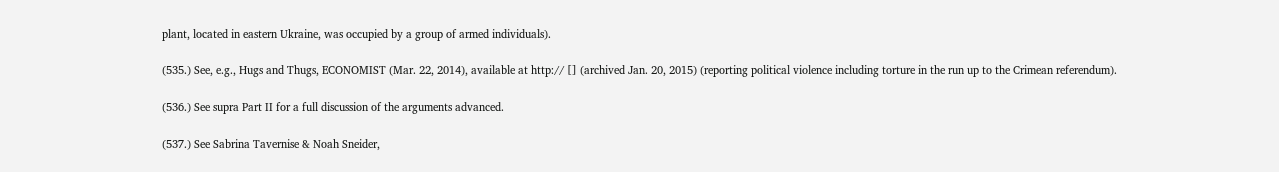plant, located in eastern Ukraine, was occupied by a group of armed individuals).

(535.) See, e.g., Hugs and Thugs, ECONOMIST (Mar. 22, 2014), available at http:// [] (archived Jan. 20, 2015) (reporting political violence including torture in the run up to the Crimean referendum).

(536.) See supra Part II for a full discussion of the arguments advanced.

(537.) See Sabrina Tavernise & Noah Sneider,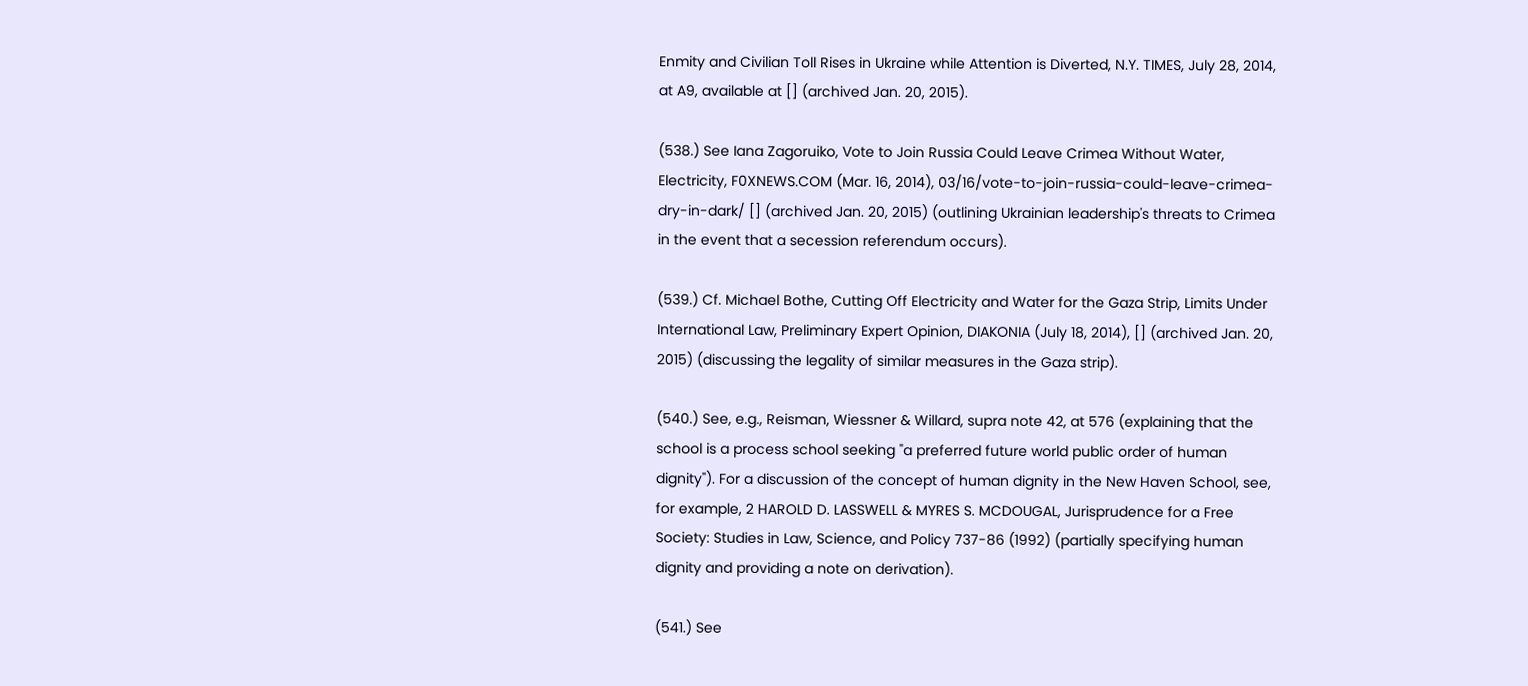Enmity and Civilian Toll Rises in Ukraine while Attention is Diverted, N.Y. TIMES, July 28, 2014, at A9, available at [] (archived Jan. 20, 2015).

(538.) See Iana Zagoruiko, Vote to Join Russia Could Leave Crimea Without Water, Electricity, F0XNEWS.COM (Mar. 16, 2014), 03/16/vote-to-join-russia-could-leave-crimea-dry-in-dark/ [] (archived Jan. 20, 2015) (outlining Ukrainian leadership's threats to Crimea in the event that a secession referendum occurs).

(539.) Cf. Michael Bothe, Cutting Off Electricity and Water for the Gaza Strip, Limits Under International Law, Preliminary Expert Opinion, DIAKONIA (July 18, 2014), [] (archived Jan. 20, 2015) (discussing the legality of similar measures in the Gaza strip).

(540.) See, e.g., Reisman, Wiessner & Willard, supra note 42, at 576 (explaining that the school is a process school seeking "a preferred future world public order of human dignity"). For a discussion of the concept of human dignity in the New Haven School, see, for example, 2 HAROLD D. LASSWELL & MYRES S. MCDOUGAL, Jurisprudence for a Free Society: Studies in Law, Science, and Policy 737-86 (1992) (partially specifying human dignity and providing a note on derivation).

(541.) See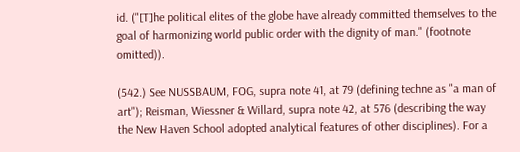id. ("[T]he political elites of the globe have already committed themselves to the goal of harmonizing world public order with the dignity of man." (footnote omitted)).

(542.) See NUSSBAUM, FOG, supra note 41, at 79 (defining techne as "a man of art"); Reisman, Wiessner & Willard, supra note 42, at 576 (describing the way the New Haven School adopted analytical features of other disciplines). For a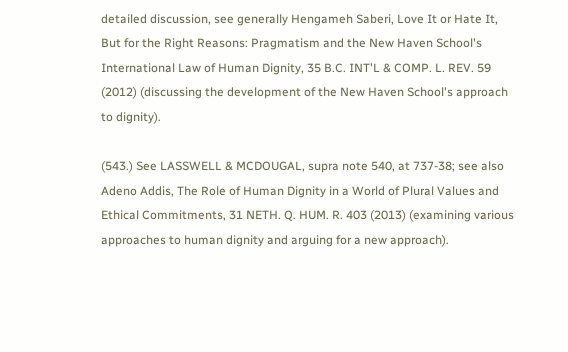detailed discussion, see generally Hengameh Saberi, Love It or Hate It, But for the Right Reasons: Pragmatism and the New Haven School's International Law of Human Dignity, 35 B.C. INT'L & COMP. L. REV. 59 (2012) (discussing the development of the New Haven School's approach to dignity).

(543.) See LASSWELL & MCDOUGAL, supra note 540, at 737-38; see also Adeno Addis, The Role of Human Dignity in a World of Plural Values and Ethical Commitments, 31 NETH. Q. HUM. R. 403 (2013) (examining various approaches to human dignity and arguing for a new approach).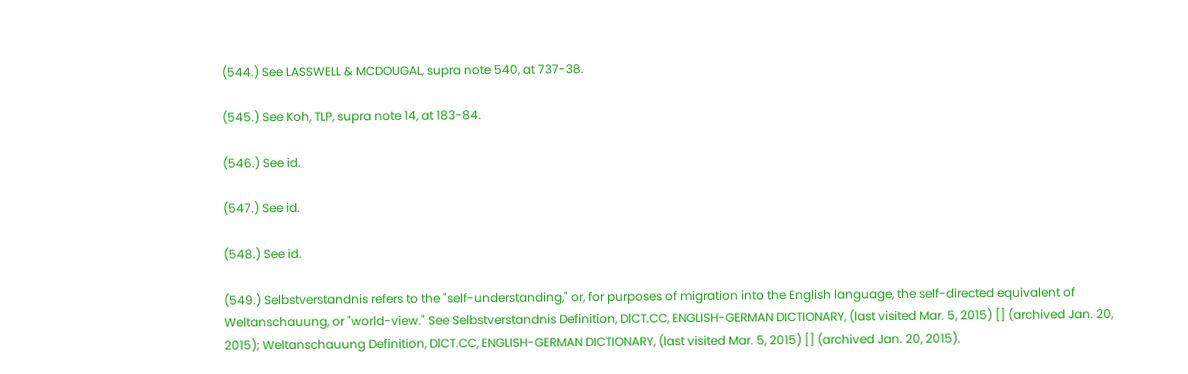(544.) See LASSWELL & MCDOUGAL, supra note 540, at 737-38.

(545.) See Koh, TLP, supra note 14, at 183-84.

(546.) See id.

(547.) See id.

(548.) See id.

(549.) Selbstverstandnis refers to the "self-understanding," or, for purposes of migration into the English language, the self-directed equivalent of Weltanschauung, or "world-view." See Selbstverstandnis Definition, DlCT.CC, ENGLISH-GERMAN DICTIONARY, (last visited Mar. 5, 2015) [] (archived Jan. 20, 2015); Weltanschauung Definition, DlCT.CC, ENGLISH-GERMAN DICTIONARY, (last visited Mar. 5, 2015) [] (archived Jan. 20, 2015).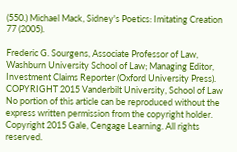(550.) Michael Mack, Sidney's Poetics: Imitating Creation 77 (2005).

Frederic G. Sourgens, Associate Professor of Law, Washburn University School of Law; Managing Editor, Investment Claims Reporter (Oxford University Press).
COPYRIGHT 2015 Vanderbilt University, School of Law
No portion of this article can be reproduced without the express written permission from the copyright holder.
Copyright 2015 Gale, Cengage Learning. All rights reserved.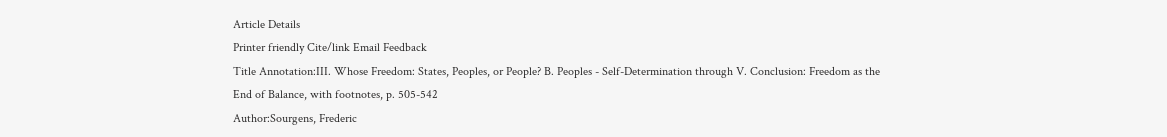Article Details
Printer friendly Cite/link Email Feedback
Title Annotation:III. Whose Freedom: States, Peoples, or People? B. Peoples - Self-Determination through V. Conclusion: Freedom as the End of Balance, with footnotes, p. 505-542
Author:Sourgens, Frederic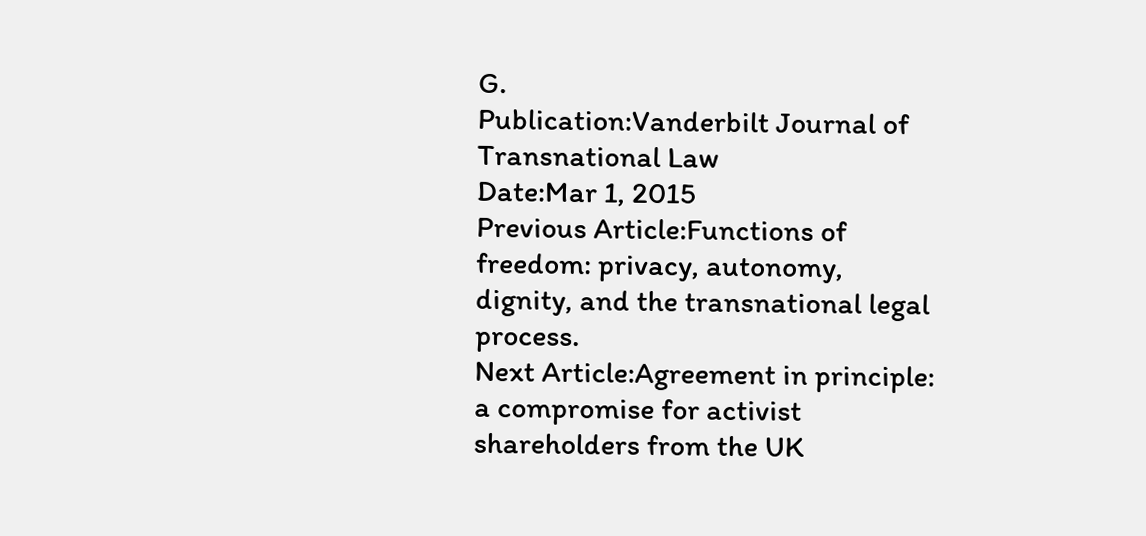G.
Publication:Vanderbilt Journal of Transnational Law
Date:Mar 1, 2015
Previous Article:Functions of freedom: privacy, autonomy, dignity, and the transnational legal process.
Next Article:Agreement in principle: a compromise for activist shareholders from the UK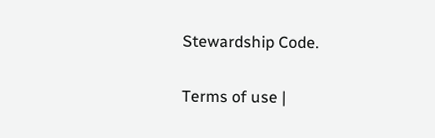Stewardship Code.

Terms of use |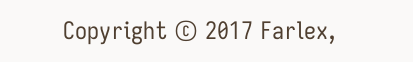Copyright © 2017 Farlex,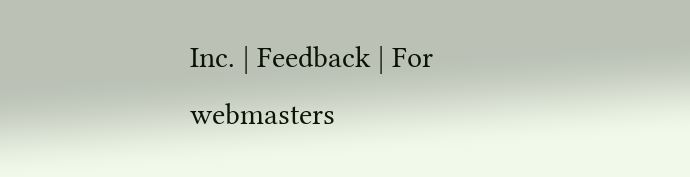Inc. | Feedback | For webmasters